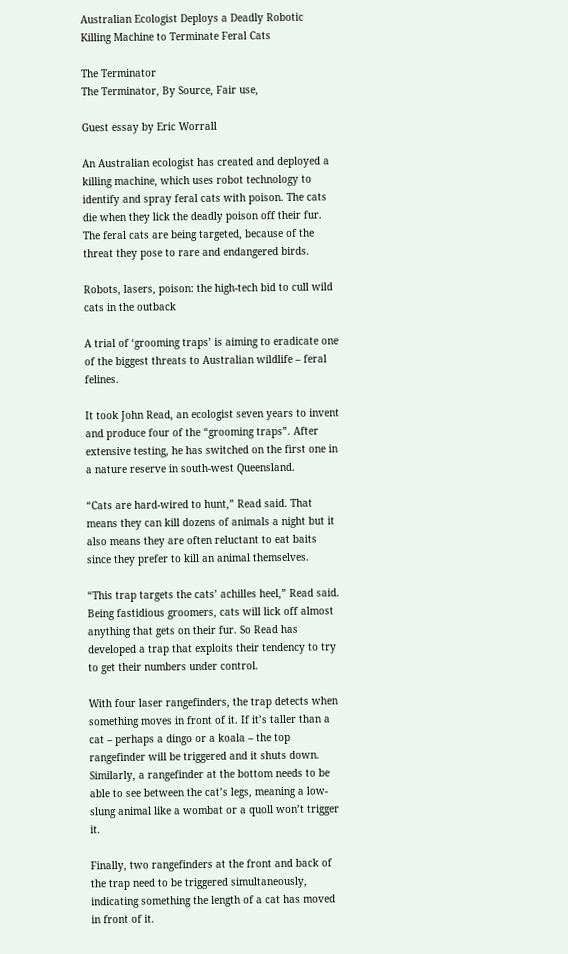Australian Ecologist Deploys a Deadly Robotic Killing Machine to Terminate Feral Cats

The Terminator
The Terminator, By Source, Fair use,

Guest essay by Eric Worrall

An Australian ecologist has created and deployed a killing machine, which uses robot technology to identify and spray feral cats with poison. The cats die when they lick the deadly poison off their fur. The feral cats are being targeted, because of the threat they pose to rare and endangered birds.

Robots, lasers, poison: the high-tech bid to cull wild cats in the outback

A trial of ‘grooming traps’ is aiming to eradicate one of the biggest threats to Australian wildlife – feral felines.

It took John Read, an ecologist seven years to invent and produce four of the “grooming traps”. After extensive testing, he has switched on the first one in a nature reserve in south-west Queensland.

“Cats are hard-wired to hunt,” Read said. That means they can kill dozens of animals a night but it also means they are often reluctant to eat baits since they prefer to kill an animal themselves.

“This trap targets the cats’ achilles heel,” Read said. Being fastidious groomers, cats will lick off almost anything that gets on their fur. So Read has developed a trap that exploits their tendency to try to get their numbers under control.

With four laser rangefinders, the trap detects when something moves in front of it. If it’s taller than a cat – perhaps a dingo or a koala – the top rangefinder will be triggered and it shuts down. Similarly, a rangefinder at the bottom needs to be able to see between the cat’s legs, meaning a low-slung animal like a wombat or a quoll won’t trigger it.

Finally, two rangefinders at the front and back of the trap need to be triggered simultaneously, indicating something the length of a cat has moved in front of it.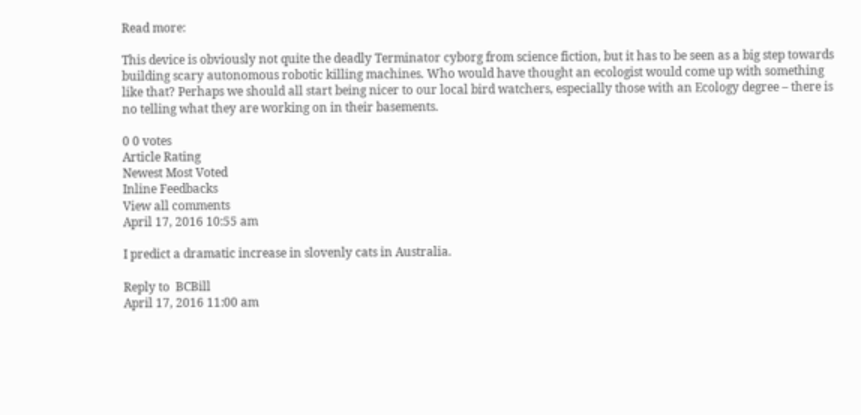Read more:

This device is obviously not quite the deadly Terminator cyborg from science fiction, but it has to be seen as a big step towards building scary autonomous robotic killing machines. Who would have thought an ecologist would come up with something like that? Perhaps we should all start being nicer to our local bird watchers, especially those with an Ecology degree – there is no telling what they are working on in their basements.

0 0 votes
Article Rating
Newest Most Voted
Inline Feedbacks
View all comments
April 17, 2016 10:55 am

I predict a dramatic increase in slovenly cats in Australia.

Reply to  BCBill
April 17, 2016 11:00 am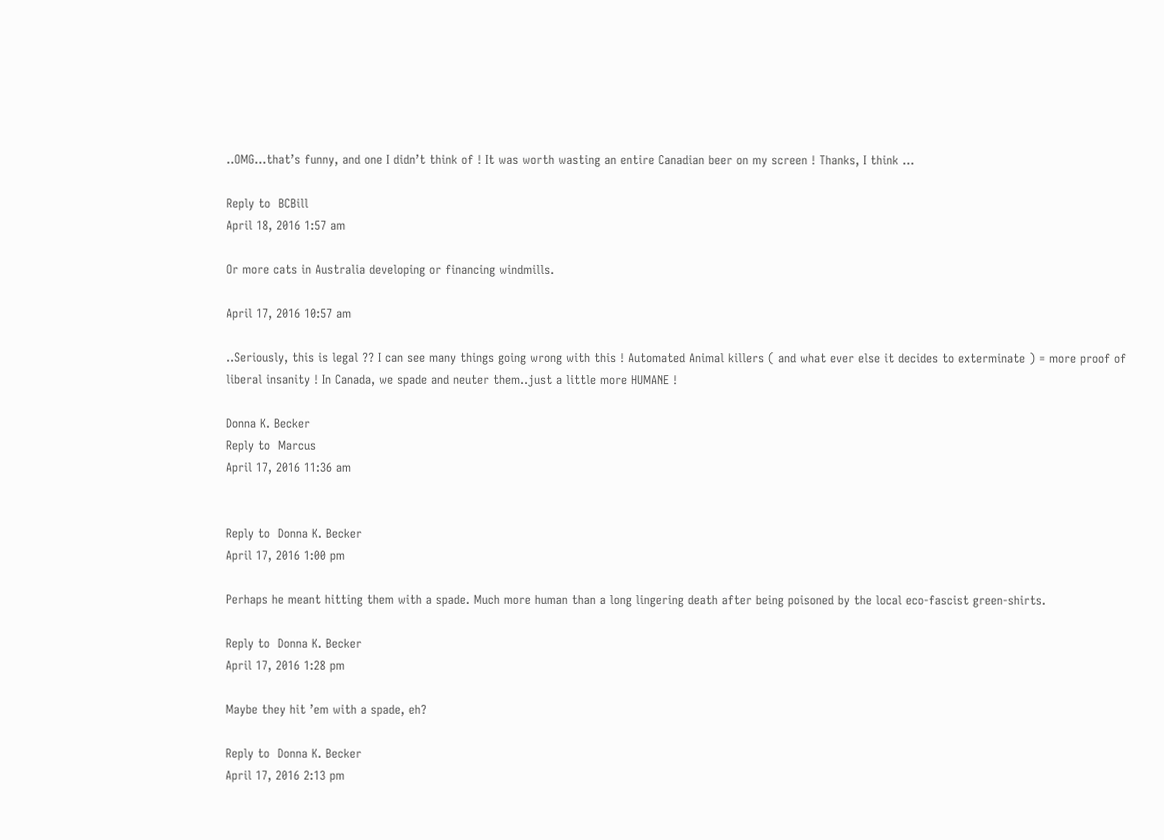..OMG…that’s funny, and one I didn’t think of ! It was worth wasting an entire Canadian beer on my screen ! Thanks, I think …

Reply to  BCBill
April 18, 2016 1:57 am

Or more cats in Australia developing or financing windmills.

April 17, 2016 10:57 am

..Seriously, this is legal ?? I can see many things going wrong with this ! Automated Animal killers ( and what ever else it decides to exterminate ) = more proof of liberal insanity ! In Canada, we spade and neuter them..just a little more HUMANE !

Donna K. Becker
Reply to  Marcus
April 17, 2016 11:36 am


Reply to  Donna K. Becker
April 17, 2016 1:00 pm

Perhaps he meant hitting them with a spade. Much more human than a long lingering death after being poisoned by the local eco-fascist green-shirts.

Reply to  Donna K. Becker
April 17, 2016 1:28 pm

Maybe they hit ’em with a spade, eh?

Reply to  Donna K. Becker
April 17, 2016 2:13 pm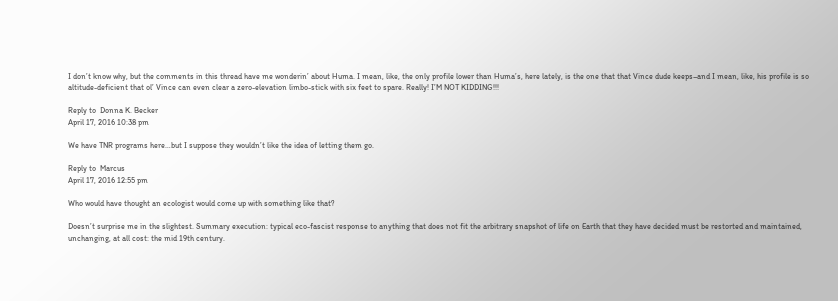I don’t know why, but the comments in this thread have me wonderin’ about Huma. I mean, like, the only profile lower than Huma’s, here lately, is the one that that Vince dude keeps–and I mean, like, his profile is so altitude-deficient that ol’ Vince can even clear a zero-elevation limbo-stick with six feet to spare. Really! I’M NOT KIDDING!!!

Reply to  Donna K. Becker
April 17, 2016 10:38 pm

We have TNR programs here…but I suppose they wouldn’t like the idea of letting them go.

Reply to  Marcus
April 17, 2016 12:55 pm

Who would have thought an ecologist would come up with something like that?

Doesn’t surprise me in the slightest. Summary execution: typical eco-fascist response to anything that does not fit the arbitrary snapshot of life on Earth that they have decided must be restorted and maintained, unchanging, at all cost: the mid 19th century.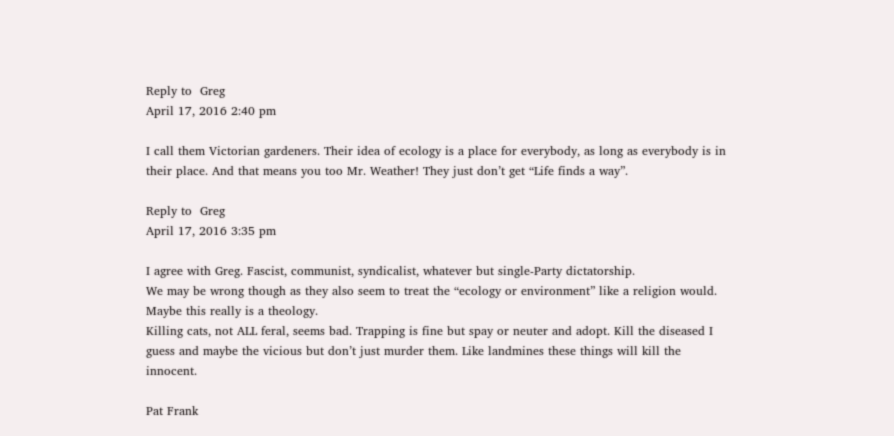Reply to  Greg
April 17, 2016 2:40 pm

I call them Victorian gardeners. Their idea of ecology is a place for everybody, as long as everybody is in their place. And that means you too Mr. Weather! They just don’t get “Life finds a way”.

Reply to  Greg
April 17, 2016 3:35 pm

I agree with Greg. Fascist, communist, syndicalist, whatever but single-Party dictatorship.
We may be wrong though as they also seem to treat the “ecology or environment” like a religion would. Maybe this really is a theology.
Killing cats, not ALL feral, seems bad. Trapping is fine but spay or neuter and adopt. Kill the diseased I guess and maybe the vicious but don’t just murder them. Like landmines these things will kill the innocent.

Pat Frank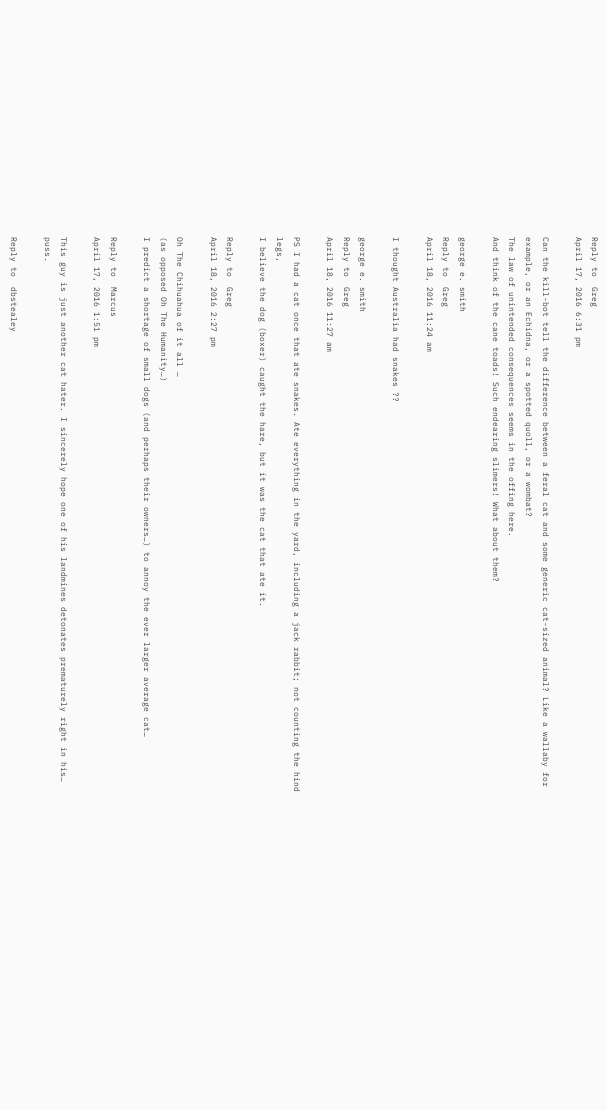Reply to  Greg
April 17, 2016 6:31 pm

Can the kill-bot tell the difference between a feral cat and some generic cat-sized animal? Like a wallaby for example, or an Echidna, or a spotted quoll, or a wombat?
The law of unintended consequences seems in the offing here.
And think of the cane toads! Such endearing slimers! What about them?

george e. smith
Reply to  Greg
April 18, 2016 11:24 am

I thought Australia had snakes ??

george e. smith
Reply to  Greg
April 18, 2016 11:27 am

PS I had a cat once that ate snakes. Ate everything in the yard, including a jack rabbit; not counting the hind legs,
I believe the dog (boxer) caught the hare, but it was the cat that ate it.

Reply to  Greg
April 18, 2016 2:27 pm

Oh The Chihuahua of it all …
(as opposed Oh The Humanity…)
I predict a shortage of small dogs (and perhaps their owners…) to annoy the ever larger average cat…

Reply to  Marcus
April 17, 2016 1:51 pm

This guy is just another cat hater. I sincerely hope one of his landmines detonates prematurely right in his… puss.

Reply to  dbstealey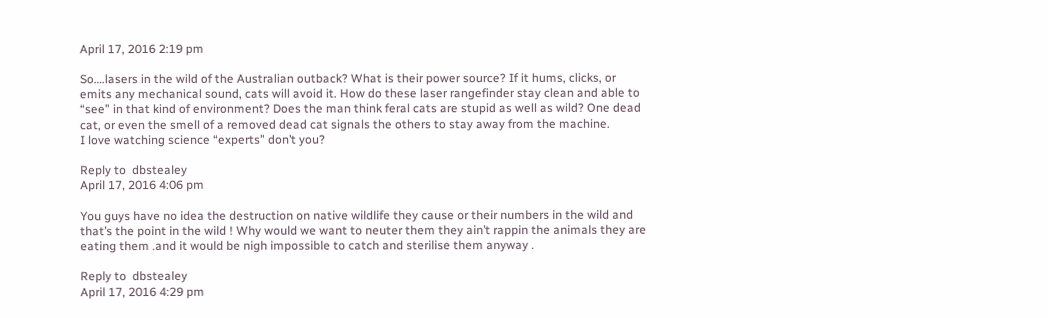April 17, 2016 2:19 pm

So….lasers in the wild of the Australian outback? What is their power source? If it hums, clicks, or emits any mechanical sound, cats will avoid it. How do these laser rangefinder stay clean and able to “see” in that kind of environment? Does the man think feral cats are stupid as well as wild? One dead cat, or even the smell of a removed dead cat signals the others to stay away from the machine.
I love watching science “experts” don’t you?

Reply to  dbstealey
April 17, 2016 4:06 pm

You guys have no idea the destruction on native wildlife they cause or their numbers in the wild and that’s the point in the wild ! Why would we want to neuter them they ain’t rappin the animals they are eating them .and it would be nigh impossible to catch and sterilise them anyway .

Reply to  dbstealey
April 17, 2016 4:29 pm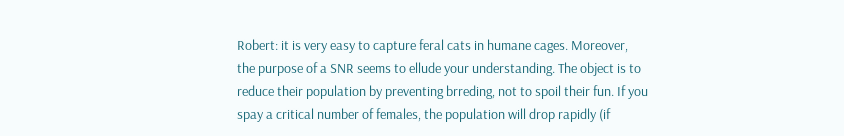Robert: it is very easy to capture feral cats in humane cages. Moreover, the purpose of a SNR seems to ellude your understanding. The object is to reduce their population by preventing brreding, not to spoil their fun. If you spay a critical number of females, the population will drop rapidly (if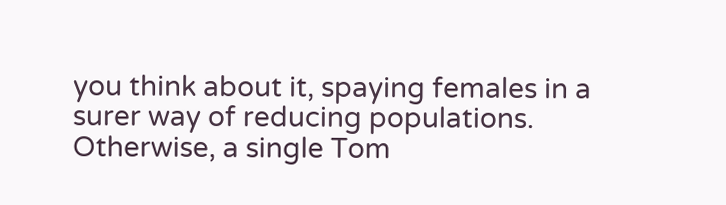you think about it, spaying females in a surer way of reducing populations. Otherwise, a single Tom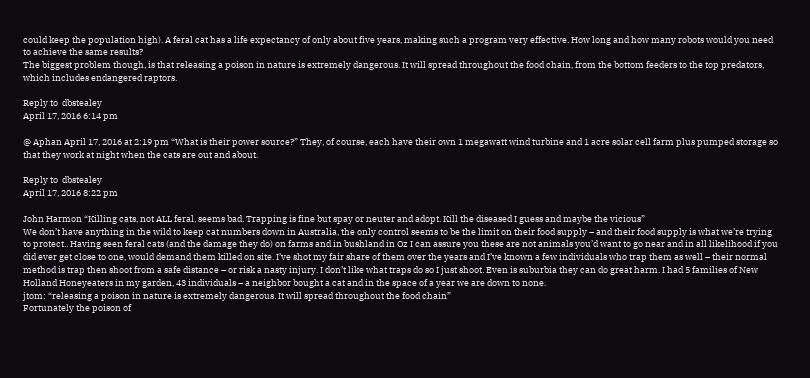could keep the population high). A feral cat has a life expectancy of only about five years, making such a program very effective. How long and how many robots would you need to achieve the same results?
The biggest problem though, is that releasing a poison in nature is extremely dangerous. It will spread throughout the food chain, from the bottom feeders to the top predators, which includes endangered raptors.

Reply to  dbstealey
April 17, 2016 6:14 pm

@ Aphan April 17, 2016 at 2:19 pm “What is their power source?” They, of course, each have their own 1 megawatt wind turbine and 1 acre solar cell farm plus pumped storage so that they work at night when the cats are out and about.

Reply to  dbstealey
April 17, 2016 8:22 pm

John Harmon “Killing cats, not ALL feral, seems bad. Trapping is fine but spay or neuter and adopt. Kill the diseased I guess and maybe the vicious”
We don’t have anything in the wild to keep cat numbers down in Australia, the only control seems to be the limit on their food supply – and their food supply is what we’re trying to protect.. Having seen feral cats (and the damage they do) on farms and in bushland in Oz I can assure you these are not animals you’d want to go near and in all likelihood if you did ever get close to one, would demand them killed on site. I’ve shot my fair share of them over the years and I’ve known a few individuals who trap them as well – their normal method is trap then shoot from a safe distance – or risk a nasty injury. I don’t like what traps do so I just shoot. Even is suburbia they can do great harm. I had 5 families of New Holland Honeyeaters in my garden, 43 individuals – a neighbor bought a cat and in the space of a year we are down to none.
jtom: “releasing a poison in nature is extremely dangerous. It will spread throughout the food chain”
Fortunately the poison of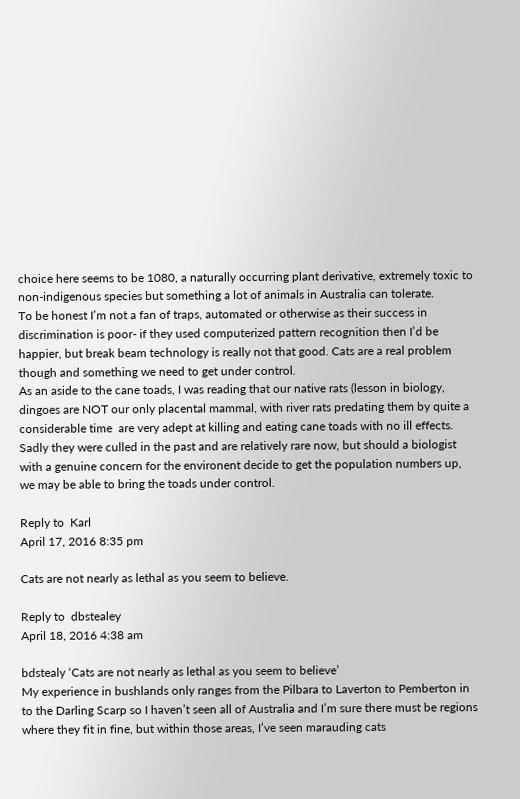choice here seems to be 1080, a naturally occurring plant derivative, extremely toxic to non-indigenous species but something a lot of animals in Australia can tolerate.
To be honest I’m not a fan of traps, automated or otherwise as their success in discrimination is poor- if they used computerized pattern recognition then I’d be happier, but break beam technology is really not that good. Cats are a real problem though and something we need to get under control.
As an aside to the cane toads, I was reading that our native rats (lesson in biology, dingoes are NOT our only placental mammal, with river rats predating them by quite a considerable time  are very adept at killing and eating cane toads with no ill effects. Sadly they were culled in the past and are relatively rare now, but should a biologist with a genuine concern for the environent decide to get the population numbers up, we may be able to bring the toads under control.

Reply to  Karl
April 17, 2016 8:35 pm

Cats are not nearly as lethal as you seem to believe.

Reply to  dbstealey
April 18, 2016 4:38 am

bdstealy ‘Cats are not nearly as lethal as you seem to believe’
My experience in bushlands only ranges from the Pilbara to Laverton to Pemberton in to the Darling Scarp so I haven’t seen all of Australia and I’m sure there must be regions where they fit in fine, but within those areas, I’ve seen marauding cats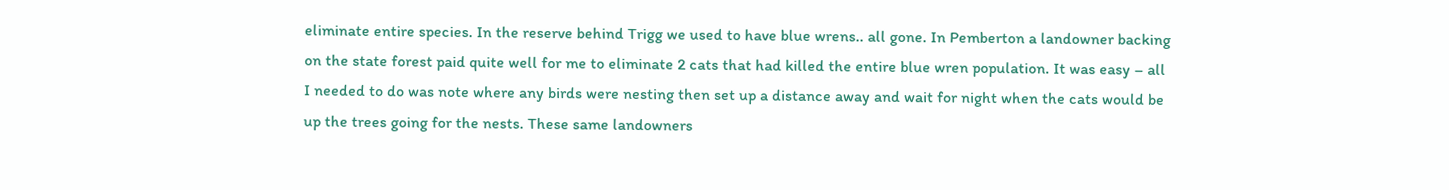eliminate entire species. In the reserve behind Trigg we used to have blue wrens.. all gone. In Pemberton a landowner backing on the state forest paid quite well for me to eliminate 2 cats that had killed the entire blue wren population. It was easy – all I needed to do was note where any birds were nesting then set up a distance away and wait for night when the cats would be up the trees going for the nests. These same landowners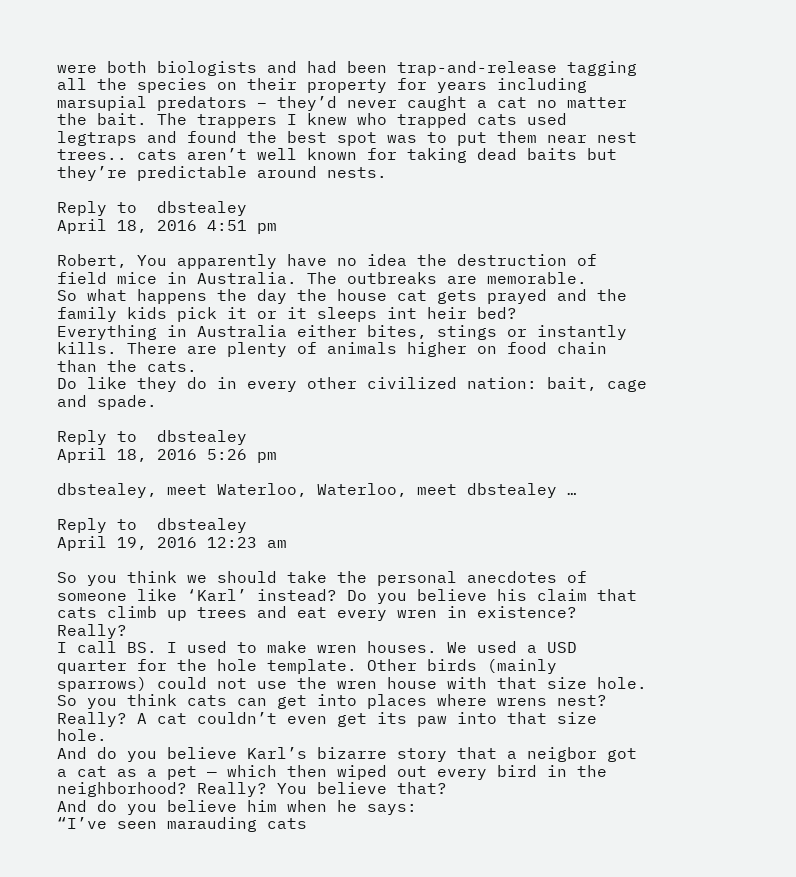were both biologists and had been trap-and-release tagging all the species on their property for years including marsupial predators – they’d never caught a cat no matter the bait. The trappers I knew who trapped cats used legtraps and found the best spot was to put them near nest trees.. cats aren’t well known for taking dead baits but they’re predictable around nests.

Reply to  dbstealey
April 18, 2016 4:51 pm

Robert, You apparently have no idea the destruction of field mice in Australia. The outbreaks are memorable.
So what happens the day the house cat gets prayed and the family kids pick it or it sleeps int heir bed?
Everything in Australia either bites, stings or instantly kills. There are plenty of animals higher on food chain than the cats.
Do like they do in every other civilized nation: bait, cage and spade.

Reply to  dbstealey
April 18, 2016 5:26 pm

dbstealey, meet Waterloo, Waterloo, meet dbstealey …

Reply to  dbstealey
April 19, 2016 12:23 am

So you think we should take the personal anecdotes of someone like ‘Karl’ instead? Do you believe his claim that cats climb up trees and eat every wren in existence? Really?
I call BS. I used to make wren houses. We used a USD quarter for the hole template. Other birds (mainly sparrows) could not use the wren house with that size hole.
So you think cats can get into places where wrens nest? Really? A cat couldn’t even get its paw into that size hole.
And do you believe Karl’s bizarre story that a neigbor got a cat as a pet — which then wiped out every bird in the neighborhood? Really? You believe that?
And do you believe him when he says:
“I’ve seen marauding cats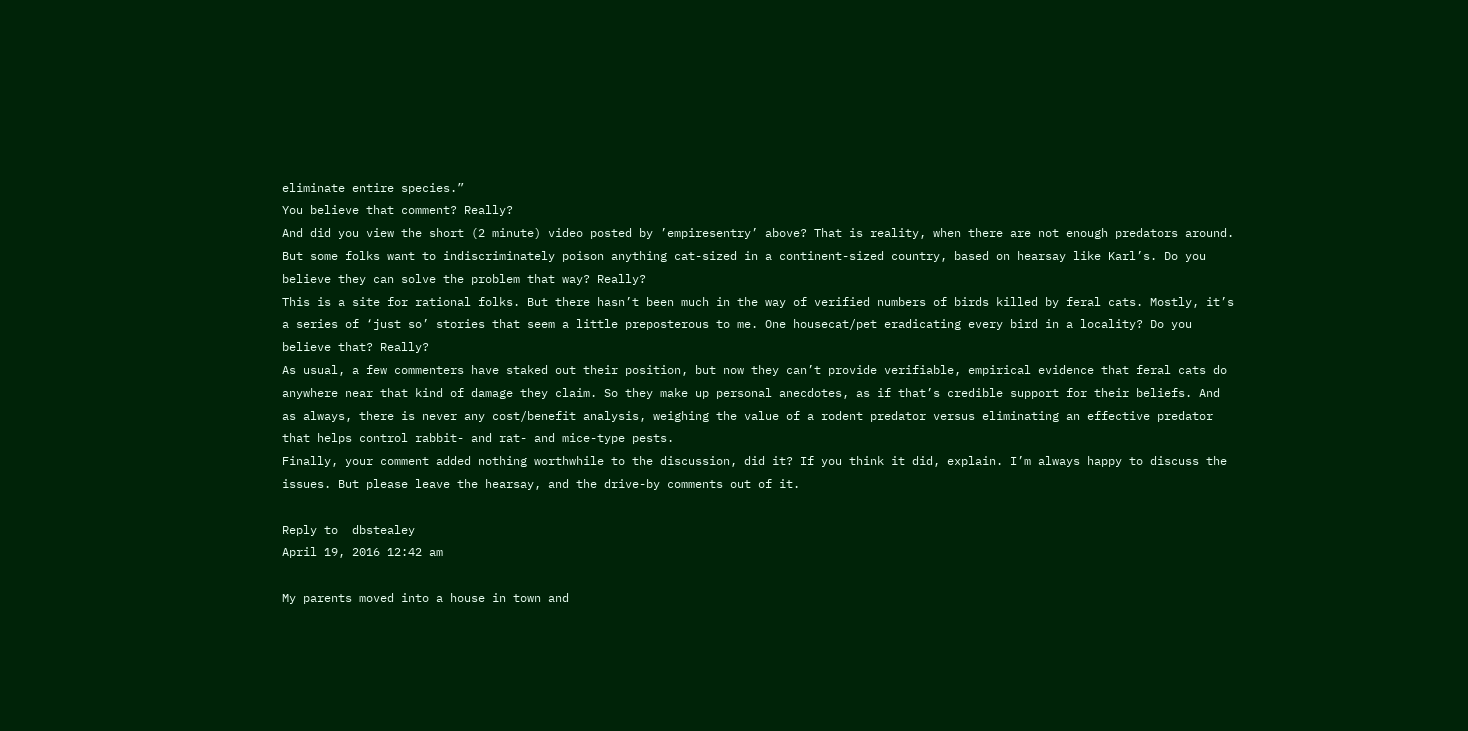eliminate entire species.”
You believe that comment? Really?
And did you view the short (2 minute) video posted by ’empiresentry’ above? That is reality, when there are not enough predators around. But some folks want to indiscriminately poison anything cat-sized in a continent-sized country, based on hearsay like Karl’s. Do you believe they can solve the problem that way? Really?
This is a site for rational folks. But there hasn’t been much in the way of verified numbers of birds killed by feral cats. Mostly, it’s a series of ‘just so’ stories that seem a little preposterous to me. One housecat/pet eradicating every bird in a locality? Do you believe that? Really?
As usual, a few commenters have staked out their position, but now they can’t provide verifiable, empirical evidence that feral cats do anywhere near that kind of damage they claim. So they make up personal anecdotes, as if that’s credible support for their beliefs. And as always, there is never any cost/benefit analysis, weighing the value of a rodent predator versus eliminating an effective predator that helps control rabbit- and rat- and mice-type pests.
Finally, your comment added nothing worthwhile to the discussion, did it? If you think it did, explain. I’m always happy to discuss the issues. But please leave the hearsay, and the drive-by comments out of it.

Reply to  dbstealey
April 19, 2016 12:42 am

My parents moved into a house in town and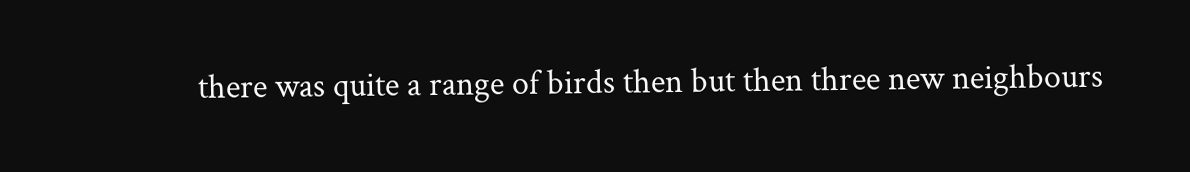there was quite a range of birds then but then three new neighbours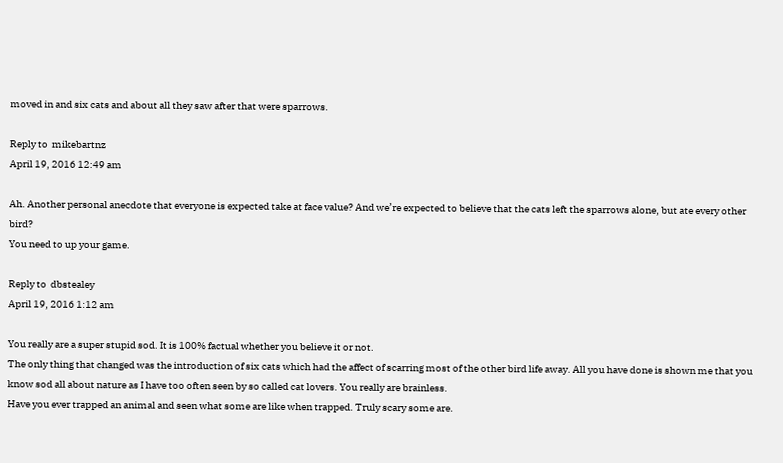moved in and six cats and about all they saw after that were sparrows.

Reply to  mikebartnz
April 19, 2016 12:49 am

Ah. Another personal anecdote that everyone is expected take at face value? And we’re expected to believe that the cats left the sparrows alone, but ate every other bird?
You need to up your game.

Reply to  dbstealey
April 19, 2016 1:12 am

You really are a super stupid sod. It is 100% factual whether you believe it or not.
The only thing that changed was the introduction of six cats which had the affect of scarring most of the other bird life away. All you have done is shown me that you know sod all about nature as I have too often seen by so called cat lovers. You really are brainless.
Have you ever trapped an animal and seen what some are like when trapped. Truly scary some are.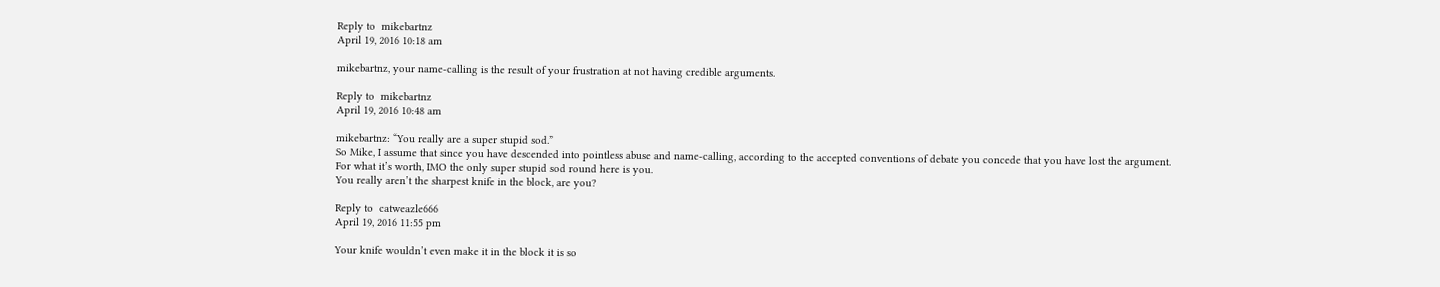Reply to  mikebartnz
April 19, 2016 10:18 am

mikebartnz, your name-calling is the result of your frustration at not having credible arguments.

Reply to  mikebartnz
April 19, 2016 10:48 am

mikebartnz: “You really are a super stupid sod.”
So Mike, I assume that since you have descended into pointless abuse and name-calling, according to the accepted conventions of debate you concede that you have lost the argument.
For what it’s worth, IMO the only super stupid sod round here is you.
You really aren’t the sharpest knife in the block, are you?

Reply to  catweazle666
April 19, 2016 11:55 pm

Your knife wouldn’t even make it in the block it is so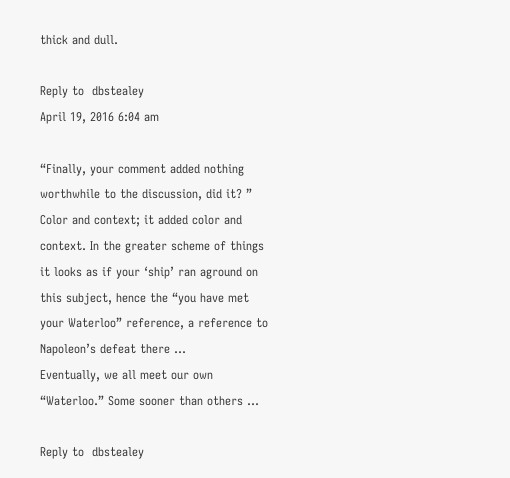thick and dull.

Reply to  dbstealey
April 19, 2016 6:04 am

“Finally, your comment added nothing worthwhile to the discussion, did it? ”
Color and context; it added color and context. In the greater scheme of things it looks as if your ‘ship’ ran aground on this subject, hence the “you have met your Waterloo” reference, a reference to Napoleon’s defeat there …
Eventually, we all meet our own “Waterloo.” Some sooner than others …

Reply to  dbstealey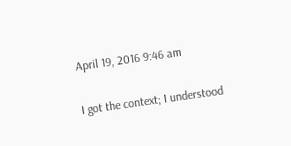April 19, 2016 9:46 am

I got the context; I understood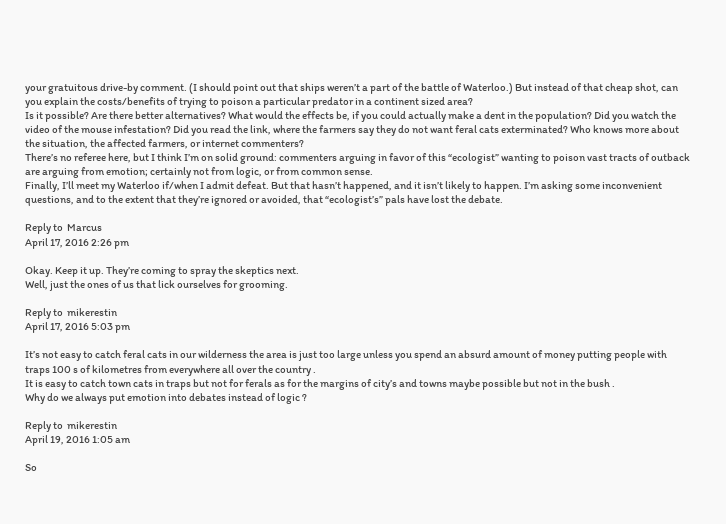your gratuitous drive-by comment. (I should point out that ships weren’t a part of the battle of Waterloo.) But instead of that cheap shot, can you explain the costs/benefits of trying to poison a particular predator in a continent sized area?
Is it possible? Are there better alternatives? What would the effects be, if you could actually make a dent in the population? Did you watch the video of the mouse infestation? Did you read the link, where the farmers say they do not want feral cats exterminated? Who knows more about the situation, the affected farmers, or internet commenters?
There’s no referee here, but I think I’m on solid ground: commenters arguing in favor of this “ecologist” wanting to poison vast tracts of outback are arguing from emotion; certainly not from logic, or from common sense.
Finally, I’ll meet my Waterloo if/when I admit defeat. But that hasn’t happened, and it isn’t likely to happen. I’m asking some inconvenient questions, and to the extent that they’re ignored or avoided, that “ecologist’s” pals have lost the debate.

Reply to  Marcus
April 17, 2016 2:26 pm

Okay. Keep it up. They’re coming to spray the skeptics next.
Well, just the ones of us that lick ourselves for grooming.

Reply to  mikerestin
April 17, 2016 5:03 pm

It’s not easy to catch feral cats in our wilderness the area is just too large unless you spend an absurd amount of money putting people with traps 100 s of kilometres from everywhere all over the country .
It is easy to catch town cats in traps but not for ferals as for the margins of city’s and towns maybe possible but not in the bush .
Why do we always put emotion into debates instead of logic ?

Reply to  mikerestin
April 19, 2016 1:05 am

So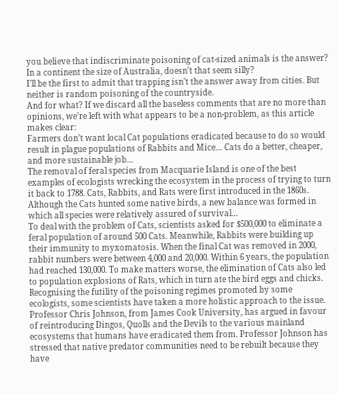you believe that indiscriminate poisoning of cat-sized animals is the answer?
In a continent the size of Australia, doesn’t that seem silly?
I’ll be the first to admit that trapping isn’t the answer away from cities. But neither is random poisoning of the countryside.
And for what? If we discard all the baseless comments that are no more than opinions, we’re left with what appears to be a non-problem, as this article makes clear:
Farmers don’t want local Cat populations eradicated because to do so would result in plague populations of Rabbits and Mice… Cats do a better, cheaper, and more sustainable job…
The removal of feral species from Macquarie Island is one of the best examples of ecologists wrecking the ecosystem in the process of trying to turn it back to 1788. Cats, Rabbits, and Rats were first introduced in the 1860s. Although the Cats hunted some native birds, a new balance was formed in which all species were relatively assured of survival…
To deal with the problem of Cats, scientists asked for $500,000 to eliminate a feral population of around 500 Cats. Meanwhile, Rabbits were building up their immunity to myxomatosis. When the final Cat was removed in 2000, rabbit numbers were between 4,000 and 20,000. Within 6 years, the population had reached 130,000. To make matters worse, the elimination of Cats also led to population explosions of Rats, which in turn ate the bird eggs and chicks.
Recognising the futility of the poisoning regimes promoted by some ecologists, some scientists have taken a more holistic approach to the issue. Professor Chris Johnson, from James Cook University, has argued in favour of reintroducing Dingos, Quolls and the Devils to the various mainland ecosystems that humans have eradicated them from. Professor Johnson has stressed that native predator communities need to be rebuilt because they have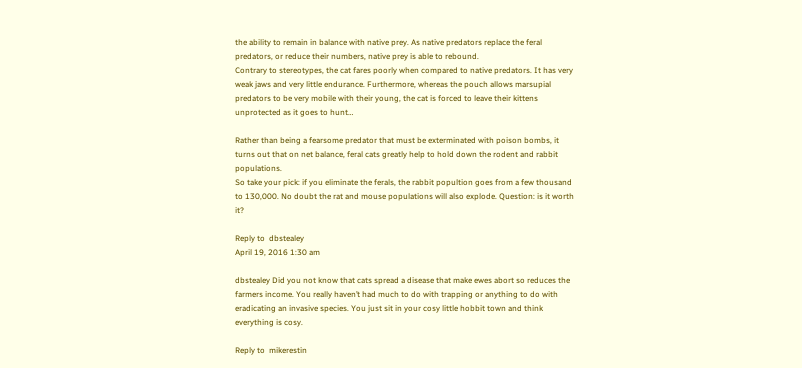the ability to remain in balance with native prey. As native predators replace the feral predators, or reduce their numbers, native prey is able to rebound.
Contrary to stereotypes, the cat fares poorly when compared to native predators. It has very weak jaws and very little endurance. Furthermore, whereas the pouch allows marsupial predators to be very mobile with their young, the cat is forced to leave their kittens unprotected as it goes to hunt…

Rather than being a fearsome predator that must be exterminated with poison bombs, it turns out that on net balance, feral cats greatly help to hold down the rodent and rabbit populations.
So take your pick: if you eliminate the ferals, the rabbit popultion goes from a few thousand to 130,000. No doubt the rat and mouse populations will also explode. Question: is it worth it?

Reply to  dbstealey
April 19, 2016 1:30 am

dbstealey Did you not know that cats spread a disease that make ewes abort so reduces the farmers income. You really haven’t had much to do with trapping or anything to do with eradicating an invasive species. You just sit in your cosy little hobbit town and think everything is cosy.

Reply to  mikerestin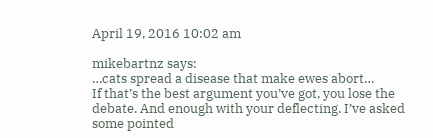April 19, 2016 10:02 am

mikebartnz says:
…cats spread a disease that make ewes abort…
If that’s the best argument you’ve got, you lose the debate. And enough with your deflecting. I’ve asked some pointed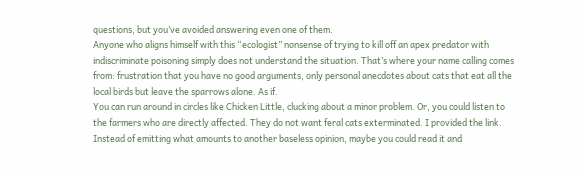questions, but you’ve avoided answering even one of them.
Anyone who aligns himself with this “ecologist” nonsense of trying to kill off an apex predator with indiscriminate poisoning simply does not understand the situation. That’s where your name calling comes from: frustration that you have no good arguments, only personal anecdotes about cats that eat all the local birds but leave the sparrows alone. As if.
You can run around in circles like Chicken Little, clucking about a minor problem. Or, you could listen to the farmers who are directly affected. They do not want feral cats exterminated. I provided the link. Instead of emitting what amounts to another baseless opinion, maybe you could read it and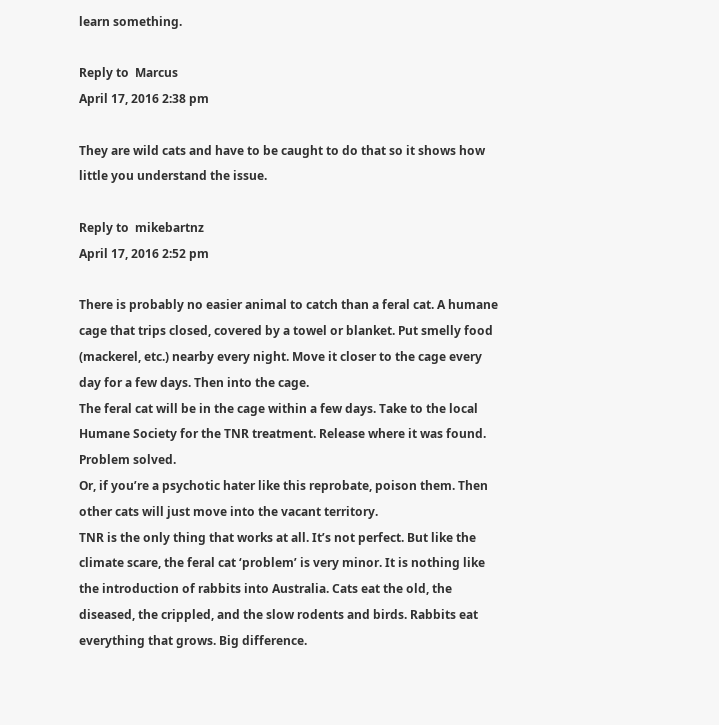learn something.

Reply to  Marcus
April 17, 2016 2:38 pm

They are wild cats and have to be caught to do that so it shows how little you understand the issue.

Reply to  mikebartnz
April 17, 2016 2:52 pm

There is probably no easier animal to catch than a feral cat. A humane cage that trips closed, covered by a towel or blanket. Put smelly food (mackerel, etc.) nearby every night. Move it closer to the cage every day for a few days. Then into the cage.
The feral cat will be in the cage within a few days. Take to the local Humane Society for the TNR treatment. Release where it was found. Problem solved.
Or, if you’re a psychotic hater like this reprobate, poison them. Then other cats will just move into the vacant territory.
TNR is the only thing that works at all. It’s not perfect. But like the climate scare, the feral cat ‘problem’ is very minor. It is nothing like the introduction of rabbits into Australia. Cats eat the old, the diseased, the crippled, and the slow rodents and birds. Rabbits eat everything that grows. Big difference.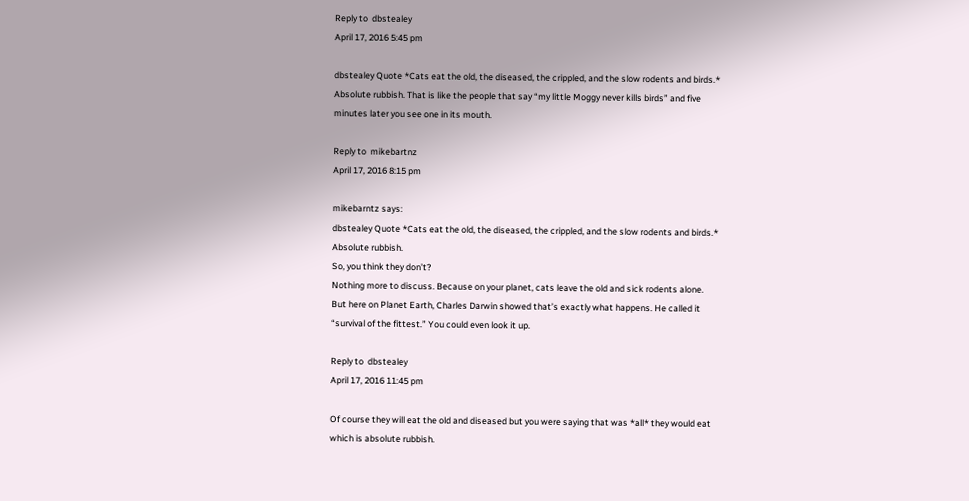Reply to  dbstealey
April 17, 2016 5:45 pm

dbstealey Quote *Cats eat the old, the diseased, the crippled, and the slow rodents and birds.* Absolute rubbish. That is like the people that say “my little Moggy never kills birds” and five minutes later you see one in its mouth.

Reply to  mikebartnz
April 17, 2016 8:15 pm

mikebarntz says:
dbstealey Quote *Cats eat the old, the diseased, the crippled, and the slow rodents and birds.* Absolute rubbish.
So, you think they don’t?
Nothing more to discuss. Because on your planet, cats leave the old and sick rodents alone.
But here on Planet Earth, Charles Darwin showed that’s exactly what happens. He called it “survival of the fittest.” You could even look it up.

Reply to  dbstealey
April 17, 2016 11:45 pm

Of course they will eat the old and diseased but you were saying that was *all* they would eat which is absolute rubbish.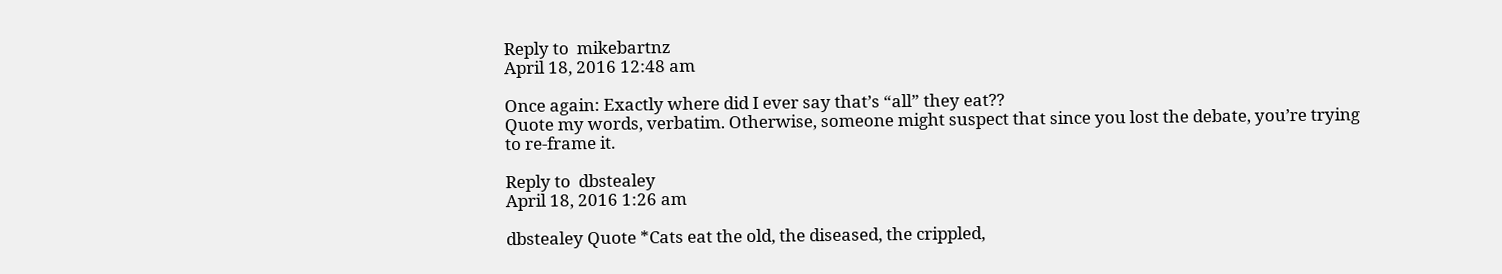Reply to  mikebartnz
April 18, 2016 12:48 am

Once again: Exactly where did I ever say that’s “all” they eat??
Quote my words, verbatim. Otherwise, someone might suspect that since you lost the debate, you’re trying to re-frame it.

Reply to  dbstealey
April 18, 2016 1:26 am

dbstealey Quote *Cats eat the old, the diseased, the crippled,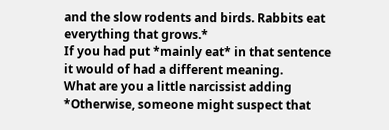and the slow rodents and birds. Rabbits eat everything that grows.*
If you had put *mainly eat* in that sentence it would of had a different meaning.
What are you a little narcissist adding *Otherwise, someone might suspect that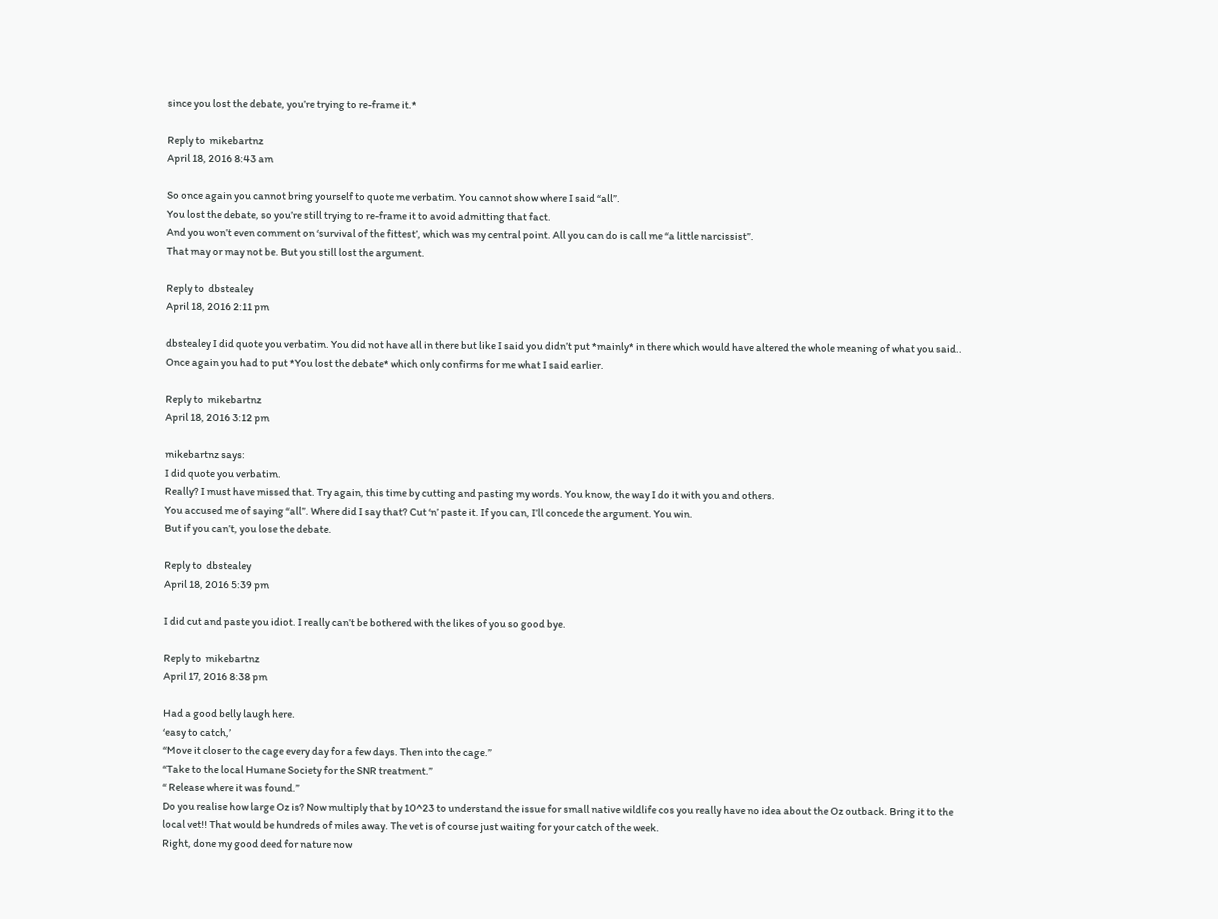since you lost the debate, you’re trying to re-frame it.*

Reply to  mikebartnz
April 18, 2016 8:43 am

So once again you cannot bring yourself to quote me verbatim. You cannot show where I said “all”.
You lost the debate, so you’re still trying to re-frame it to avoid admitting that fact.
And you won’t even comment on ‘survival of the fittest’, which was my central point. All you can do is call me “a little narcissist”.
That may or may not be. But you still lost the argument.

Reply to  dbstealey
April 18, 2016 2:11 pm

dbstealey I did quote you verbatim. You did not have all in there but like I said you didn’t put *mainly* in there which would have altered the whole meaning of what you said..
Once again you had to put *You lost the debate* which only confirms for me what I said earlier.

Reply to  mikebartnz
April 18, 2016 3:12 pm

mikebartnz says:
I did quote you verbatim.
Really? I must have missed that. Try again, this time by cutting and pasting my words. You know, the way I do it with you and others.
You accused me of saying “all”. Where did I say that? Cut ‘n’ paste it. If you can, I’ll concede the argument. You win.
But if you can’t, you lose the debate.

Reply to  dbstealey
April 18, 2016 5:39 pm

I did cut and paste you idiot. I really can’t be bothered with the likes of you so good bye.

Reply to  mikebartnz
April 17, 2016 8:38 pm

Had a good belly laugh here.
‘easy to catch,’
“Move it closer to the cage every day for a few days. Then into the cage.”
“Take to the local Humane Society for the SNR treatment.”
“ Release where it was found.”
Do you realise how large Oz is? Now multiply that by 10^23 to understand the issue for small native wildlife cos you really have no idea about the Oz outback. Bring it to the local vet!! That would be hundreds of miles away. The vet is of course just waiting for your catch of the week.
Right, done my good deed for nature now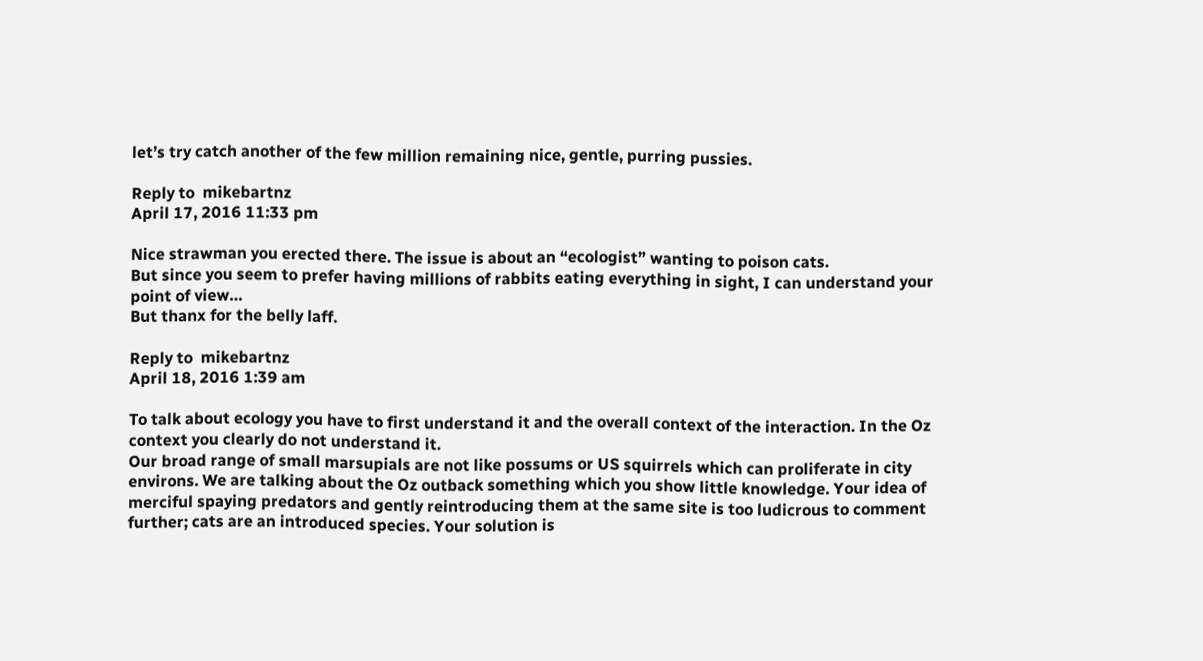let’s try catch another of the few million remaining nice, gentle, purring pussies.

Reply to  mikebartnz
April 17, 2016 11:33 pm

Nice strawman you erected there. The issue is about an “ecologist” wanting to poison cats.
But since you seem to prefer having millions of rabbits eating everything in sight, I can understand your point of view…
But thanx for the belly laff.

Reply to  mikebartnz
April 18, 2016 1:39 am

To talk about ecology you have to first understand it and the overall context of the interaction. In the Oz context you clearly do not understand it.
Our broad range of small marsupials are not like possums or US squirrels which can proliferate in city environs. We are talking about the Oz outback something which you show little knowledge. Your idea of merciful spaying predators and gently reintroducing them at the same site is too ludicrous to comment further; cats are an introduced species. Your solution is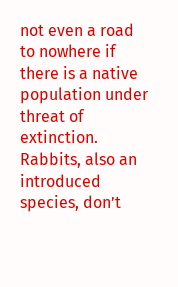not even a road to nowhere if there is a native population under threat of extinction.
Rabbits, also an introduced species, don’t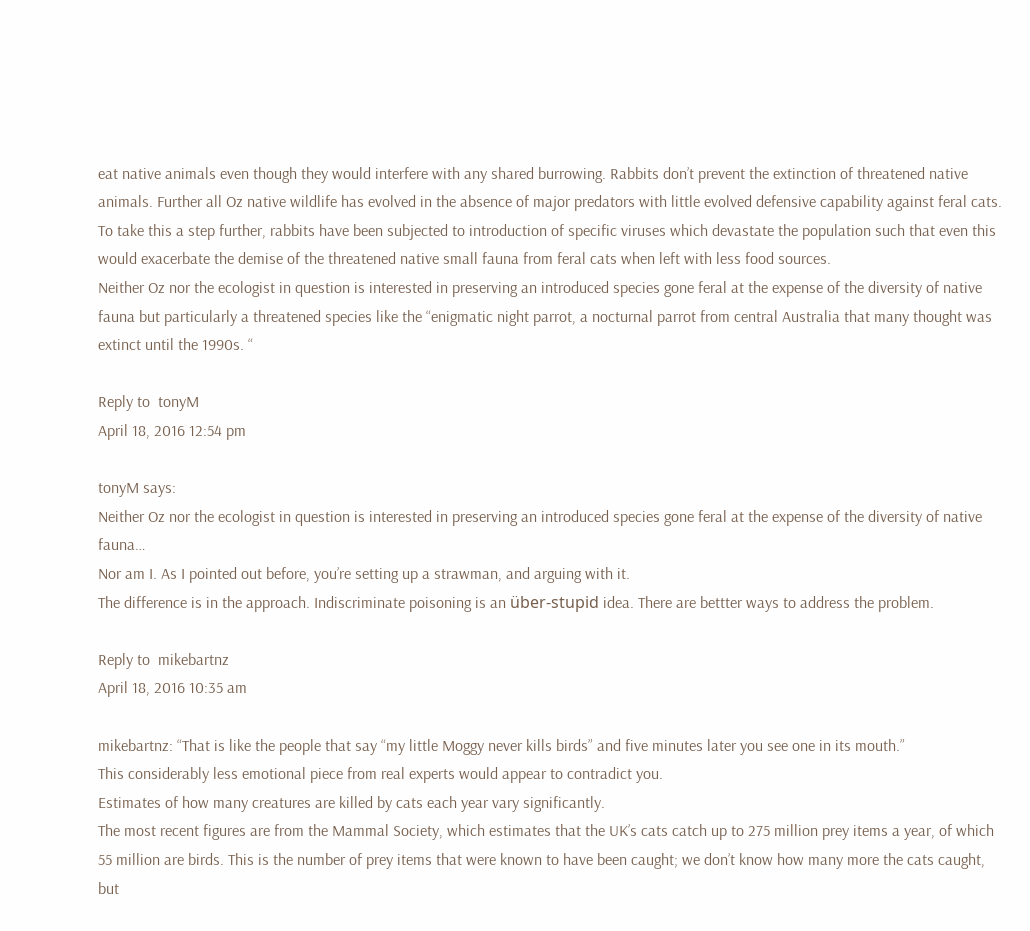eat native animals even though they would interfere with any shared burrowing. Rabbits don’t prevent the extinction of threatened native animals. Further all Oz native wildlife has evolved in the absence of major predators with little evolved defensive capability against feral cats.
To take this a step further, rabbits have been subjected to introduction of specific viruses which devastate the population such that even this would exacerbate the demise of the threatened native small fauna from feral cats when left with less food sources.
Neither Oz nor the ecologist in question is interested in preserving an introduced species gone feral at the expense of the diversity of native fauna but particularly a threatened species like the “enigmatic night parrot, a nocturnal parrot from central Australia that many thought was extinct until the 1990s. “

Reply to  tonyM
April 18, 2016 12:54 pm

tonyM says:
Neither Oz nor the ecologist in question is interested in preserving an introduced species gone feral at the expense of the diversity of native fauna…
Nor am I. As I pointed out before, you’re setting up a strawman, and arguing with it.
The difference is in the approach. Indiscriminate poisoning is an über-stupid idea. There are bettter ways to address the problem.

Reply to  mikebartnz
April 18, 2016 10:35 am

mikebartnz: “That is like the people that say “my little Moggy never kills birds” and five minutes later you see one in its mouth.”
This considerably less emotional piece from real experts would appear to contradict you.
Estimates of how many creatures are killed by cats each year vary significantly.
The most recent figures are from the Mammal Society, which estimates that the UK’s cats catch up to 275 million prey items a year, of which 55 million are birds. This is the number of prey items that were known to have been caught; we don’t know how many more the cats caught, but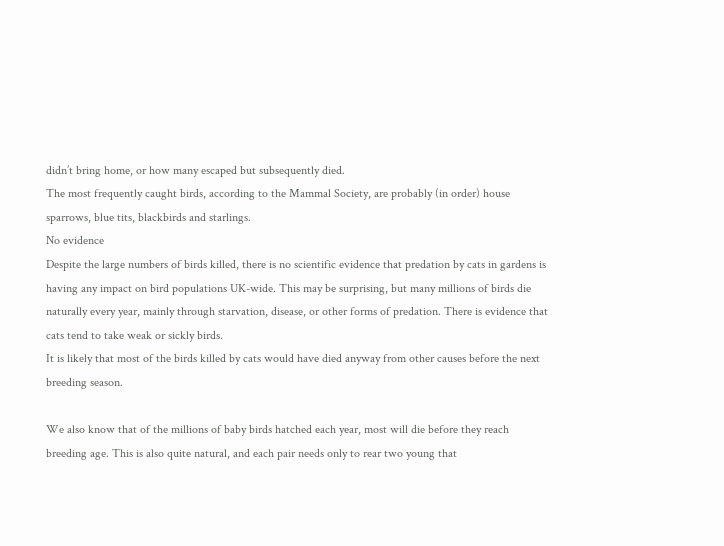didn’t bring home, or how many escaped but subsequently died.
The most frequently caught birds, according to the Mammal Society, are probably (in order) house sparrows, blue tits, blackbirds and starlings.
No evidence
Despite the large numbers of birds killed, there is no scientific evidence that predation by cats in gardens is having any impact on bird populations UK-wide. This may be surprising, but many millions of birds die naturally every year, mainly through starvation, disease, or other forms of predation. There is evidence that cats tend to take weak or sickly birds.
It is likely that most of the birds killed by cats would have died anyway from other causes before the next breeding season.

We also know that of the millions of baby birds hatched each year, most will die before they reach breeding age. This is also quite natural, and each pair needs only to rear two young that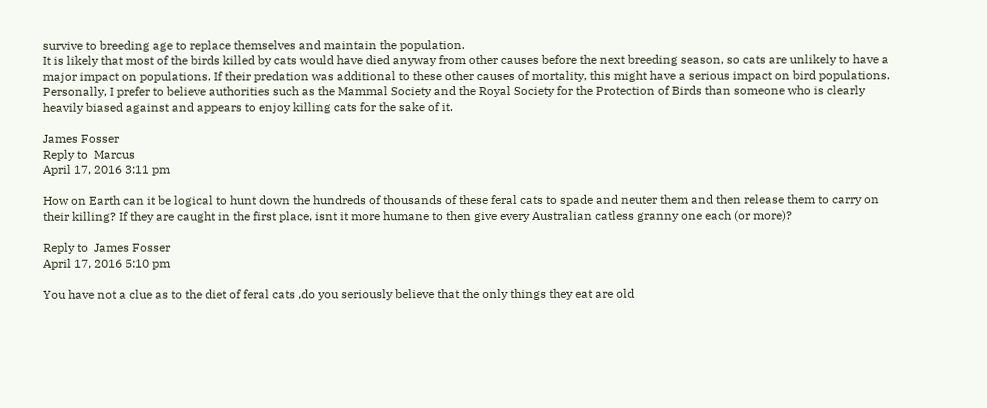survive to breeding age to replace themselves and maintain the population.
It is likely that most of the birds killed by cats would have died anyway from other causes before the next breeding season, so cats are unlikely to have a major impact on populations. If their predation was additional to these other causes of mortality, this might have a serious impact on bird populations.
Personally, I prefer to believe authorities such as the Mammal Society and the Royal Society for the Protection of Birds than someone who is clearly heavily biased against and appears to enjoy killing cats for the sake of it.

James Fosser
Reply to  Marcus
April 17, 2016 3:11 pm

How on Earth can it be logical to hunt down the hundreds of thousands of these feral cats to spade and neuter them and then release them to carry on their killing? If they are caught in the first place, isnt it more humane to then give every Australian catless granny one each (or more)?

Reply to  James Fosser
April 17, 2016 5:10 pm

You have not a clue as to the diet of feral cats ,do you seriously believe that the only things they eat are old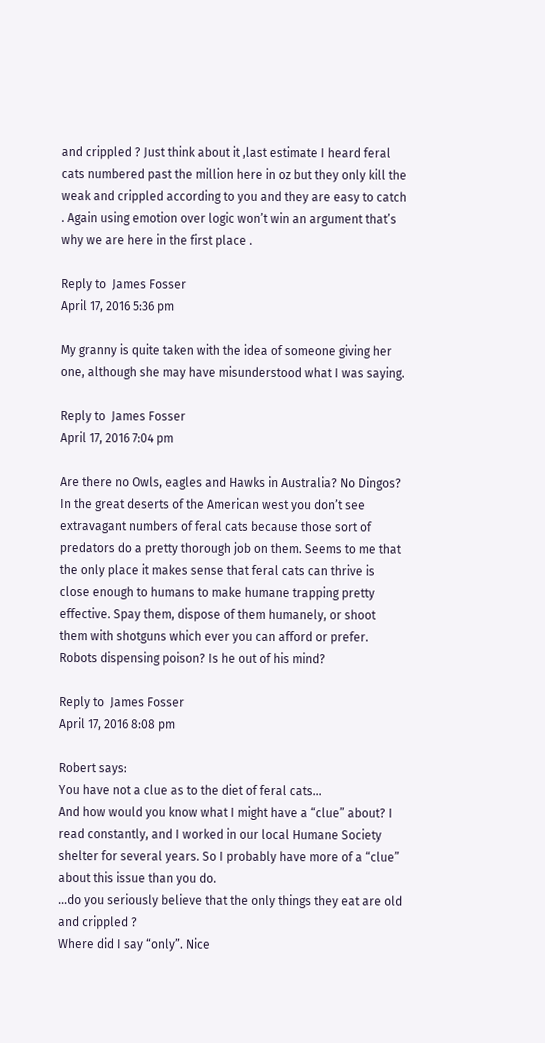and crippled ? Just think about it ,last estimate I heard feral cats numbered past the million here in oz but they only kill the weak and crippled according to you and they are easy to catch . Again using emotion over logic won’t win an argument that’s why we are here in the first place .

Reply to  James Fosser
April 17, 2016 5:36 pm

My granny is quite taken with the idea of someone giving her one, although she may have misunderstood what I was saying.

Reply to  James Fosser
April 17, 2016 7:04 pm

Are there no Owls, eagles and Hawks in Australia? No Dingos? In the great deserts of the American west you don’t see extravagant numbers of feral cats because those sort of predators do a pretty thorough job on them. Seems to me that the only place it makes sense that feral cats can thrive is close enough to humans to make humane trapping pretty effective. Spay them, dispose of them humanely, or shoot them with shotguns which ever you can afford or prefer. Robots dispensing poison? Is he out of his mind?

Reply to  James Fosser
April 17, 2016 8:08 pm

Robert says:
You have not a clue as to the diet of feral cats…
And how would you know what I might have a “clue” about? I read constantly, and I worked in our local Humane Society shelter for several years. So I probably have more of a “clue” about this issue than you do.
…do you seriously believe that the only things they eat are old and crippled ?
Where did I say “only”. Nice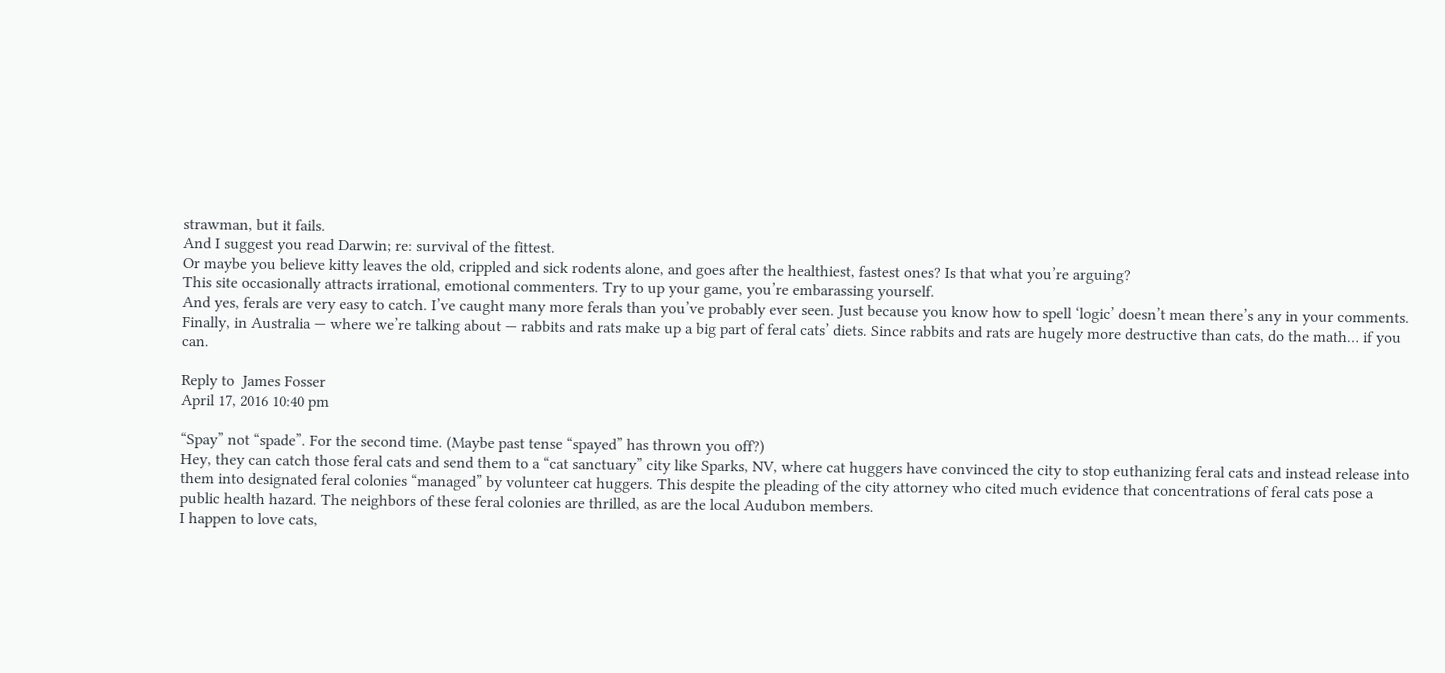strawman, but it fails.
And I suggest you read Darwin; re: survival of the fittest.
Or maybe you believe kitty leaves the old, crippled and sick rodents alone, and goes after the healthiest, fastest ones? Is that what you’re arguing?
This site occasionally attracts irrational, emotional commenters. Try to up your game, you’re embarassing yourself.
And yes, ferals are very easy to catch. I’ve caught many more ferals than you’ve probably ever seen. Just because you know how to spell ‘logic’ doesn’t mean there’s any in your comments.
Finally, in Australia — where we’re talking about — rabbits and rats make up a big part of feral cats’ diets. Since rabbits and rats are hugely more destructive than cats, do the math… if you can.

Reply to  James Fosser
April 17, 2016 10:40 pm

“Spay” not “spade”. For the second time. (Maybe past tense “spayed” has thrown you off?)
Hey, they can catch those feral cats and send them to a “cat sanctuary” city like Sparks, NV, where cat huggers have convinced the city to stop euthanizing feral cats and instead release into them into designated feral colonies “managed” by volunteer cat huggers. This despite the pleading of the city attorney who cited much evidence that concentrations of feral cats pose a public health hazard. The neighbors of these feral colonies are thrilled, as are the local Audubon members.
I happen to love cats,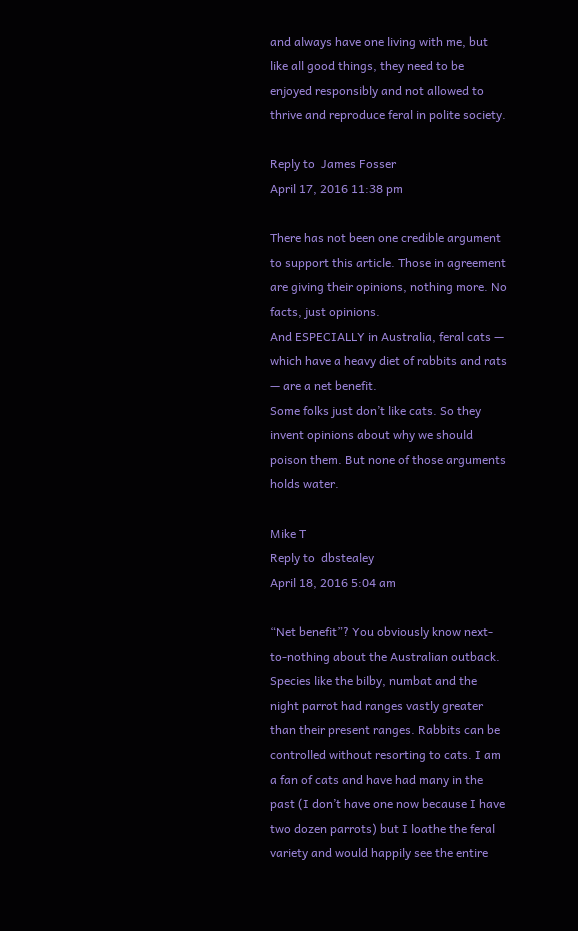and always have one living with me, but like all good things, they need to be enjoyed responsibly and not allowed to thrive and reproduce feral in polite society.

Reply to  James Fosser
April 17, 2016 11:38 pm

There has not been one credible argument to support this article. Those in agreement are giving their opinions, nothing more. No facts, just opinions.
And ESPECIALLY in Australia, feral cats — which have a heavy diet of rabbits and rats — are a net benefit.
Some folks just don’t like cats. So they invent opinions about why we should poison them. But none of those arguments holds water.

Mike T
Reply to  dbstealey
April 18, 2016 5:04 am

“Net benefit”? You obviously know next-to-nothing about the Australian outback. Species like the bilby, numbat and the night parrot had ranges vastly greater than their present ranges. Rabbits can be controlled without resorting to cats. I am a fan of cats and have had many in the past (I don’t have one now because I have two dozen parrots) but I loathe the feral variety and would happily see the entire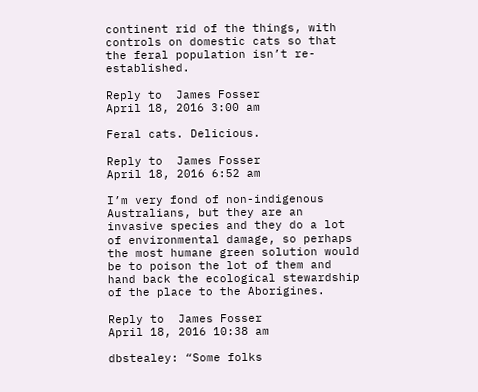continent rid of the things, with controls on domestic cats so that the feral population isn’t re-established.

Reply to  James Fosser
April 18, 2016 3:00 am

Feral cats. Delicious.

Reply to  James Fosser
April 18, 2016 6:52 am

I’m very fond of non-indigenous Australians, but they are an invasive species and they do a lot of environmental damage, so perhaps the most humane green solution would be to poison the lot of them and hand back the ecological stewardship of the place to the Aborigines.

Reply to  James Fosser
April 18, 2016 10:38 am

dbstealey: “Some folks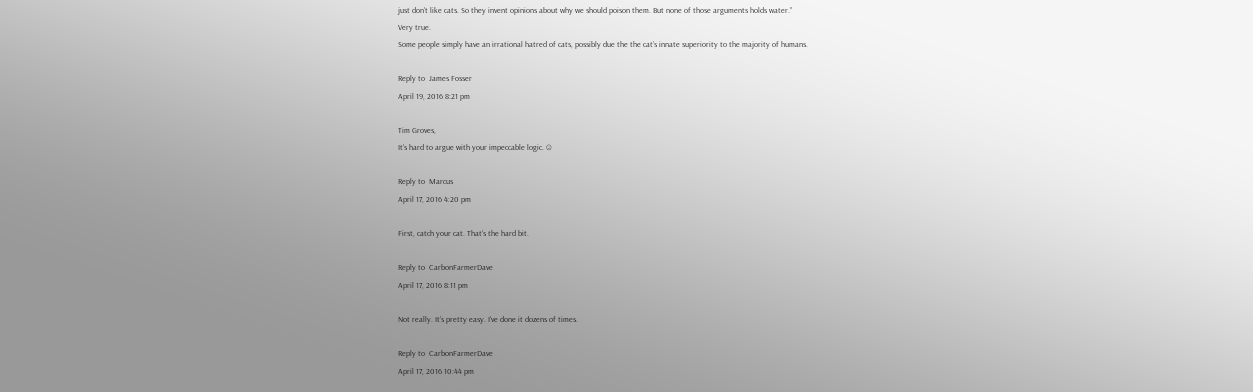just don’t like cats. So they invent opinions about why we should poison them. But none of those arguments holds water.”
Very true.
Some people simply have an irrational hatred of cats, possibly due the the cat’s innate superiority to the majority of humans.

Reply to  James Fosser
April 19, 2016 8:21 pm

Tim Groves,
It’s hard to argue with your impeccable logic. ☺

Reply to  Marcus
April 17, 2016 4:20 pm

First, catch your cat. That’s the hard bit.

Reply to  CarbonFarmerDave
April 17, 2016 8:11 pm

Not really. It’s pretty easy. I’ve done it dozens of times.

Reply to  CarbonFarmerDave
April 17, 2016 10:44 pm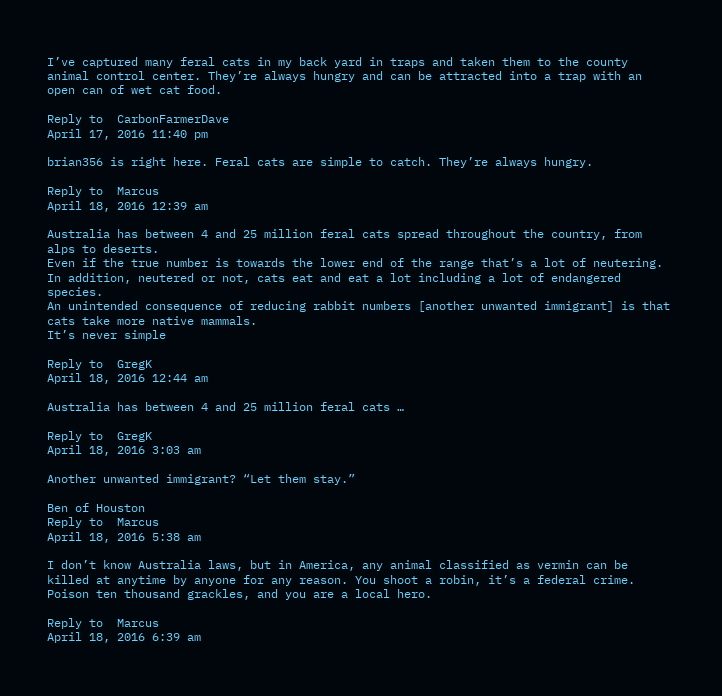I’ve captured many feral cats in my back yard in traps and taken them to the county animal control center. They’re always hungry and can be attracted into a trap with an open can of wet cat food.

Reply to  CarbonFarmerDave
April 17, 2016 11:40 pm

brian356 is right here. Feral cats are simple to catch. They’re always hungry.

Reply to  Marcus
April 18, 2016 12:39 am

Australia has between 4 and 25 million feral cats spread throughout the country, from alps to deserts.
Even if the true number is towards the lower end of the range that’s a lot of neutering.
In addition, neutered or not, cats eat and eat a lot including a lot of endangered species.
An unintended consequence of reducing rabbit numbers [another unwanted immigrant] is that cats take more native mammals.
It’s never simple

Reply to  GregK
April 18, 2016 12:44 am

Australia has between 4 and 25 million feral cats …

Reply to  GregK
April 18, 2016 3:03 am

Another unwanted immigrant? “Let them stay.”

Ben of Houston
Reply to  Marcus
April 18, 2016 5:38 am

I don’t know Australia laws, but in America, any animal classified as vermin can be killed at anytime by anyone for any reason. You shoot a robin, it’s a federal crime. Poison ten thousand grackles, and you are a local hero.

Reply to  Marcus
April 18, 2016 6:39 am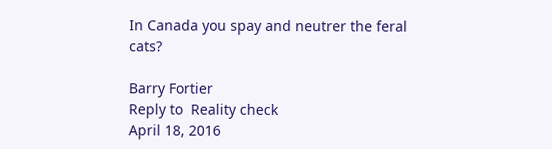In Canada you spay and neutrer the feral cats?

Barry Fortier
Reply to  Reality check
April 18, 2016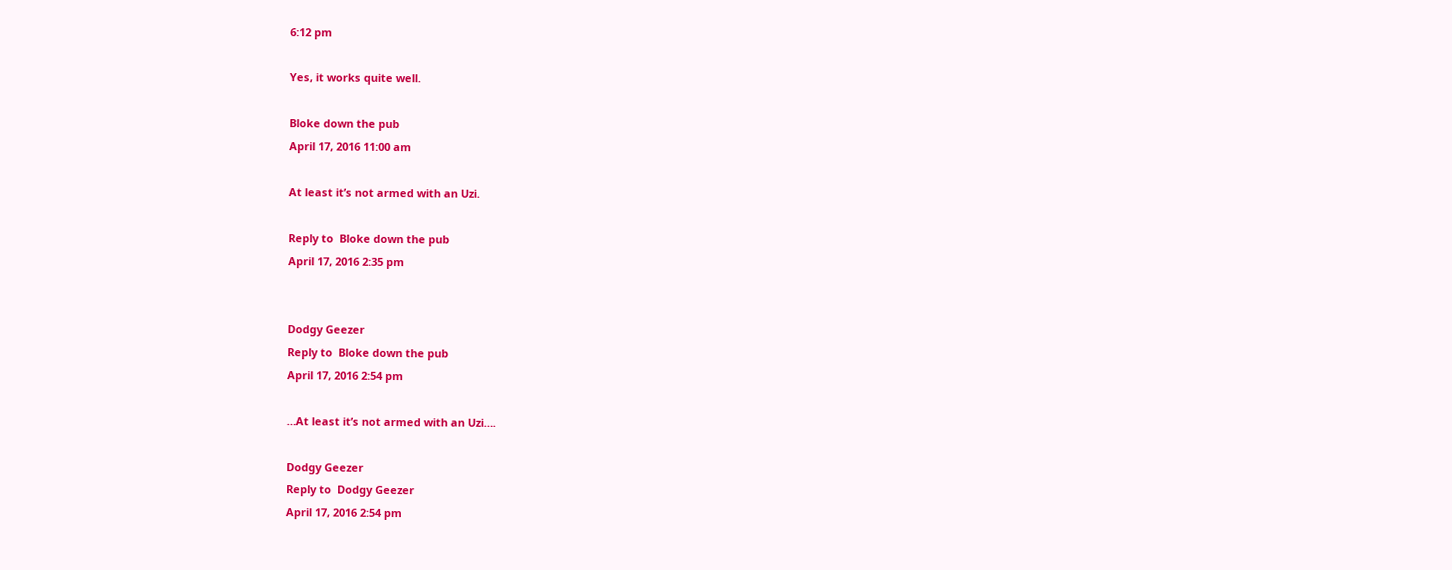6:12 pm

Yes, it works quite well.

Bloke down the pub
April 17, 2016 11:00 am

At least it’s not armed with an Uzi.

Reply to  Bloke down the pub
April 17, 2016 2:35 pm


Dodgy Geezer
Reply to  Bloke down the pub
April 17, 2016 2:54 pm

…At least it’s not armed with an Uzi….

Dodgy Geezer
Reply to  Dodgy Geezer
April 17, 2016 2:54 pm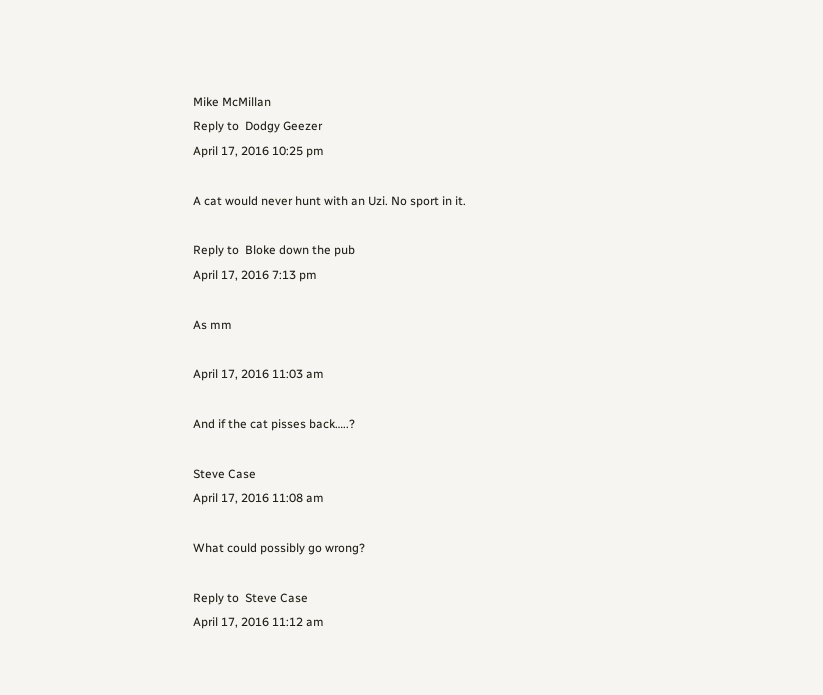Mike McMillan
Reply to  Dodgy Geezer
April 17, 2016 10:25 pm

A cat would never hunt with an Uzi. No sport in it.

Reply to  Bloke down the pub
April 17, 2016 7:13 pm

As mm

April 17, 2016 11:03 am

And if the cat pisses back…..?

Steve Case
April 17, 2016 11:08 am

What could possibly go wrong?

Reply to  Steve Case
April 17, 2016 11:12 am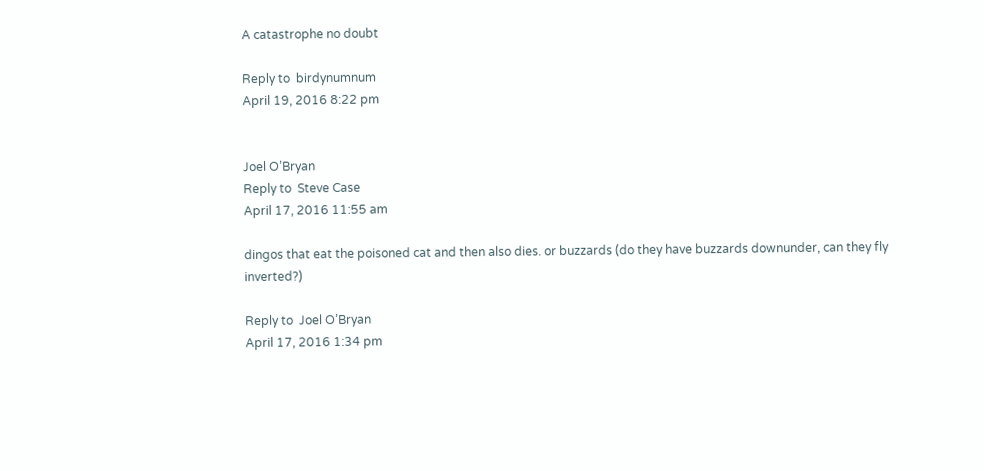A catastrophe no doubt

Reply to  birdynumnum
April 19, 2016 8:22 pm


Joel O’Bryan
Reply to  Steve Case
April 17, 2016 11:55 am

dingos that eat the poisoned cat and then also dies. or buzzards (do they have buzzards downunder, can they fly inverted?)

Reply to  Joel O’Bryan
April 17, 2016 1:34 pm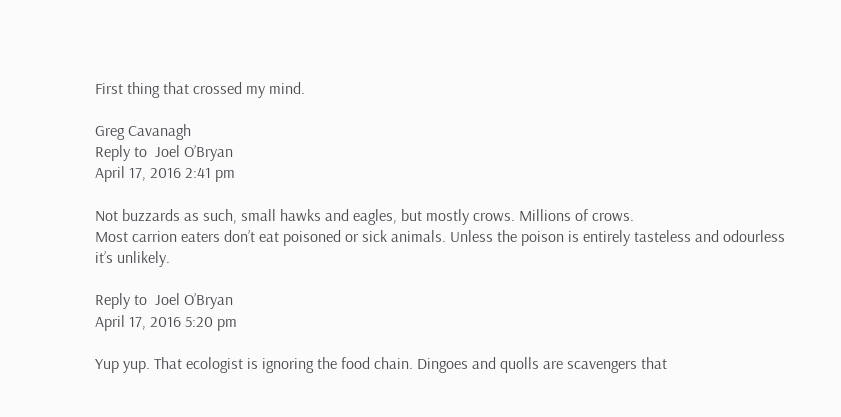First thing that crossed my mind.

Greg Cavanagh
Reply to  Joel O’Bryan
April 17, 2016 2:41 pm

Not buzzards as such, small hawks and eagles, but mostly crows. Millions of crows.
Most carrion eaters don’t eat poisoned or sick animals. Unless the poison is entirely tasteless and odourless it’s unlikely.

Reply to  Joel O’Bryan
April 17, 2016 5:20 pm

Yup yup. That ecologist is ignoring the food chain. Dingoes and quolls are scavengers that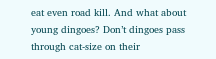eat even road kill. And what about young dingoes? Don’t dingoes pass through cat-size on their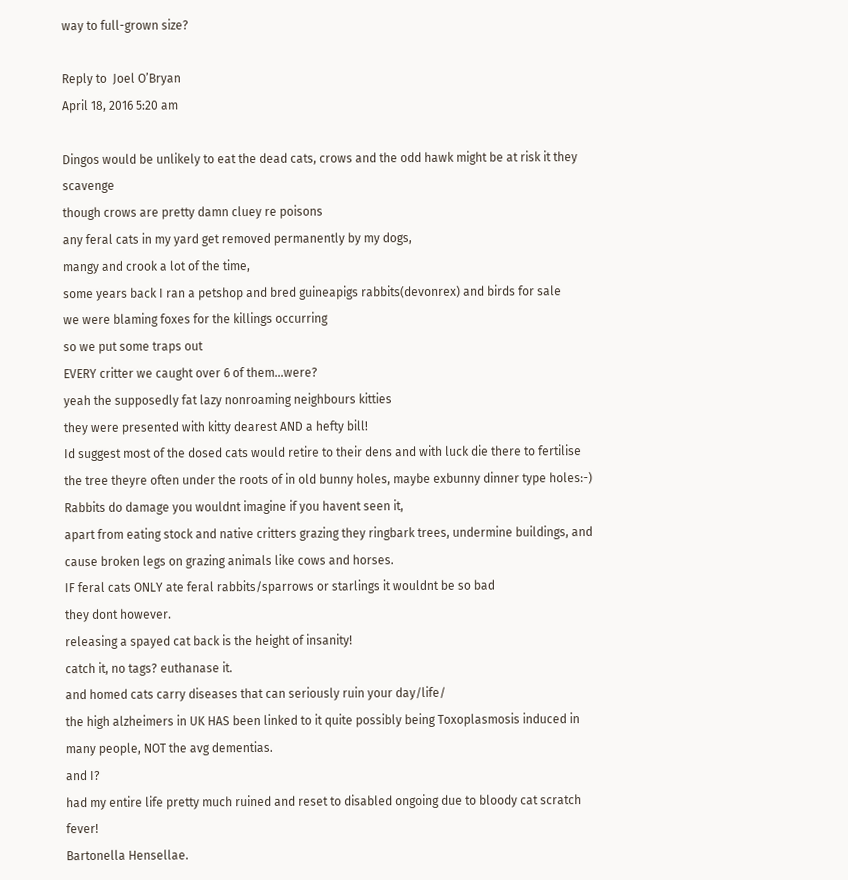way to full-grown size?

Reply to  Joel O’Bryan
April 18, 2016 5:20 am

Dingos would be unlikely to eat the dead cats, crows and the odd hawk might be at risk it they scavenge
though crows are pretty damn cluey re poisons
any feral cats in my yard get removed permanently by my dogs,
mangy and crook a lot of the time,
some years back I ran a petshop and bred guineapigs rabbits(devonrex) and birds for sale
we were blaming foxes for the killings occurring
so we put some traps out
EVERY critter we caught over 6 of them…were?
yeah the supposedly fat lazy nonroaming neighbours kitties
they were presented with kitty dearest AND a hefty bill!
Id suggest most of the dosed cats would retire to their dens and with luck die there to fertilise the tree theyre often under the roots of in old bunny holes, maybe exbunny dinner type holes:-)
Rabbits do damage you wouldnt imagine if you havent seen it,
apart from eating stock and native critters grazing they ringbark trees, undermine buildings, and cause broken legs on grazing animals like cows and horses.
IF feral cats ONLY ate feral rabbits/sparrows or starlings it wouldnt be so bad
they dont however.
releasing a spayed cat back is the height of insanity!
catch it, no tags? euthanase it.
and homed cats carry diseases that can seriously ruin your day/life/
the high alzheimers in UK HAS been linked to it quite possibly being Toxoplasmosis induced in many people, NOT the avg dementias.
and I?
had my entire life pretty much ruined and reset to disabled ongoing due to bloody cat scratch fever!
Bartonella Hensellae.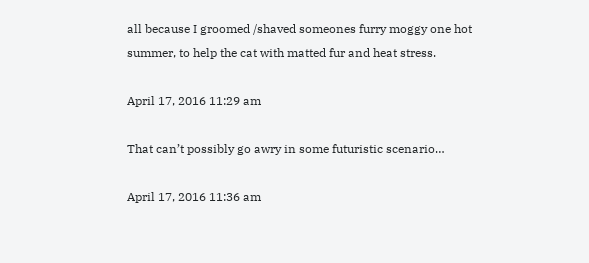all because I groomed /shaved someones furry moggy one hot summer, to help the cat with matted fur and heat stress.

April 17, 2016 11:29 am

That can’t possibly go awry in some futuristic scenario…

April 17, 2016 11:36 am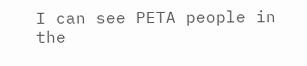I can see PETA people in the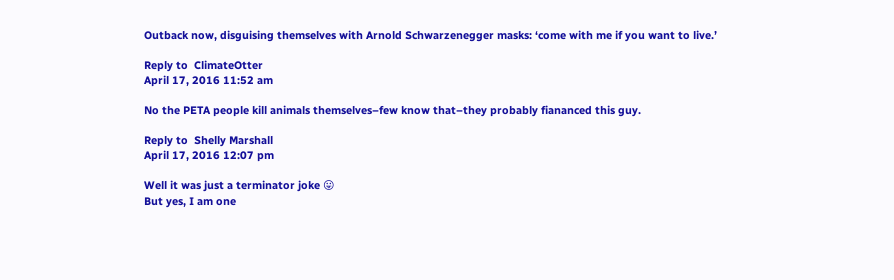Outback now, disguising themselves with Arnold Schwarzenegger masks: ‘come with me if you want to live.’

Reply to  ClimateOtter
April 17, 2016 11:52 am

No the PETA people kill animals themselves–few know that–they probably fiananced this guy.

Reply to  Shelly Marshall
April 17, 2016 12:07 pm

Well it was just a terminator joke 😛
But yes, I am one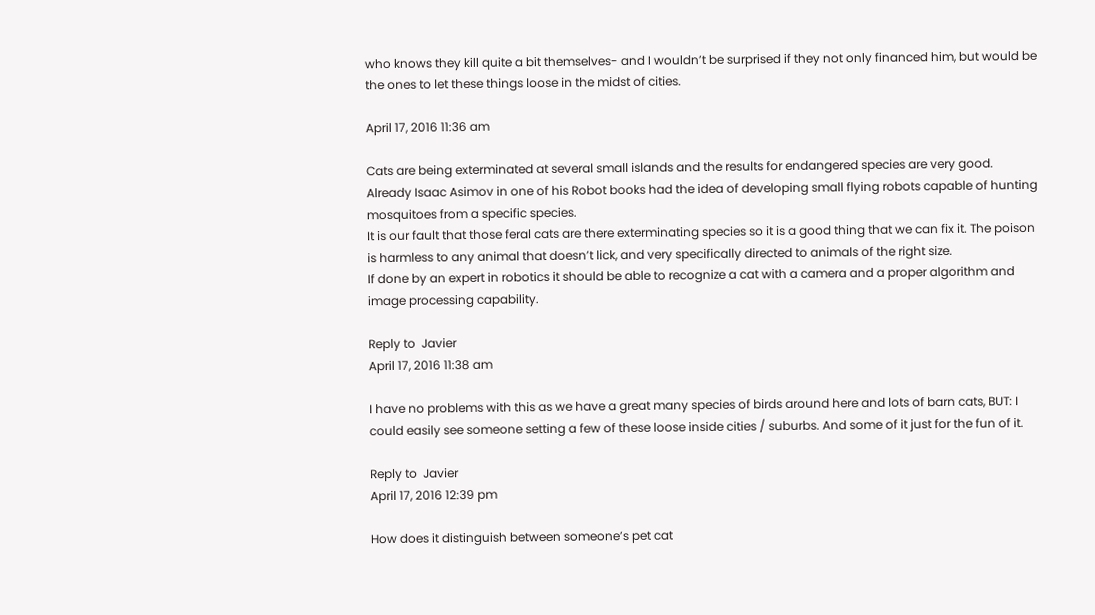who knows they kill quite a bit themselves- and I wouldn’t be surprised if they not only financed him, but would be the ones to let these things loose in the midst of cities.

April 17, 2016 11:36 am

Cats are being exterminated at several small islands and the results for endangered species are very good.
Already Isaac Asimov in one of his Robot books had the idea of developing small flying robots capable of hunting mosquitoes from a specific species.
It is our fault that those feral cats are there exterminating species so it is a good thing that we can fix it. The poison is harmless to any animal that doesn’t lick, and very specifically directed to animals of the right size.
If done by an expert in robotics it should be able to recognize a cat with a camera and a proper algorithm and image processing capability.

Reply to  Javier
April 17, 2016 11:38 am

I have no problems with this as we have a great many species of birds around here and lots of barn cats, BUT: I could easily see someone setting a few of these loose inside cities / suburbs. And some of it just for the fun of it.

Reply to  Javier
April 17, 2016 12:39 pm

How does it distinguish between someone’s pet cat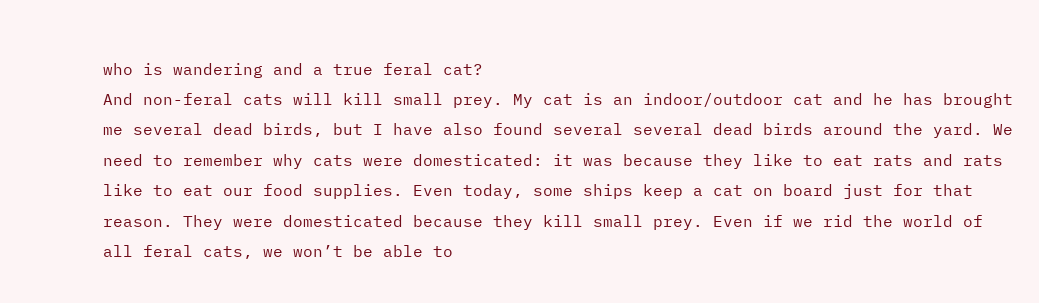who is wandering and a true feral cat?
And non-feral cats will kill small prey. My cat is an indoor/outdoor cat and he has brought me several dead birds, but I have also found several several dead birds around the yard. We need to remember why cats were domesticated: it was because they like to eat rats and rats like to eat our food supplies. Even today, some ships keep a cat on board just for that reason. They were domesticated because they kill small prey. Even if we rid the world of all feral cats, we won’t be able to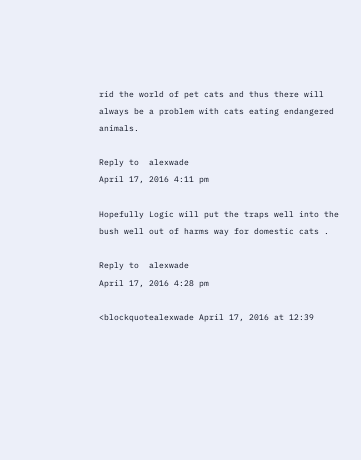rid the world of pet cats and thus there will always be a problem with cats eating endangered animals.

Reply to  alexwade
April 17, 2016 4:11 pm

Hopefully Logic will put the traps well into the bush well out of harms way for domestic cats .

Reply to  alexwade
April 17, 2016 4:28 pm

<blockquotealexwade April 17, 2016 at 12:39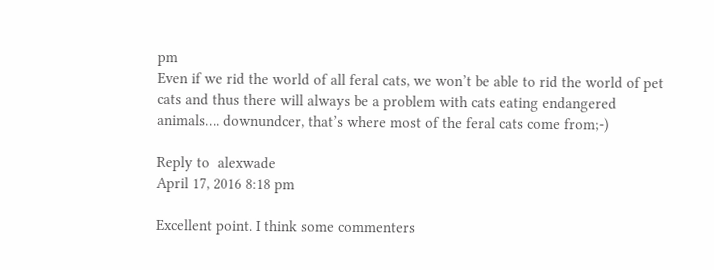pm
Even if we rid the world of all feral cats, we won’t be able to rid the world of pet cats and thus there will always be a problem with cats eating endangered animals…. downundcer, that’s where most of the feral cats come from;-)

Reply to  alexwade
April 17, 2016 8:18 pm

Excellent point. I think some commenters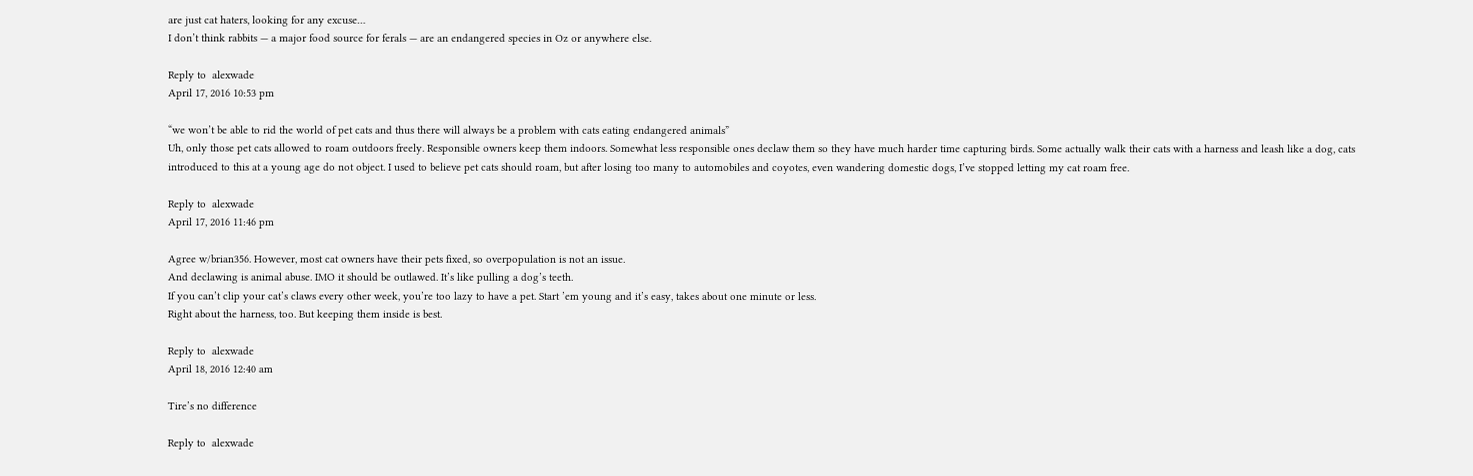are just cat haters, looking for any excuse…
I don’t think rabbits — a major food source for ferals — are an endangered species in Oz or anywhere else.

Reply to  alexwade
April 17, 2016 10:53 pm

“we won’t be able to rid the world of pet cats and thus there will always be a problem with cats eating endangered animals”
Uh, only those pet cats allowed to roam outdoors freely. Responsible owners keep them indoors. Somewhat less responsible ones declaw them so they have much harder time capturing birds. Some actually walk their cats with a harness and leash like a dog, cats introduced to this at a young age do not object. I used to believe pet cats should roam, but after losing too many to automobiles and coyotes, even wandering domestic dogs, I’ve stopped letting my cat roam free.

Reply to  alexwade
April 17, 2016 11:46 pm

Agree w/brian356. However, most cat owners have their pets fixed, so overpopulation is not an issue.
And declawing is animal abuse. IMO it should be outlawed. It’s like pulling a dog’s teeth.
If you can’t clip your cat’s claws every other week, you’re too lazy to have a pet. Start ’em young and it’s easy, takes about one minute or less.
Right about the harness, too. But keeping them inside is best.

Reply to  alexwade
April 18, 2016 12:40 am

Tire’s no difference

Reply to  alexwade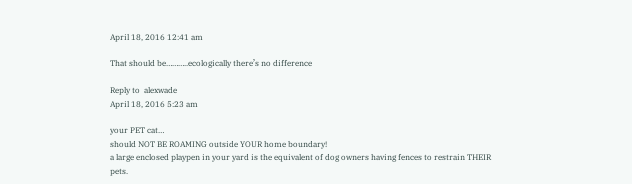April 18, 2016 12:41 am

That should be………..ecologically there’s no difference

Reply to  alexwade
April 18, 2016 5:23 am

your PET cat…
should NOT BE ROAMING outside YOUR home boundary!
a large enclosed playpen in your yard is the equivalent of dog owners having fences to restrain THEIR pets.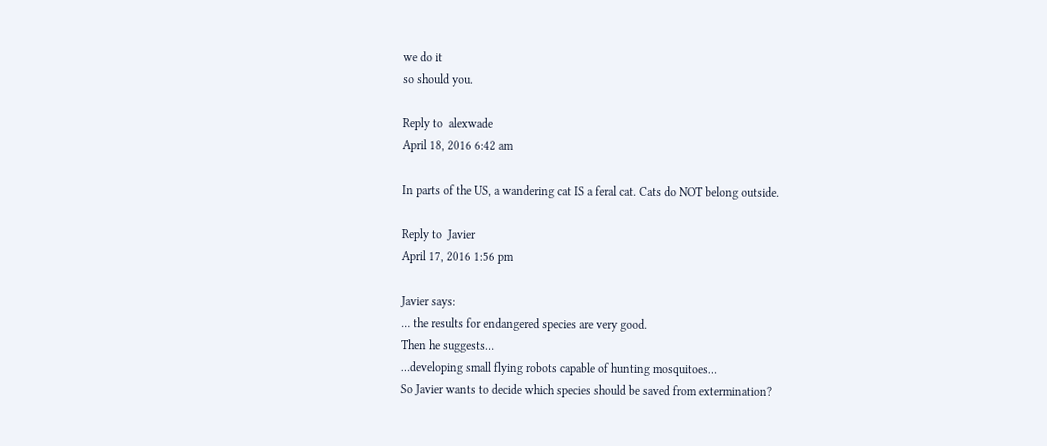we do it
so should you.

Reply to  alexwade
April 18, 2016 6:42 am

In parts of the US, a wandering cat IS a feral cat. Cats do NOT belong outside.

Reply to  Javier
April 17, 2016 1:56 pm

Javier says:
… the results for endangered species are very good.
Then he suggests…
…developing small flying robots capable of hunting mosquitoes…
So Javier wants to decide which species should be saved from extermination?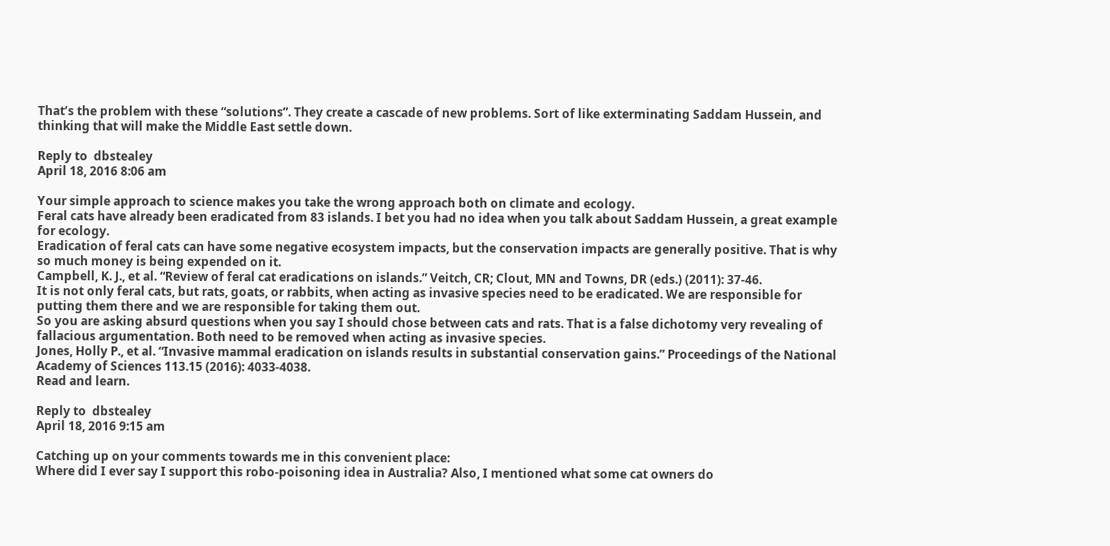That’s the problem with these “solutions”. They create a cascade of new problems. Sort of like exterminating Saddam Hussein, and thinking that will make the Middle East settle down.

Reply to  dbstealey
April 18, 2016 8:06 am

Your simple approach to science makes you take the wrong approach both on climate and ecology.
Feral cats have already been eradicated from 83 islands. I bet you had no idea when you talk about Saddam Hussein, a great example for ecology.
Eradication of feral cats can have some negative ecosystem impacts, but the conservation impacts are generally positive. That is why so much money is being expended on it.
Campbell, K. J., et al. “Review of feral cat eradications on islands.” Veitch, CR; Clout, MN and Towns, DR (eds.) (2011): 37-46.
It is not only feral cats, but rats, goats, or rabbits, when acting as invasive species need to be eradicated. We are responsible for putting them there and we are responsible for taking them out.
So you are asking absurd questions when you say I should chose between cats and rats. That is a false dichotomy very revealing of fallacious argumentation. Both need to be removed when acting as invasive species.
Jones, Holly P., et al. “Invasive mammal eradication on islands results in substantial conservation gains.” Proceedings of the National Academy of Sciences 113.15 (2016): 4033-4038.
Read and learn.

Reply to  dbstealey
April 18, 2016 9:15 am

Catching up on your comments towards me in this convenient place:
Where did I ever say I support this robo-poisoning idea in Australia? Also, I mentioned what some cat owners do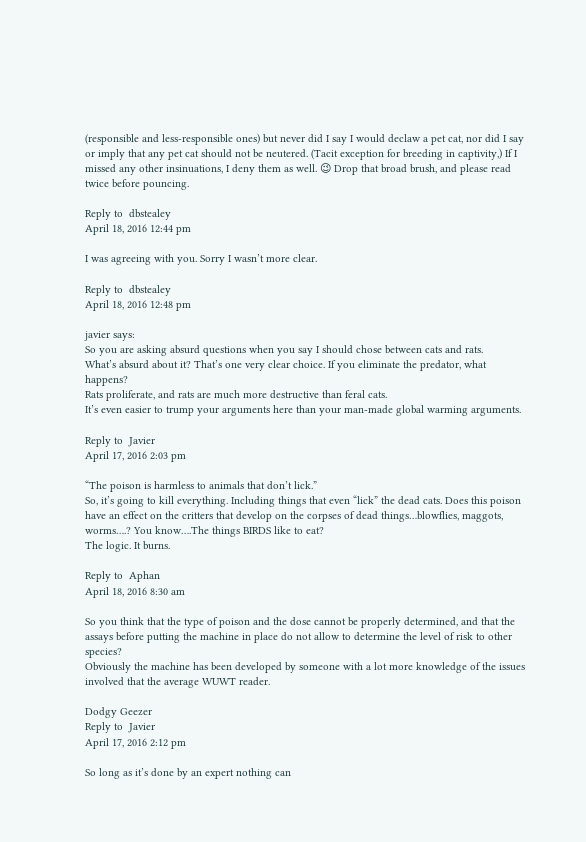(responsible and less-responsible ones) but never did I say I would declaw a pet cat, nor did I say or imply that any pet cat should not be neutered. (Tacit exception for breeding in captivity,) If I missed any other insinuations, I deny them as well. 😉 Drop that broad brush, and please read twice before pouncing.

Reply to  dbstealey
April 18, 2016 12:44 pm

I was agreeing with you. Sorry I wasn’t more clear.

Reply to  dbstealey
April 18, 2016 12:48 pm

javier says:
So you are asking absurd questions when you say I should chose between cats and rats.
What’s absurd about it? That’s one very clear choice. If you eliminate the predator, what happens?
Rats proliferate, and rats are much more destructive than feral cats.
It’s even easier to trump your arguments here than your man-made global warming arguments.

Reply to  Javier
April 17, 2016 2:03 pm

“The poison is harmless to animals that don’t lick.”
So, it’s going to kill everything. Including things that even “lick” the dead cats. Does this poison have an effect on the critters that develop on the corpses of dead things…blowflies, maggots, worms….? You know….The things BIRDS like to eat?
The logic. It burns.

Reply to  Aphan
April 18, 2016 8:30 am

So you think that the type of poison and the dose cannot be properly determined, and that the assays before putting the machine in place do not allow to determine the level of risk to other species?
Obviously the machine has been developed by someone with a lot more knowledge of the issues involved that the average WUWT reader.

Dodgy Geezer
Reply to  Javier
April 17, 2016 2:12 pm

So long as it’s done by an expert nothing can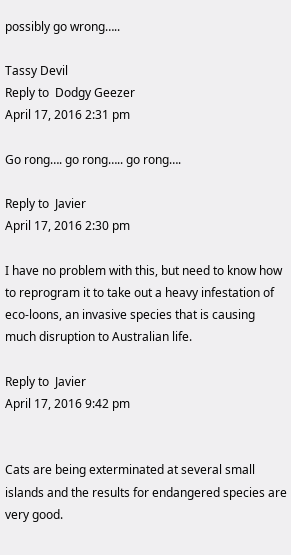possibly go wrong…..

Tassy Devil
Reply to  Dodgy Geezer
April 17, 2016 2:31 pm

Go rong…. go rong….. go rong….

Reply to  Javier
April 17, 2016 2:30 pm

I have no problem with this, but need to know how to reprogram it to take out a heavy infestation of eco-loons, an invasive species that is causing much disruption to Australian life.

Reply to  Javier
April 17, 2016 9:42 pm


Cats are being exterminated at several small islands and the results for endangered species are very good.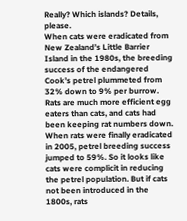Really? Which islands? Details, please.
When cats were eradicated from New Zealand’s Little Barrier Island in the 1980s, the breeding success of the endangered Cook’s petrel plummeted from 32% down to 9% per burrow. Rats are much more efficient egg eaters than cats, and cats had been keeping rat numbers down.
When rats were finally eradicated in 2005, petrel breeding success jumped to 59%. So it looks like cats were complicit in reducing the petrel population. But if cats not been introduced in the 1800s, rats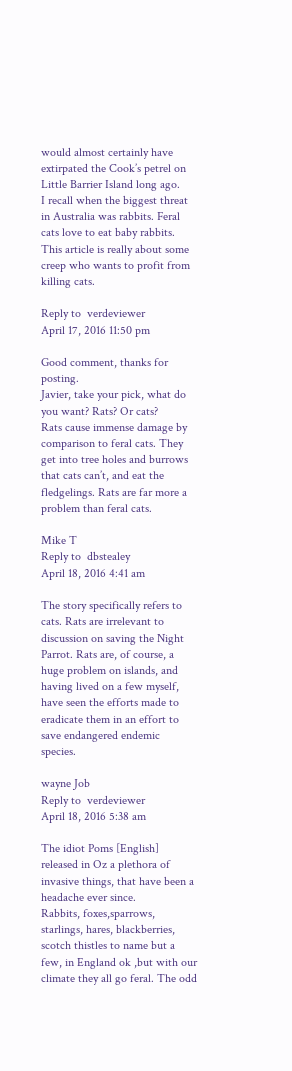would almost certainly have extirpated the Cook’s petrel on Little Barrier Island long ago.
I recall when the biggest threat in Australia was rabbits. Feral cats love to eat baby rabbits. This article is really about some creep who wants to profit from killing cats.

Reply to  verdeviewer
April 17, 2016 11:50 pm

Good comment, thanks for posting.
Javier, take your pick, what do you want? Rats? Or cats?
Rats cause immense damage by comparison to feral cats. They get into tree holes and burrows that cats can’t, and eat the fledgelings. Rats are far more a problem than feral cats.

Mike T
Reply to  dbstealey
April 18, 2016 4:41 am

The story specifically refers to cats. Rats are irrelevant to discussion on saving the Night Parrot. Rats are, of course, a huge problem on islands, and having lived on a few myself, have seen the efforts made to eradicate them in an effort to save endangered endemic species.

wayne Job
Reply to  verdeviewer
April 18, 2016 5:38 am

The idiot Poms [English] released in Oz a plethora of invasive things, that have been a headache ever since.
Rabbits, foxes,sparrows, starlings, hares, blackberries, scotch thistles to name but a few, in England ok ,but with our climate they all go feral. The odd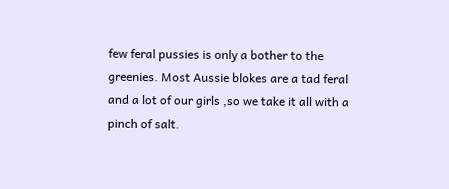few feral pussies is only a bother to the greenies. Most Aussie blokes are a tad feral and a lot of our girls ,so we take it all with a pinch of salt.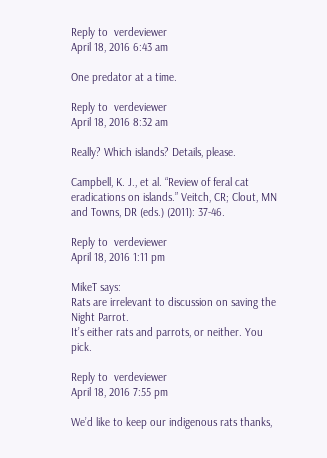Reply to  verdeviewer
April 18, 2016 6:43 am

One predator at a time.

Reply to  verdeviewer
April 18, 2016 8:32 am

Really? Which islands? Details, please.

Campbell, K. J., et al. “Review of feral cat eradications on islands.” Veitch, CR; Clout, MN and Towns, DR (eds.) (2011): 37-46.

Reply to  verdeviewer
April 18, 2016 1:11 pm

MikeT says:
Rats are irrelevant to discussion on saving the Night Parrot.
It’s either rats and parrots, or neither. You pick.

Reply to  verdeviewer
April 18, 2016 7:55 pm

We’d like to keep our indigenous rats thanks,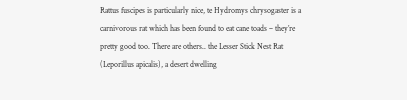Rattus fuscipes is particularly nice, te Hydromys chrysogaster is a carnivorous rat which has been found to eat cane toads – they’re pretty good too. There are others.. the Lesser Stick Nest Rat (Leporillus apicalis), a desert dwelling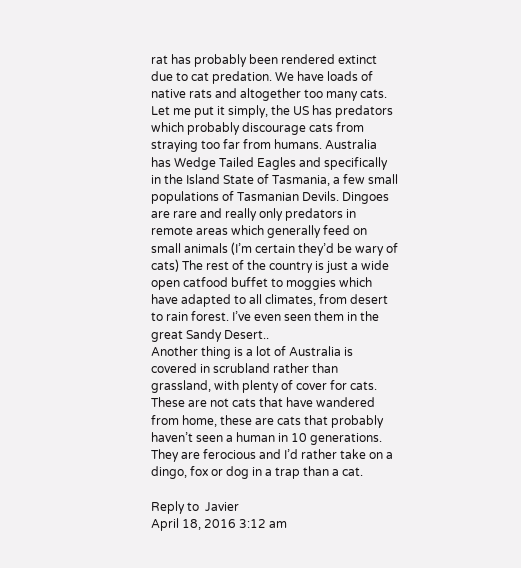rat has probably been rendered extinct due to cat predation. We have loads of native rats and altogether too many cats.
Let me put it simply, the US has predators which probably discourage cats from straying too far from humans. Australia has Wedge Tailed Eagles and specifically in the Island State of Tasmania, a few small populations of Tasmanian Devils. Dingoes are rare and really only predators in remote areas which generally feed on small animals (I’m certain they’d be wary of cats) The rest of the country is just a wide open catfood buffet to moggies which have adapted to all climates, from desert to rain forest. I’ve even seen them in the great Sandy Desert..
Another thing is a lot of Australia is covered in scrubland rather than grassland, with plenty of cover for cats. These are not cats that have wandered from home, these are cats that probably haven’t seen a human in 10 generations. They are ferocious and I’d rather take on a dingo, fox or dog in a trap than a cat.

Reply to  Javier
April 18, 2016 3:12 am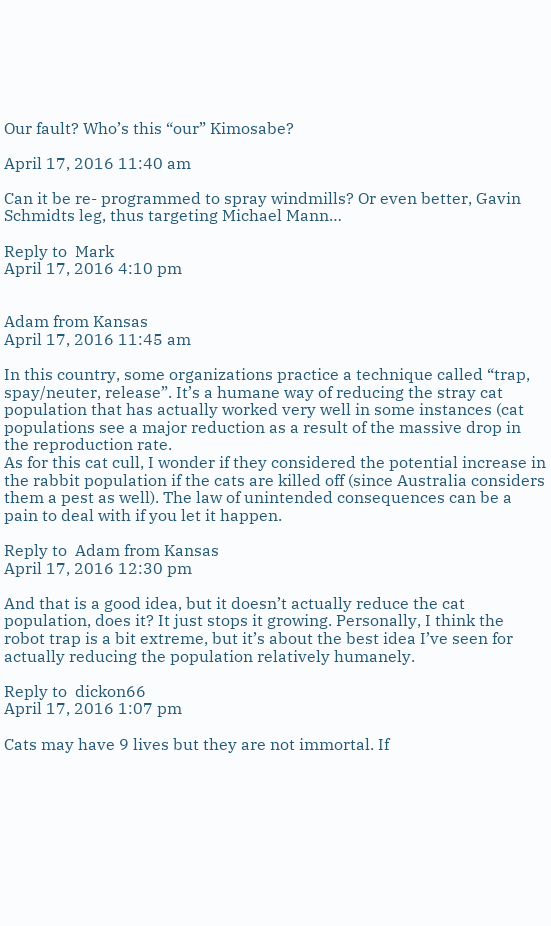Our fault? Who’s this “our” Kimosabe?

April 17, 2016 11:40 am

Can it be re- programmed to spray windmills? Or even better, Gavin Schmidts leg, thus targeting Michael Mann…

Reply to  Mark
April 17, 2016 4:10 pm


Adam from Kansas
April 17, 2016 11:45 am

In this country, some organizations practice a technique called “trap, spay/neuter, release”. It’s a humane way of reducing the stray cat population that has actually worked very well in some instances (cat populations see a major reduction as a result of the massive drop in the reproduction rate.
As for this cat cull, I wonder if they considered the potential increase in the rabbit population if the cats are killed off (since Australia considers them a pest as well). The law of unintended consequences can be a pain to deal with if you let it happen.

Reply to  Adam from Kansas
April 17, 2016 12:30 pm

And that is a good idea, but it doesn’t actually reduce the cat population, does it? It just stops it growing. Personally, I think the robot trap is a bit extreme, but it’s about the best idea I’ve seen for actually reducing the population relatively humanely.

Reply to  dickon66
April 17, 2016 1:07 pm

Cats may have 9 lives but they are not immortal. If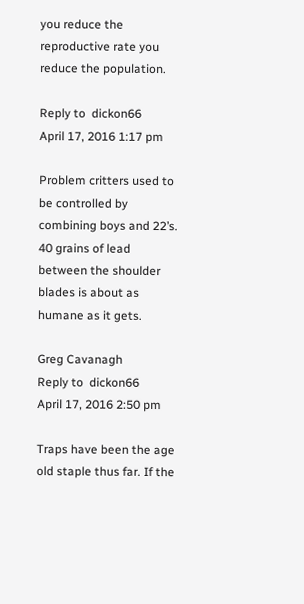you reduce the reproductive rate you reduce the population.

Reply to  dickon66
April 17, 2016 1:17 pm

Problem critters used to be controlled by combining boys and 22’s. 40 grains of lead between the shoulder blades is about as humane as it gets.

Greg Cavanagh
Reply to  dickon66
April 17, 2016 2:50 pm

Traps have been the age old staple thus far. If the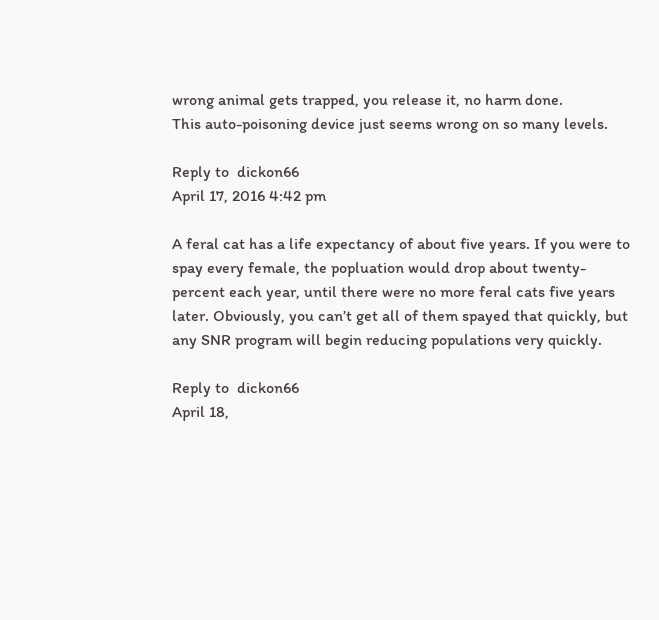wrong animal gets trapped, you release it, no harm done.
This auto-poisoning device just seems wrong on so many levels.

Reply to  dickon66
April 17, 2016 4:42 pm

A feral cat has a life expectancy of about five years. If you were to spay every female, the popluation would drop about twenty-percent each year, until there were no more feral cats five years later. Obviously, you can’t get all of them spayed that quickly, but any SNR program will begin reducing populations very quickly.

Reply to  dickon66
April 18,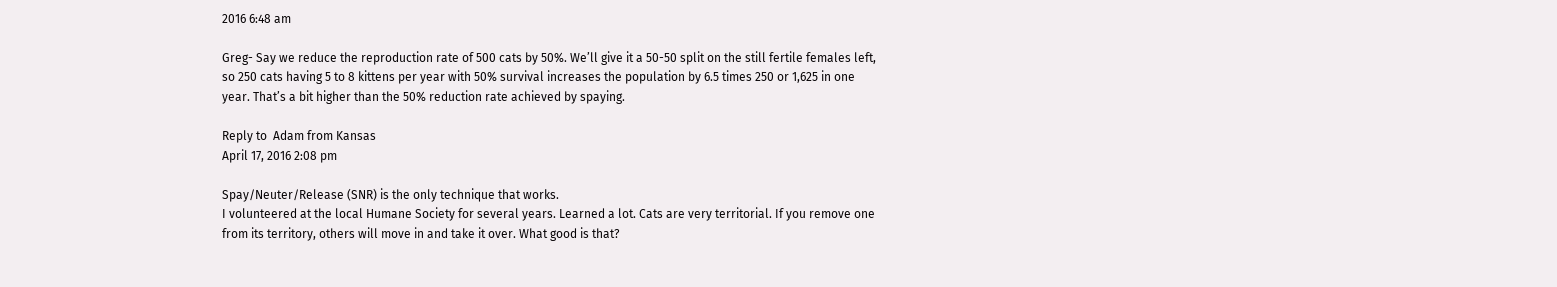2016 6:48 am

Greg- Say we reduce the reproduction rate of 500 cats by 50%. We’ll give it a 50-50 split on the still fertile females left, so 250 cats having 5 to 8 kittens per year with 50% survival increases the population by 6.5 times 250 or 1,625 in one year. That’s a bit higher than the 50% reduction rate achieved by spaying.

Reply to  Adam from Kansas
April 17, 2016 2:08 pm

Spay/Neuter/Release (SNR) is the only technique that works.
I volunteered at the local Humane Society for several years. Learned a lot. Cats are very territorial. If you remove one from its territory, others will move in and take it over. What good is that?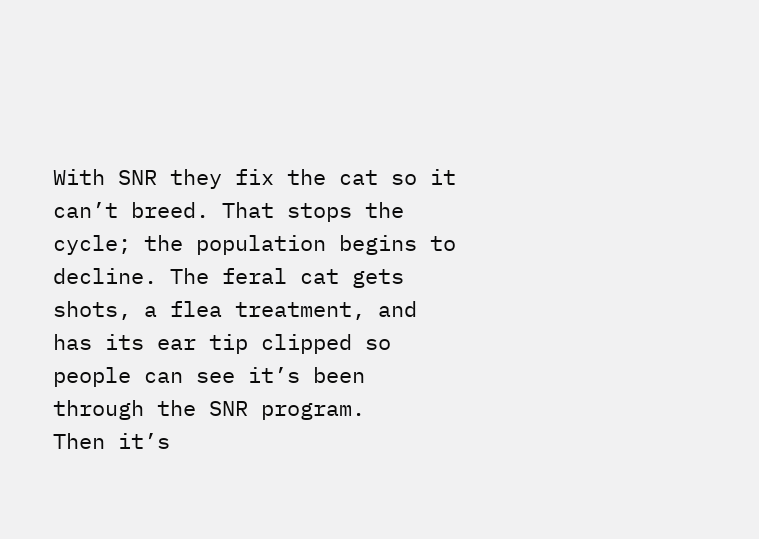With SNR they fix the cat so it can’t breed. That stops the cycle; the population begins to decline. The feral cat gets shots, a flea treatment, and has its ear tip clipped so people can see it’s been through the SNR program.
Then it’s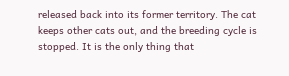released back into its former territory. The cat keeps other cats out, and the breeding cycle is stopped. It is the only thing that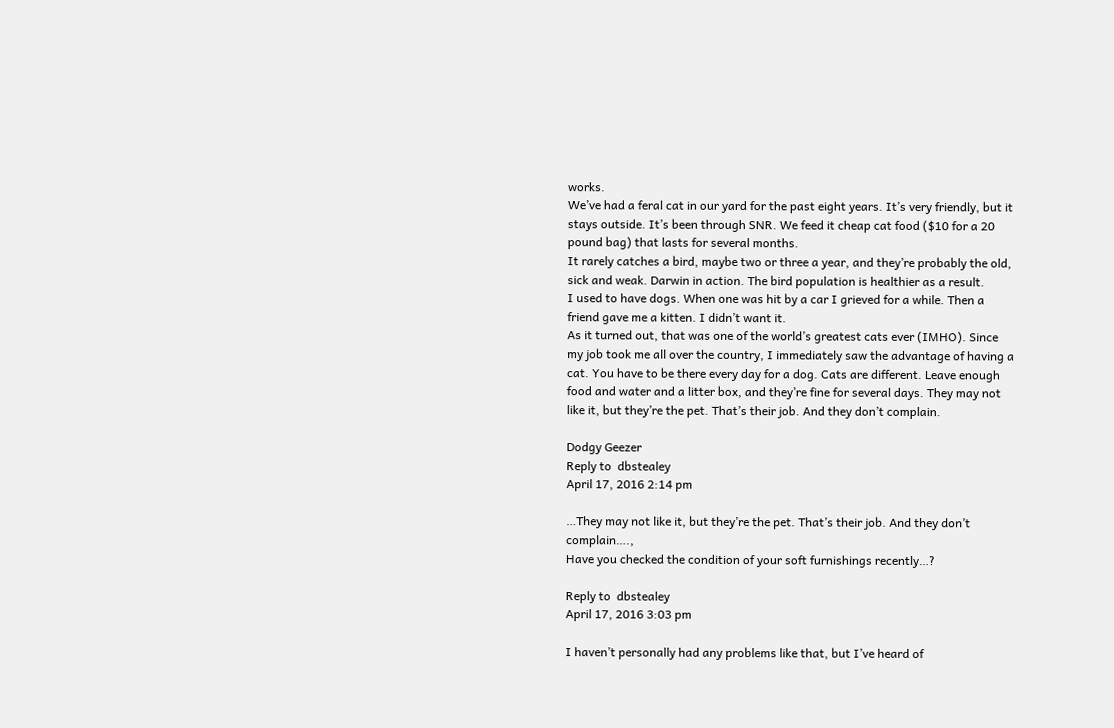works.
We’ve had a feral cat in our yard for the past eight years. It’s very friendly, but it stays outside. It’s been through SNR. We feed it cheap cat food ($10 for a 20 pound bag) that lasts for several months.
It rarely catches a bird, maybe two or three a year, and they’re probably the old, sick and weak. Darwin in action. The bird population is healthier as a result.
I used to have dogs. When one was hit by a car I grieved for a while. Then a friend gave me a kitten. I didn’t want it.
As it turned out, that was one of the world’s greatest cats ever (IMHO). Since my job took me all over the country, I immediately saw the advantage of having a cat. You have to be there every day for a dog. Cats are different. Leave enough food and water and a litter box, and they’re fine for several days. They may not like it, but they’re the pet. That’s their job. And they don’t complain.

Dodgy Geezer
Reply to  dbstealey
April 17, 2016 2:14 pm

…They may not like it, but they’re the pet. That’s their job. And they don’t complain….,
Have you checked the condition of your soft furnishings recently…?

Reply to  dbstealey
April 17, 2016 3:03 pm

I haven’t personally had any problems like that, but I’ve heard of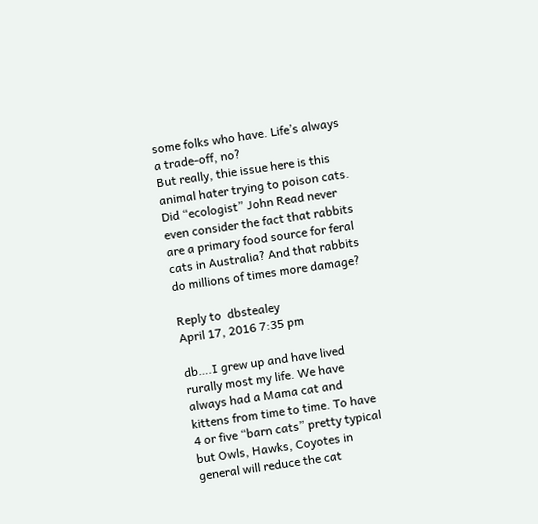some folks who have. Life’s always a trade-off, no?
But really, thie issue here is this animal hater trying to poison cats. Did “ecologist” John Read never even consider the fact that rabbits are a primary food source for feral cats in Australia? And that rabbits do millions of times more damage?

Reply to  dbstealey
April 17, 2016 7:35 pm

db….I grew up and have lived rurally most my life. We have always had a Mama cat and kittens from time to time. To have 4 or five “barn cats” pretty typical but Owls, Hawks, Coyotes in general will reduce the cat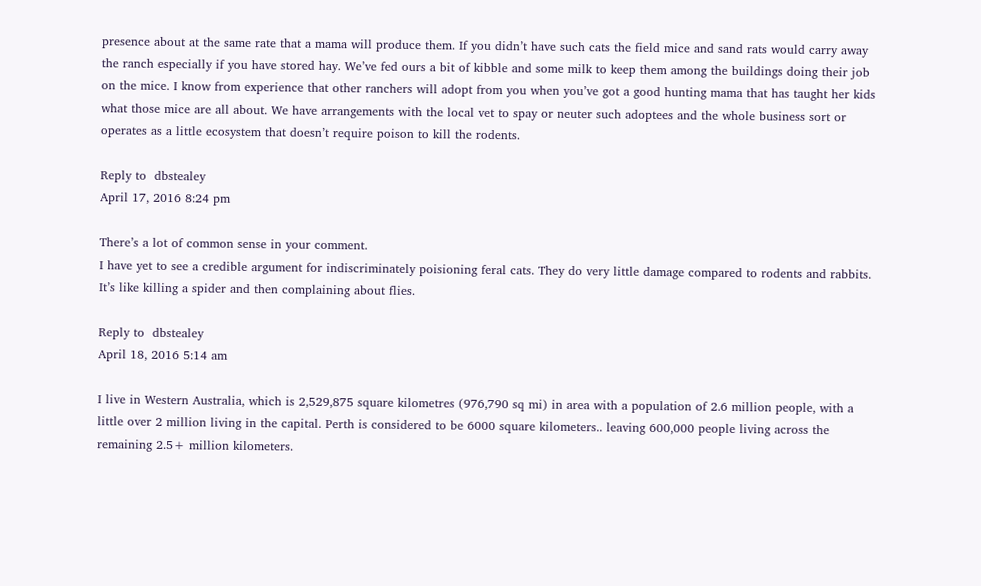presence about at the same rate that a mama will produce them. If you didn’t have such cats the field mice and sand rats would carry away the ranch especially if you have stored hay. We’ve fed ours a bit of kibble and some milk to keep them among the buildings doing their job on the mice. I know from experience that other ranchers will adopt from you when you’ve got a good hunting mama that has taught her kids what those mice are all about. We have arrangements with the local vet to spay or neuter such adoptees and the whole business sort or operates as a little ecosystem that doesn’t require poison to kill the rodents.

Reply to  dbstealey
April 17, 2016 8:24 pm

There’s a lot of common sense in your comment.
I have yet to see a credible argument for indiscriminately poisioning feral cats. They do very little damage compared to rodents and rabbits. It’s like killing a spider and then complaining about flies.

Reply to  dbstealey
April 18, 2016 5:14 am

I live in Western Australia, which is 2,529,875 square kilometres (976,790 sq mi) in area with a population of 2.6 million people, with a little over 2 million living in the capital. Perth is considered to be 6000 square kilometers.. leaving 600,000 people living across the remaining 2.5+ million kilometers.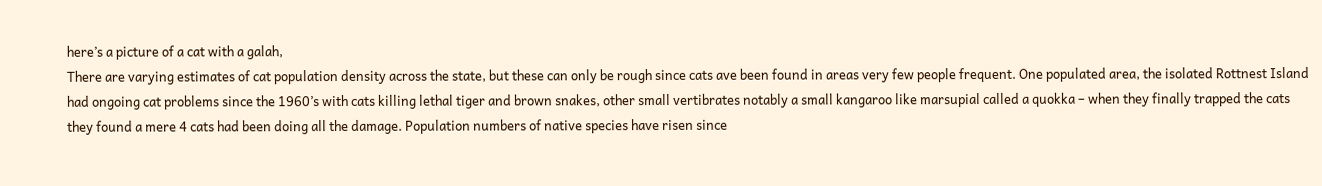here’s a picture of a cat with a galah,
There are varying estimates of cat population density across the state, but these can only be rough since cats ave been found in areas very few people frequent. One populated area, the isolated Rottnest Island had ongoing cat problems since the 1960’s with cats killing lethal tiger and brown snakes, other small vertibrates notably a small kangaroo like marsupial called a quokka – when they finally trapped the cats they found a mere 4 cats had been doing all the damage. Population numbers of native species have risen since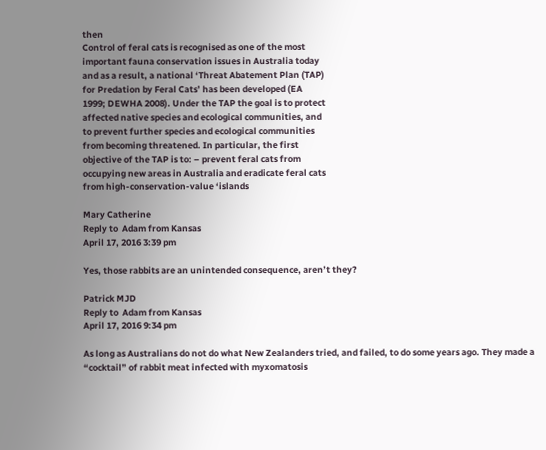then
Control of feral cats is recognised as one of the most
important fauna conservation issues in Australia today
and as a result, a national ‘Threat Abatement Plan (TAP)
for Predation by Feral Cats’ has been developed (EA
1999; DEWHA 2008). Under the TAP the goal is to protect
affected native species and ecological communities, and
to prevent further species and ecological communities
from becoming threatened. In particular, the first
objective of the TAP is to: – prevent feral cats from
occupying new areas in Australia and eradicate feral cats
from high-conservation-value ‘islands

Mary Catherine
Reply to  Adam from Kansas
April 17, 2016 3:39 pm

Yes, those rabbits are an unintended consequence, aren’t they?

Patrick MJD
Reply to  Adam from Kansas
April 17, 2016 9:34 pm

As long as Australians do not do what New Zealanders tried, and failed, to do some years ago. They made a “cocktail” of rabbit meat infected with myxomatosis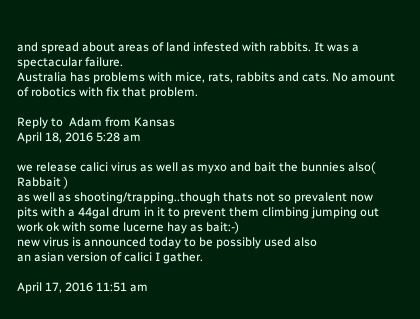and spread about areas of land infested with rabbits. It was a spectacular failure.
Australia has problems with mice, rats, rabbits and cats. No amount of robotics with fix that problem.

Reply to  Adam from Kansas
April 18, 2016 5:28 am

we release calici virus as well as myxo and bait the bunnies also( Rabbait )
as well as shooting/trapping..though thats not so prevalent now
pits with a 44gal drum in it to prevent them climbing jumping out work ok with some lucerne hay as bait:-)
new virus is announced today to be possibly used also
an asian version of calici I gather.

April 17, 2016 11:51 am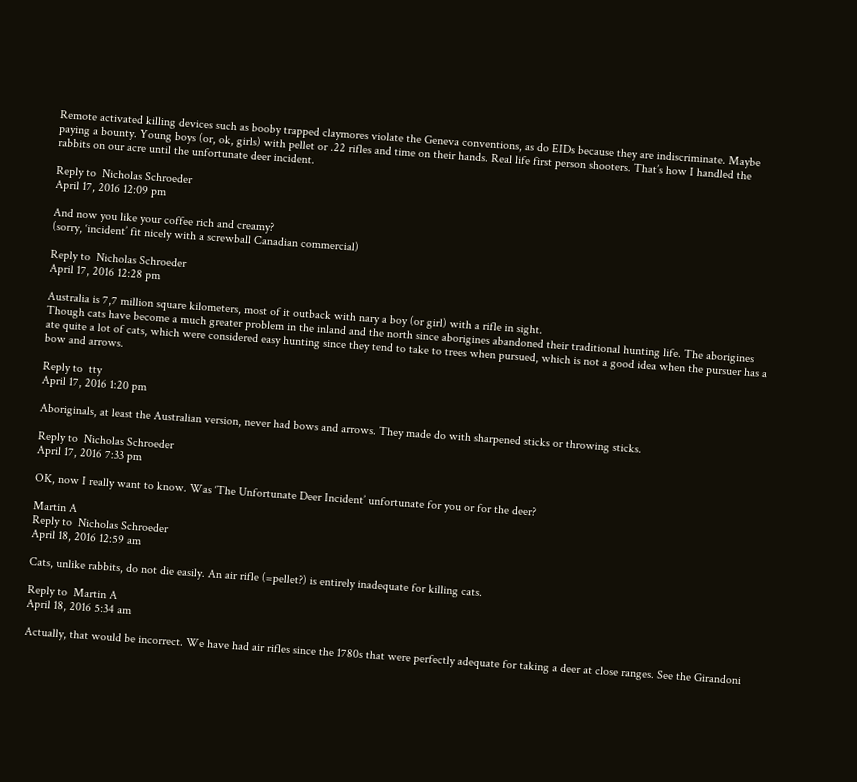Remote activated killing devices such as booby trapped claymores violate the Geneva conventions, as do EIDs because they are indiscriminate. Maybe paying a bounty. Young boys (or, ok, girls) with pellet or .22 rifles and time on their hands. Real life first person shooters. That’s how I handled the rabbits on our acre until the unfortunate deer incident.

Reply to  Nicholas Schroeder
April 17, 2016 12:09 pm

And now you like your coffee rich and creamy?
(sorry, ‘incident’ fit nicely with a screwball Canadian commercial)

Reply to  Nicholas Schroeder
April 17, 2016 12:28 pm

Australia is 7,7 million square kilometers, most of it outback with nary a boy (or girl) with a rifle in sight.
Though cats have become a much greater problem in the inland and the north since aborigines abandoned their traditional hunting life. The aborigines ate quite a lot of cats, which were considered easy hunting since they tend to take to trees when pursued, which is not a good idea when the pursuer has a bow and arrows.

Reply to  tty
April 17, 2016 1:20 pm

Aboriginals, at least the Australian version, never had bows and arrows. They made do with sharpened sticks or throwing sticks.

Reply to  Nicholas Schroeder
April 17, 2016 7:33 pm

OK, now I really want to know. Was ‘The Unfortunate Deer Incident’ unfortunate for you or for the deer?

Martin A
Reply to  Nicholas Schroeder
April 18, 2016 12:59 am

Cats, unlike rabbits, do not die easily. An air rifle (=pellet?) is entirely inadequate for killing cats.

Reply to  Martin A
April 18, 2016 5:34 am

Actually, that would be incorrect. We have had air rifles since the 1780s that were perfectly adequate for taking a deer at close ranges. See the Girandoni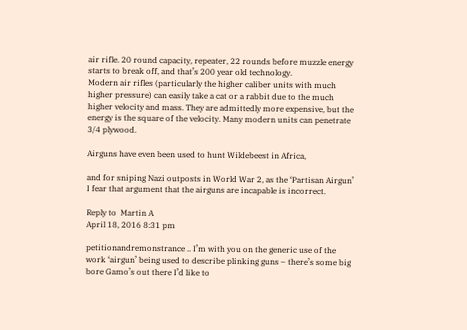air rifle. 20 round capacity, repeater, 22 rounds before muzzle energy starts to break off, and that’s 200 year old technology.
Modern air rifles (particularly the higher caliber units with much higher pressure) can easily take a cat or a rabbit due to the much higher velocity and mass. They are admittedly more expensive, but the energy is the square of the velocity. Many modern units can penetrate 3/4 plywood.

Airguns have even been used to hunt Wildebeest in Africa,

and for sniping Nazi outposts in World War 2, as the ‘Partisan Airgun’
I fear that argument that the airguns are incapable is incorrect.

Reply to  Martin A
April 18, 2016 8:31 pm

petitionandremonstrance .. I’m with you on the generic use of the work ‘airgun’ being used to describe plinking guns – there’s some big bore Gamo’s out there I’d like to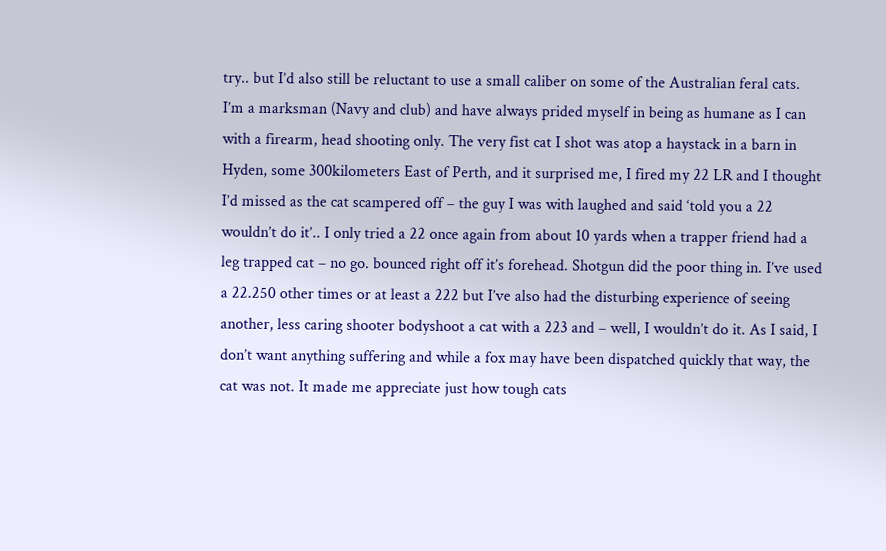try.. but I’d also still be reluctant to use a small caliber on some of the Australian feral cats.
I’m a marksman (Navy and club) and have always prided myself in being as humane as I can with a firearm, head shooting only. The very fist cat I shot was atop a haystack in a barn in Hyden, some 300kilometers East of Perth, and it surprised me, I fired my 22 LR and I thought I’d missed as the cat scampered off – the guy I was with laughed and said ‘told you a 22 wouldn’t do it’.. I only tried a 22 once again from about 10 yards when a trapper friend had a leg trapped cat – no go. bounced right off it’s forehead. Shotgun did the poor thing in. I’ve used a 22.250 other times or at least a 222 but I’ve also had the disturbing experience of seeing another, less caring shooter bodyshoot a cat with a 223 and – well, I wouldn’t do it. As I said, I don’t want anything suffering and while a fox may have been dispatched quickly that way, the cat was not. It made me appreciate just how tough cats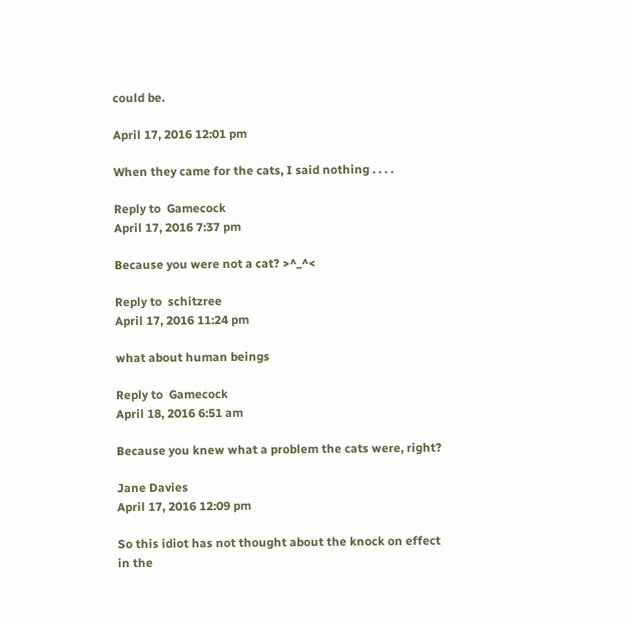could be.

April 17, 2016 12:01 pm

When they came for the cats, I said nothing . . . .

Reply to  Gamecock
April 17, 2016 7:37 pm

Because you were not a cat? >^_^<

Reply to  schitzree
April 17, 2016 11:24 pm

what about human beings

Reply to  Gamecock
April 18, 2016 6:51 am

Because you knew what a problem the cats were, right?

Jane Davies
April 17, 2016 12:09 pm

So this idiot has not thought about the knock on effect in the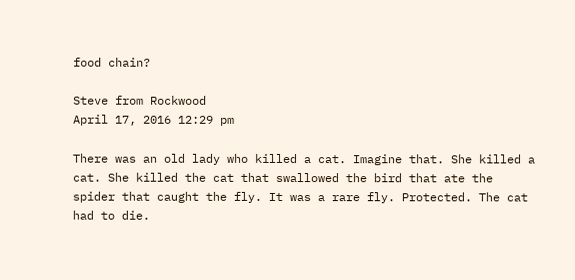food chain?

Steve from Rockwood
April 17, 2016 12:29 pm

There was an old lady who killed a cat. Imagine that. She killed a cat. She killed the cat that swallowed the bird that ate the spider that caught the fly. It was a rare fly. Protected. The cat had to die.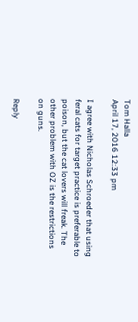Tom Halla
April 17, 2016 12:33 pm

I agree with Nicholas Schroeder that using feral cats for target practice is preferable to poison, but the cat lovers will freak. The other problem with OZ is the restrictions on guns.

Reply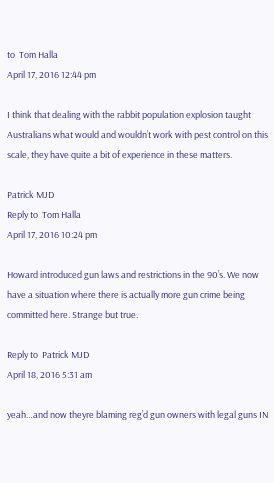to  Tom Halla
April 17, 2016 12:44 pm

I think that dealing with the rabbit population explosion taught Australians what would and wouldn’t work with pest control on this scale, they have quite a bit of experience in these matters.

Patrick MJD
Reply to  Tom Halla
April 17, 2016 10:24 pm

Howard introduced gun laws and restrictions in the 90’s. We now have a situation where there is actually more gun crime being committed here. Strange but true.

Reply to  Patrick MJD
April 18, 2016 5:31 am

yeah…and now theyre blaming reg’d gun owners with legal guns IN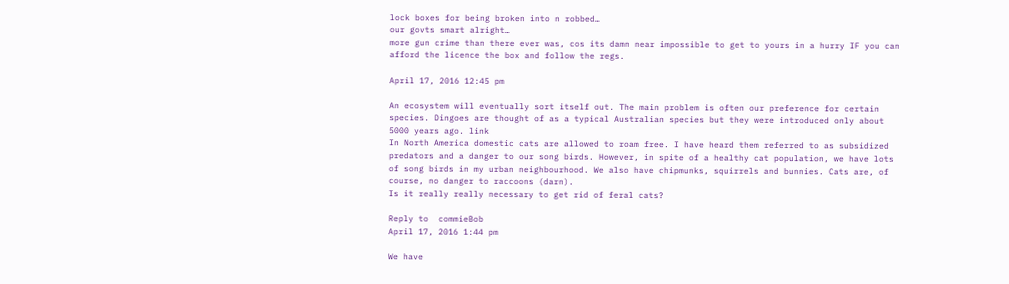lock boxes for being broken into n robbed…
our govts smart alright…
more gun crime than there ever was, cos its damn near impossible to get to yours in a hurry IF you can afford the licence the box and follow the regs.

April 17, 2016 12:45 pm

An ecosystem will eventually sort itself out. The main problem is often our preference for certain species. Dingoes are thought of as a typical Australian species but they were introduced only about 5000 years ago. link
In North America domestic cats are allowed to roam free. I have heard them referred to as subsidized predators and a danger to our song birds. However, in spite of a healthy cat population, we have lots of song birds in my urban neighbourhood. We also have chipmunks, squirrels and bunnies. Cats are, of course, no danger to raccoons (darn).
Is it really really necessary to get rid of feral cats?

Reply to  commieBob
April 17, 2016 1:44 pm

We have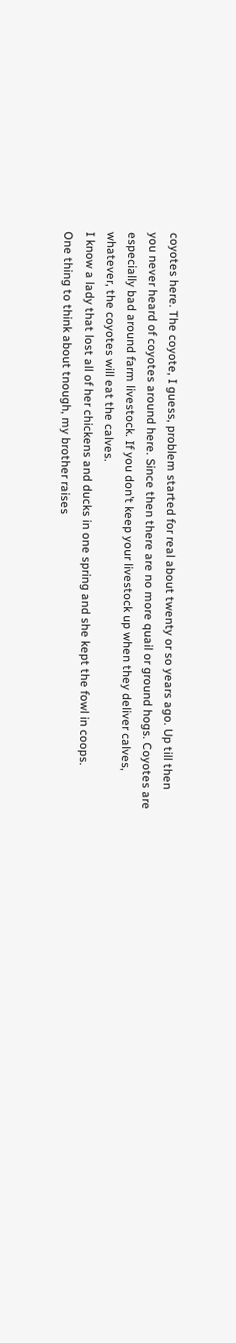coyotes here. The coyote, I guess, problem started for real about twenty or so years ago. Up till then you never heard of coyotes around here. Since then there are no more quail or ground hogs. Coyotes are especially bad around farm livestock. If you don’t keep your livestock up when they deliver calves, whatever, the coyotes will eat the calves.
I know a lady that lost all of her chickens and ducks in one spring and she kept the fowl in coops.
One thing to think about tnough, my brother raises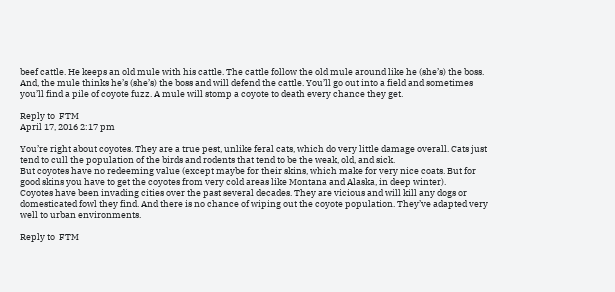beef cattle. He keeps an old mule with his cattle. The cattle follow the old mule around like he (she’s) the boss. And, the mule thinks he’s (she’s) the boss and will defend the cattle. You’ll go out into a field and sometimes you’ll find a pile of coyote fuzz. A mule will stomp a coyote to death every chance they get.

Reply to  FTM
April 17, 2016 2:17 pm

You’re right about coyotes. They are a true pest, unlike feral cats, which do very little damage overall. Cats just tend to cull the population of the birds and rodents that tend to be the weak, old, and sick.
But coyotes have no redeeming value (except maybe for their skins, which make for very nice coats. But for good skins you have to get the coyotes from very cold areas like Montana and Alaska, in deep winter).
Coyotes have been invading cities over the past several decades. They are vicious and will kill any dogs or domesticated fowl they find. And there is no chance of wiping out the coyote population. They’ve adapted very well to urban environments.

Reply to  FTM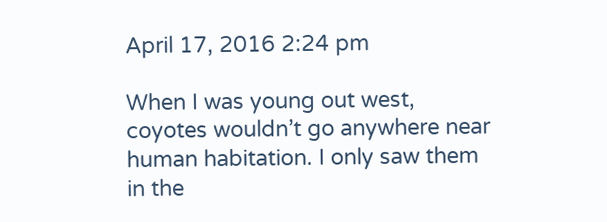April 17, 2016 2:24 pm

When I was young out west, coyotes wouldn’t go anywhere near human habitation. I only saw them in the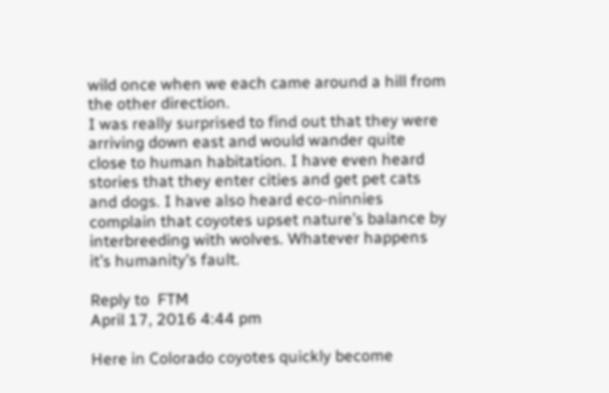wild once when we each came around a hill from the other direction.
I was really surprised to find out that they were arriving down east and would wander quite close to human habitation. I have even heard stories that they enter cities and get pet cats and dogs. I have also heard eco-ninnies complain that coyotes upset nature’s balance by interbreeding with wolves. Whatever happens it’s humanity’s fault.

Reply to  FTM
April 17, 2016 4:44 pm

Here in Colorado coyotes quickly become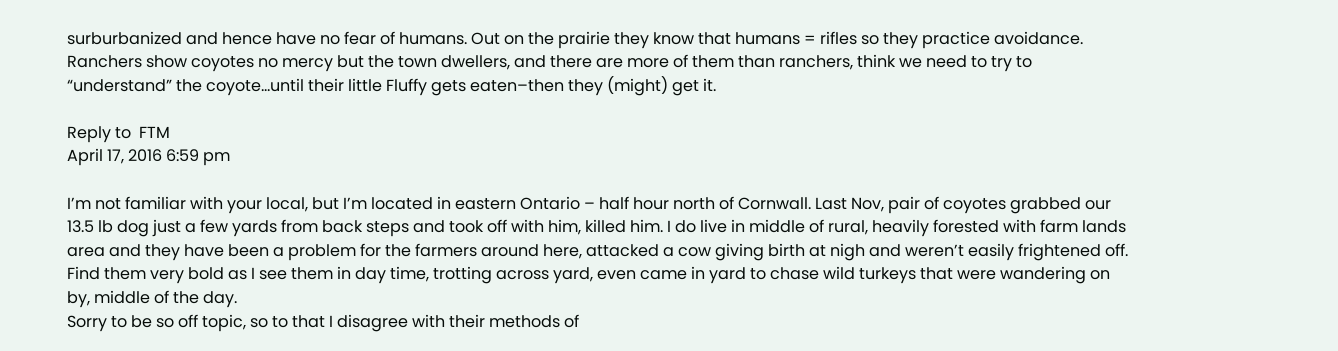surburbanized and hence have no fear of humans. Out on the prairie they know that humans = rifles so they practice avoidance. Ranchers show coyotes no mercy but the town dwellers, and there are more of them than ranchers, think we need to try to “understand” the coyote…until their little Fluffy gets eaten–then they (might) get it.

Reply to  FTM
April 17, 2016 6:59 pm

I’m not familiar with your local, but I’m located in eastern Ontario – half hour north of Cornwall. Last Nov, pair of coyotes grabbed our 13.5 lb dog just a few yards from back steps and took off with him, killed him. I do live in middle of rural, heavily forested with farm lands area and they have been a problem for the farmers around here, attacked a cow giving birth at nigh and weren’t easily frightened off. Find them very bold as I see them in day time, trotting across yard, even came in yard to chase wild turkeys that were wandering on by, middle of the day.
Sorry to be so off topic, so to that I disagree with their methods of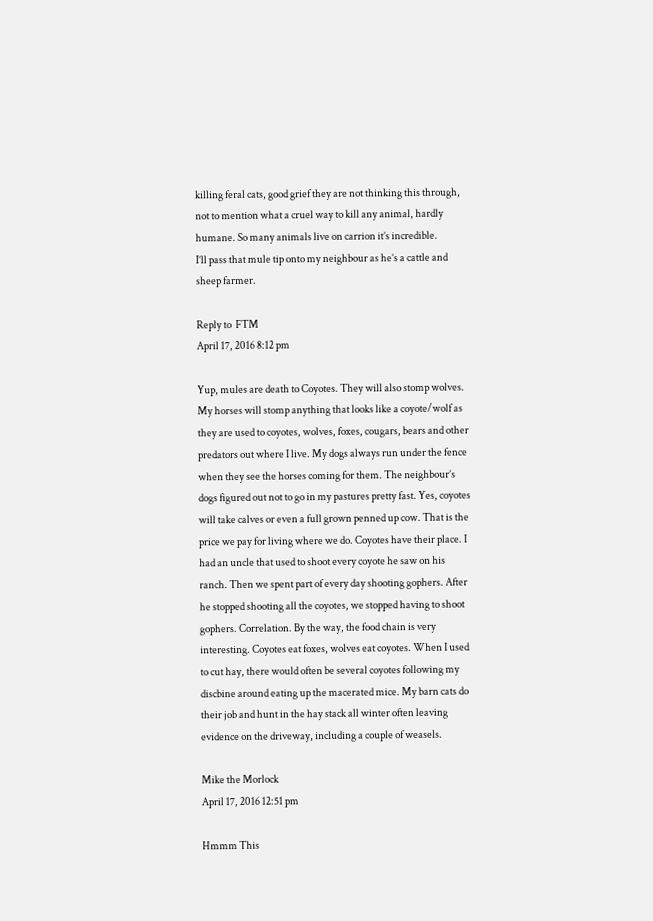killing feral cats, good grief they are not thinking this through, not to mention what a cruel way to kill any animal, hardly humane. So many animals live on carrion it’s incredible.
I’ll pass that mule tip onto my neighbour as he’s a cattle and sheep farmer.

Reply to  FTM
April 17, 2016 8:12 pm

Yup, mules are death to Coyotes. They will also stomp wolves. My horses will stomp anything that looks like a coyote/wolf as they are used to coyotes, wolves, foxes, cougars, bears and other predators out where I live. My dogs always run under the fence when they see the horses coming for them. The neighbour’s dogs figured out not to go in my pastures pretty fast. Yes, coyotes will take calves or even a full grown penned up cow. That is the price we pay for living where we do. Coyotes have their place. I had an uncle that used to shoot every coyote he saw on his ranch. Then we spent part of every day shooting gophers. After he stopped shooting all the coyotes, we stopped having to shoot gophers. Correlation. By the way, the food chain is very interesting. Coyotes eat foxes, wolves eat coyotes. When I used to cut hay, there would often be several coyotes following my discbine around eating up the macerated mice. My barn cats do their job and hunt in the hay stack all winter often leaving evidence on the driveway, including a couple of weasels.

Mike the Morlock
April 17, 2016 12:51 pm

Hmmm This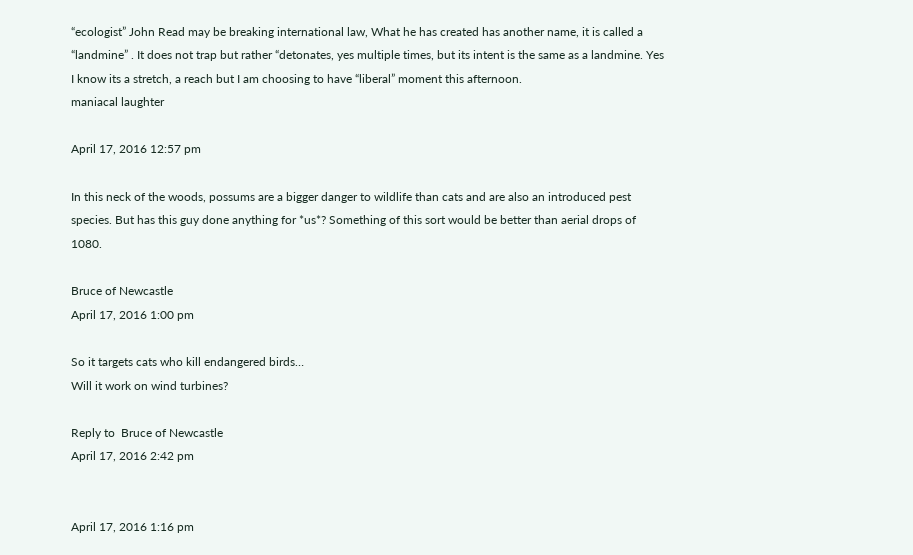“ecologist” John Read may be breaking international law, What he has created has another name, it is called a “landmine” . It does not trap but rather “detonates, yes multiple times, but its intent is the same as a landmine. Yes I know its a stretch, a reach but I am choosing to have “liberal” moment this afternoon.
maniacal laughter

April 17, 2016 12:57 pm

In this neck of the woods, possums are a bigger danger to wildlife than cats and are also an introduced pest species. But has this guy done anything for *us*? Something of this sort would be better than aerial drops of 1080.

Bruce of Newcastle
April 17, 2016 1:00 pm

So it targets cats who kill endangered birds…
Will it work on wind turbines?

Reply to  Bruce of Newcastle
April 17, 2016 2:42 pm


April 17, 2016 1:16 pm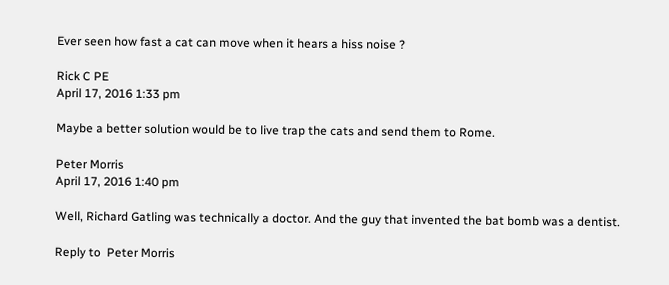Ever seen how fast a cat can move when it hears a hiss noise ?

Rick C PE
April 17, 2016 1:33 pm

Maybe a better solution would be to live trap the cats and send them to Rome.

Peter Morris
April 17, 2016 1:40 pm

Well, Richard Gatling was technically a doctor. And the guy that invented the bat bomb was a dentist.

Reply to  Peter Morris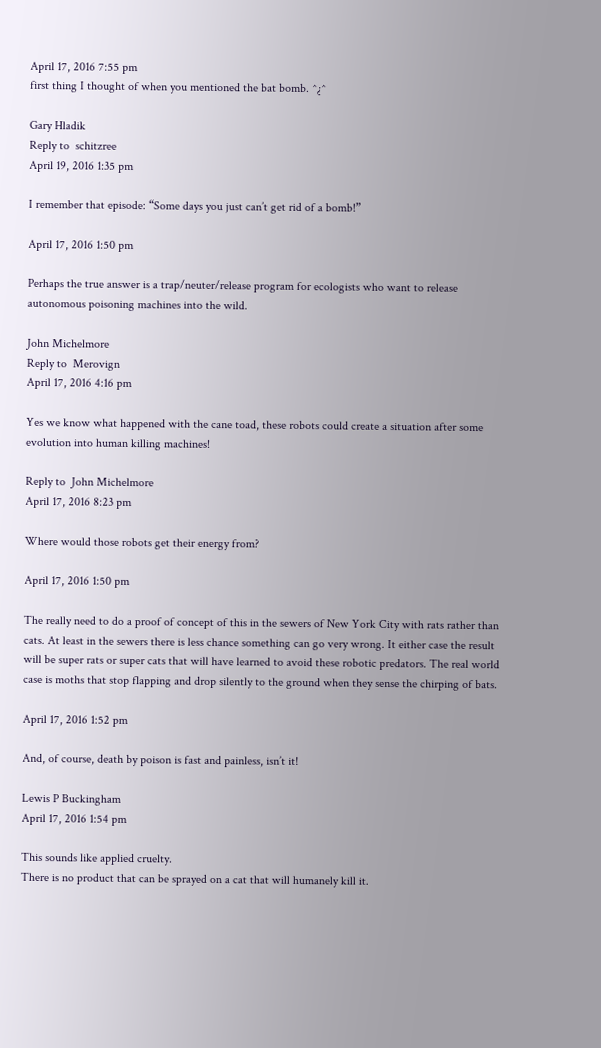April 17, 2016 7:55 pm
first thing I thought of when you mentioned the bat bomb. ^¿^

Gary Hladik
Reply to  schitzree
April 19, 2016 1:35 pm

I remember that episode: “Some days you just can’t get rid of a bomb!”

April 17, 2016 1:50 pm

Perhaps the true answer is a trap/neuter/release program for ecologists who want to release autonomous poisoning machines into the wild.

John Michelmore
Reply to  Merovign
April 17, 2016 4:16 pm

Yes we know what happened with the cane toad, these robots could create a situation after some evolution into human killing machines!

Reply to  John Michelmore
April 17, 2016 8:23 pm

Where would those robots get their energy from?

April 17, 2016 1:50 pm

The really need to do a proof of concept of this in the sewers of New York City with rats rather than cats. At least in the sewers there is less chance something can go very wrong. It either case the result will be super rats or super cats that will have learned to avoid these robotic predators. The real world case is moths that stop flapping and drop silently to the ground when they sense the chirping of bats.

April 17, 2016 1:52 pm

And, of course, death by poison is fast and painless, isn’t it!

Lewis P Buckingham
April 17, 2016 1:54 pm

This sounds like applied cruelty.
There is no product that can be sprayed on a cat that will humanely kill it.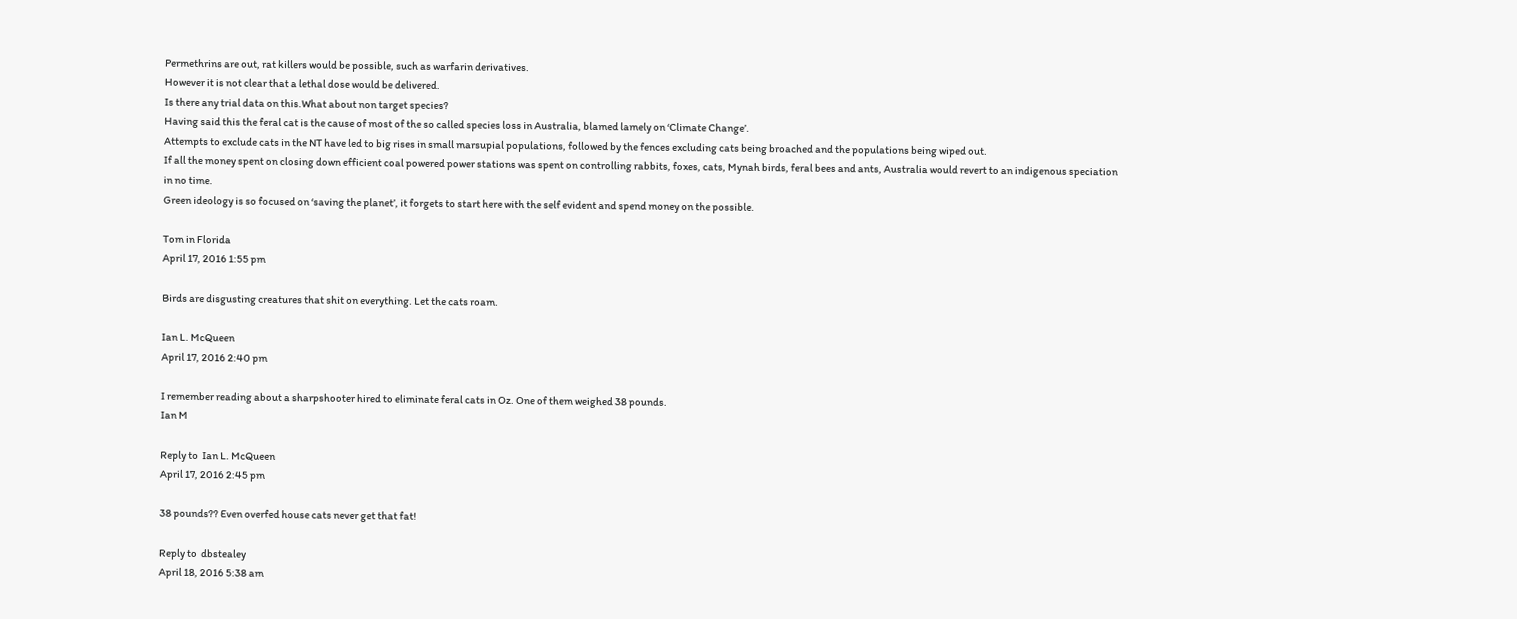Permethrins are out, rat killers would be possible, such as warfarin derivatives.
However it is not clear that a lethal dose would be delivered.
Is there any trial data on this.What about non target species?
Having said this the feral cat is the cause of most of the so called species loss in Australia, blamed lamely on ‘Climate Change’.
Attempts to exclude cats in the NT have led to big rises in small marsupial populations, followed by the fences excluding cats being broached and the populations being wiped out.
If all the money spent on closing down efficient coal powered power stations was spent on controlling rabbits, foxes, cats, Mynah birds, feral bees and ants, Australia would revert to an indigenous speciation
in no time.
Green ideology is so focused on ‘saving the planet’, it forgets to start here with the self evident and spend money on the possible.

Tom in Florida
April 17, 2016 1:55 pm

Birds are disgusting creatures that shit on everything. Let the cats roam.

Ian L. McQueen
April 17, 2016 2:40 pm

I remember reading about a sharpshooter hired to eliminate feral cats in Oz. One of them weighed 38 pounds.
Ian M

Reply to  Ian L. McQueen
April 17, 2016 2:45 pm

38 pounds?? Even overfed house cats never get that fat!

Reply to  dbstealey
April 18, 2016 5:38 am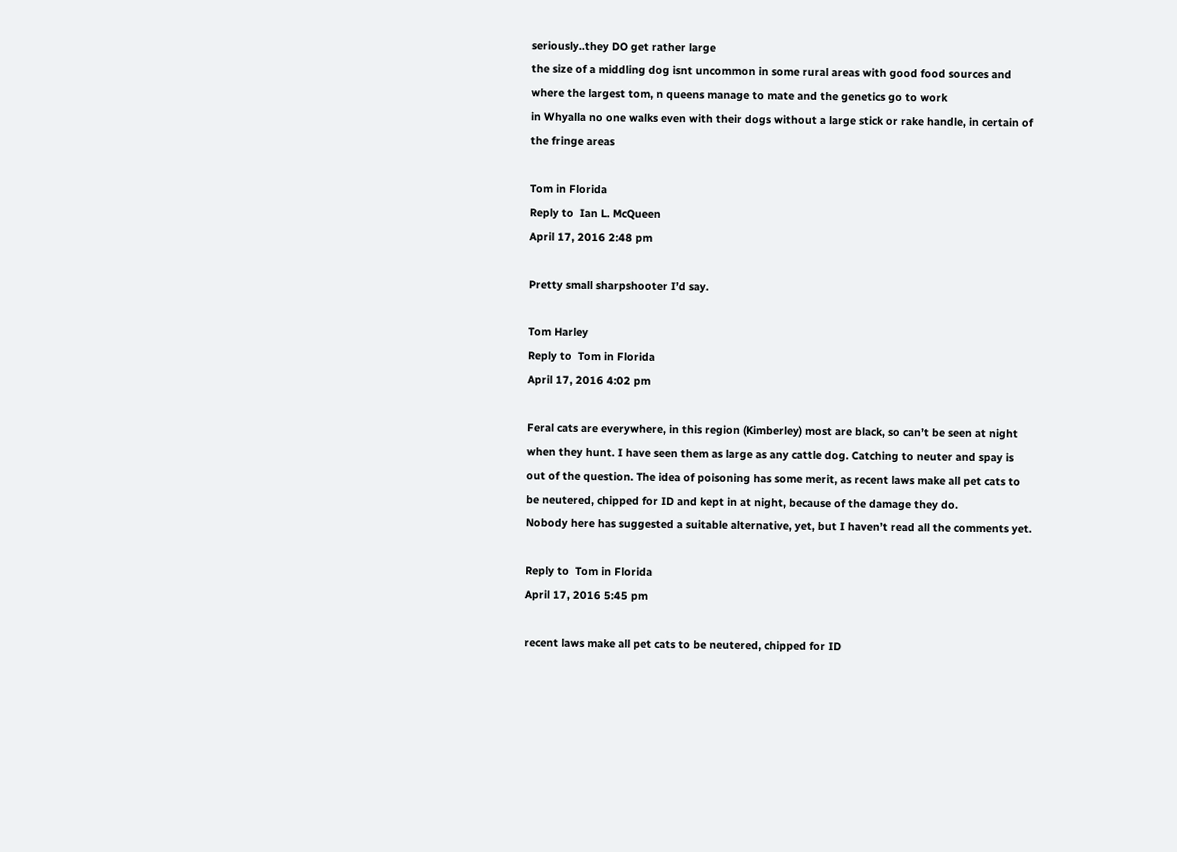seriously..they DO get rather large
the size of a middling dog isnt uncommon in some rural areas with good food sources and where the largest tom, n queens manage to mate and the genetics go to work
in Whyalla no one walks even with their dogs without a large stick or rake handle, in certain of the fringe areas

Tom in Florida
Reply to  Ian L. McQueen
April 17, 2016 2:48 pm

Pretty small sharpshooter I’d say.

Tom Harley
Reply to  Tom in Florida
April 17, 2016 4:02 pm

Feral cats are everywhere, in this region (Kimberley) most are black, so can’t be seen at night when they hunt. I have seen them as large as any cattle dog. Catching to neuter and spay is out of the question. The idea of poisoning has some merit, as recent laws make all pet cats to be neutered, chipped for ID and kept in at night, because of the damage they do.
Nobody here has suggested a suitable alternative, yet, but I haven’t read all the comments yet.

Reply to  Tom in Florida
April 17, 2016 5:45 pm

recent laws make all pet cats to be neutered, chipped for ID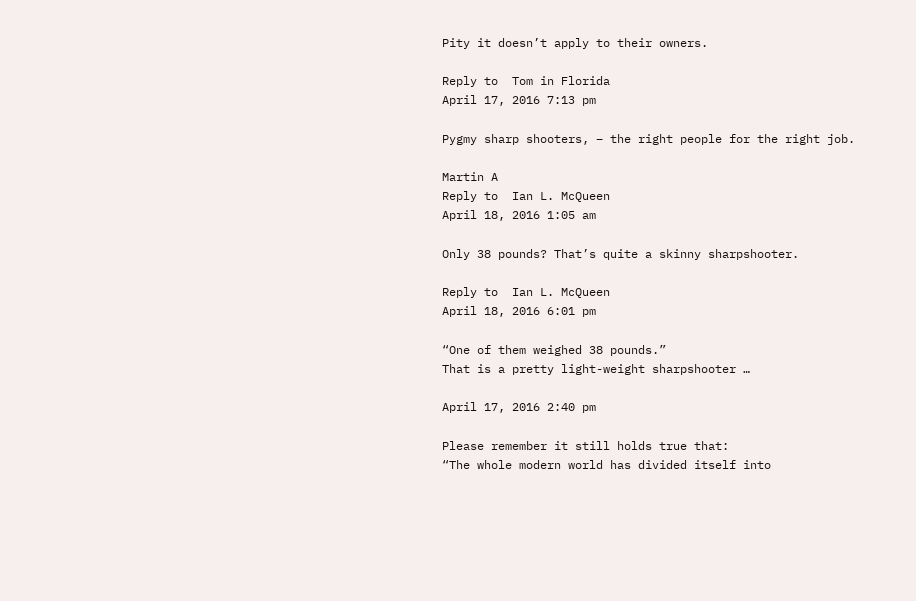Pity it doesn’t apply to their owners.

Reply to  Tom in Florida
April 17, 2016 7:13 pm

Pygmy sharp shooters, – the right people for the right job.

Martin A
Reply to  Ian L. McQueen
April 18, 2016 1:05 am

Only 38 pounds? That’s quite a skinny sharpshooter.

Reply to  Ian L. McQueen
April 18, 2016 6:01 pm

“One of them weighed 38 pounds.”
That is a pretty light-weight sharpshooter …

April 17, 2016 2:40 pm

Please remember it still holds true that:
“The whole modern world has divided itself into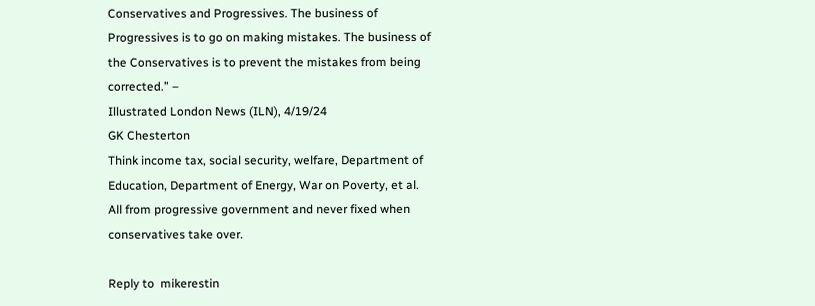Conservatives and Progressives. The business of Progressives is to go on making mistakes. The business of the Conservatives is to prevent the mistakes from being corrected.” –
Illustrated London News (ILN), 4/19/24
GK Chesterton
Think income tax, social security, welfare, Department of Education, Department of Energy, War on Poverty, et al.
All from progressive government and never fixed when conservatives take over.

Reply to  mikerestin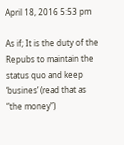April 18, 2016 5:53 pm

As if; It is the duty of the Repubs to maintain the status quo and keep ‘busines’ (read that as “the money”)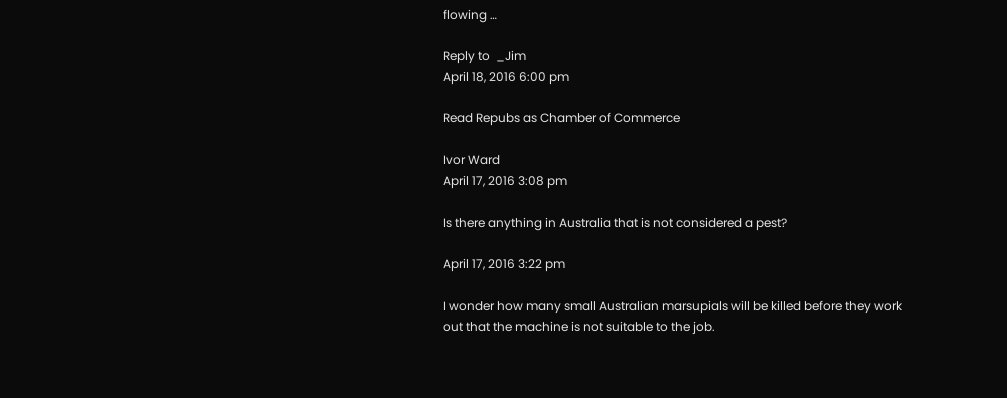flowing …

Reply to  _Jim
April 18, 2016 6:00 pm

Read Repubs as Chamber of Commerce

Ivor Ward
April 17, 2016 3:08 pm

Is there anything in Australia that is not considered a pest?

April 17, 2016 3:22 pm

I wonder how many small Australian marsupials will be killed before they work out that the machine is not suitable to the job.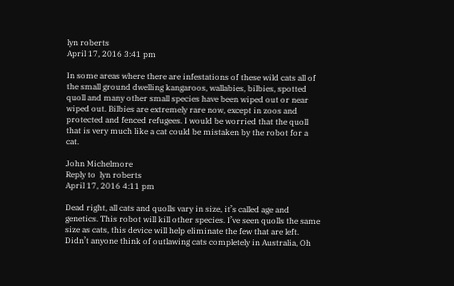lyn roberts
April 17, 2016 3:41 pm

In some areas where there are infestations of these wild cats all of the small ground dwelling kangaroos, wallabies, bilbies, spotted quoll and many other small species have been wiped out or near wiped out. Bilbies are extremely rare now, except in zoos and protected and fenced refugees. I would be worried that the quoll that is very much like a cat could be mistaken by the robot for a cat.

John Michelmore
Reply to  lyn roberts
April 17, 2016 4:11 pm

Dead right, all cats and quolls vary in size, it’s called age and genetics. This robot will kill other species. I’ve seen quolls the same size as cats, this device will help eliminate the few that are left. Didn’t anyone think of outlawing cats completely in Australia, Oh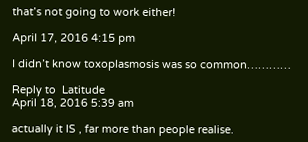that’s not going to work either!

April 17, 2016 4:15 pm

I didn’t know toxoplasmosis was so common…………

Reply to  Latitude
April 18, 2016 5:39 am

actually it IS , far more than people realise.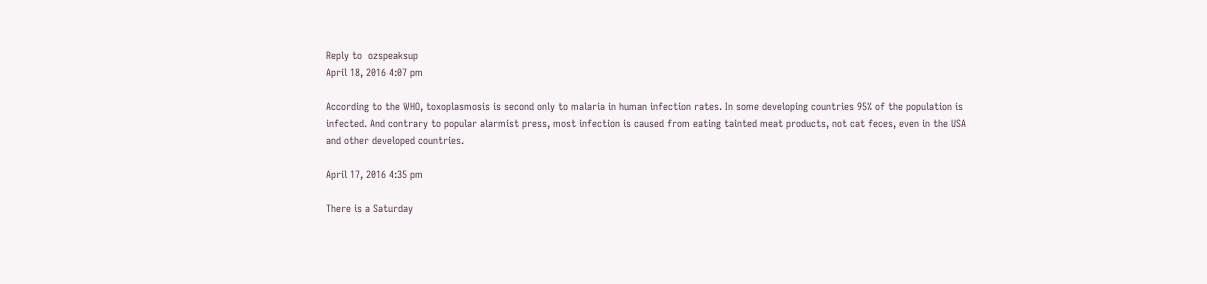Reply to  ozspeaksup
April 18, 2016 4:07 pm

According to the WHO, toxoplasmosis is second only to malaria in human infection rates. In some developing countries 95% of the population is infected. And contrary to popular alarmist press, most infection is caused from eating tainted meat products, not cat feces, even in the USA and other developed countries.

April 17, 2016 4:35 pm

There is a Saturday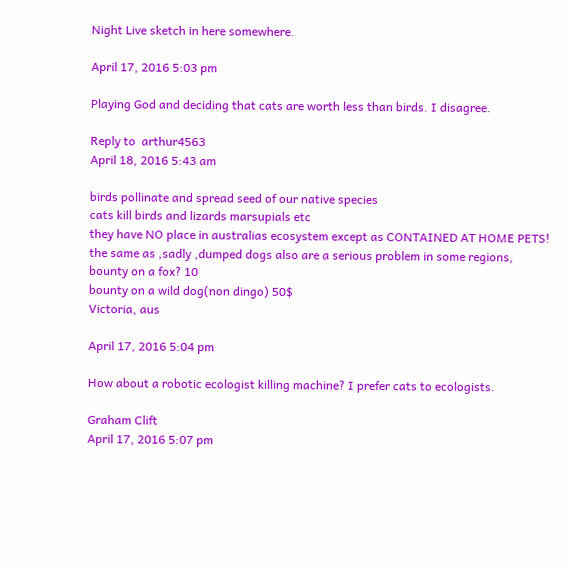Night Live sketch in here somewhere.

April 17, 2016 5:03 pm

Playing God and deciding that cats are worth less than birds. I disagree.

Reply to  arthur4563
April 18, 2016 5:43 am

birds pollinate and spread seed of our native species
cats kill birds and lizards marsupials etc
they have NO place in australias ecosystem except as CONTAINED AT HOME PETS!
the same as ,sadly ,dumped dogs also are a serious problem in some regions,
bounty on a fox? 10
bounty on a wild dog(non dingo) 50$
Victoria, aus

April 17, 2016 5:04 pm

How about a robotic ecologist killing machine? I prefer cats to ecologists.

Graham Clift
April 17, 2016 5:07 pm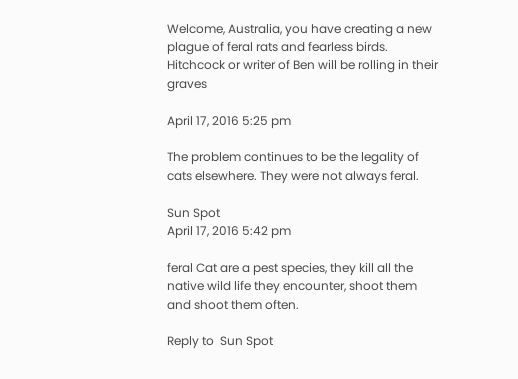Welcome, Australia, you have creating a new plague of feral rats and fearless birds. Hitchcock or writer of Ben will be rolling in their graves

April 17, 2016 5:25 pm

The problem continues to be the legality of cats elsewhere. They were not always feral.

Sun Spot
April 17, 2016 5:42 pm

feral Cat are a pest species, they kill all the native wild life they encounter, shoot them and shoot them often.

Reply to  Sun Spot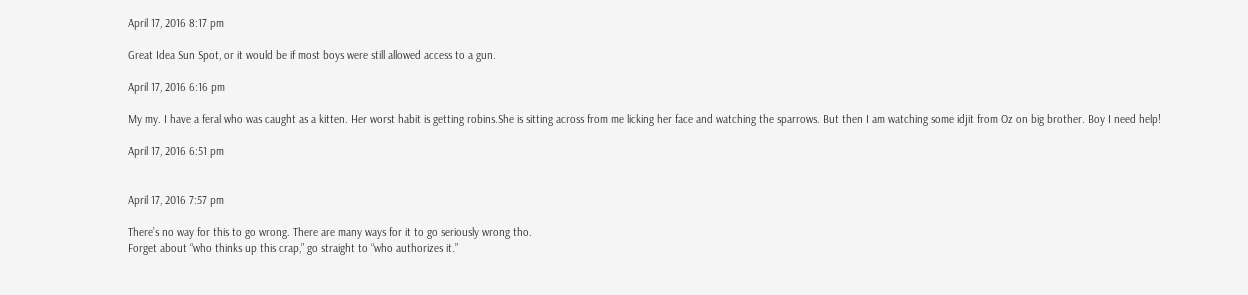April 17, 2016 8:17 pm

Great Idea Sun Spot, or it would be if most boys were still allowed access to a gun.

April 17, 2016 6:16 pm

My my. I have a feral who was caught as a kitten. Her worst habit is getting robins.She is sitting across from me licking her face and watching the sparrows. But then I am watching some idjit from Oz on big brother. Boy I need help!

April 17, 2016 6:51 pm


April 17, 2016 7:57 pm

There’s no way for this to go wrong. There are many ways for it to go seriously wrong tho.
Forget about “who thinks up this crap,” go straight to “who authorizes it.”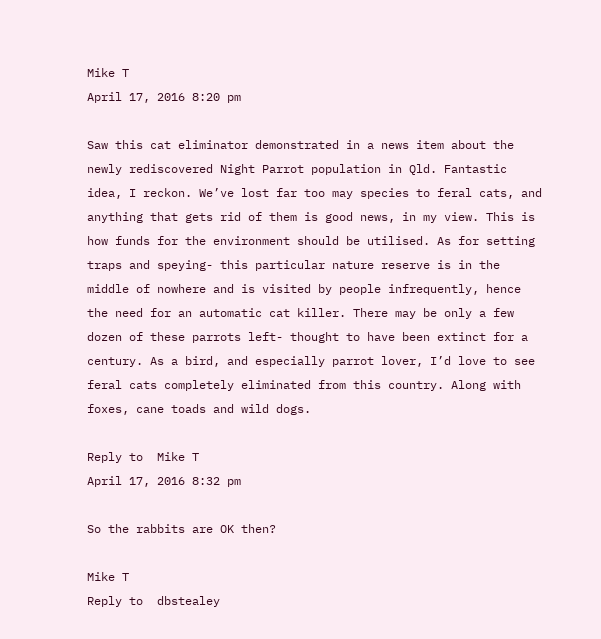Mike T
April 17, 2016 8:20 pm

Saw this cat eliminator demonstrated in a news item about the newly rediscovered Night Parrot population in Qld. Fantastic idea, I reckon. We’ve lost far too may species to feral cats, and anything that gets rid of them is good news, in my view. This is how funds for the environment should be utilised. As for setting traps and speying- this particular nature reserve is in the middle of nowhere and is visited by people infrequently, hence the need for an automatic cat killer. There may be only a few dozen of these parrots left- thought to have been extinct for a century. As a bird, and especially parrot lover, I’d love to see feral cats completely eliminated from this country. Along with foxes, cane toads and wild dogs.

Reply to  Mike T
April 17, 2016 8:32 pm

So the rabbits are OK then?

Mike T
Reply to  dbstealey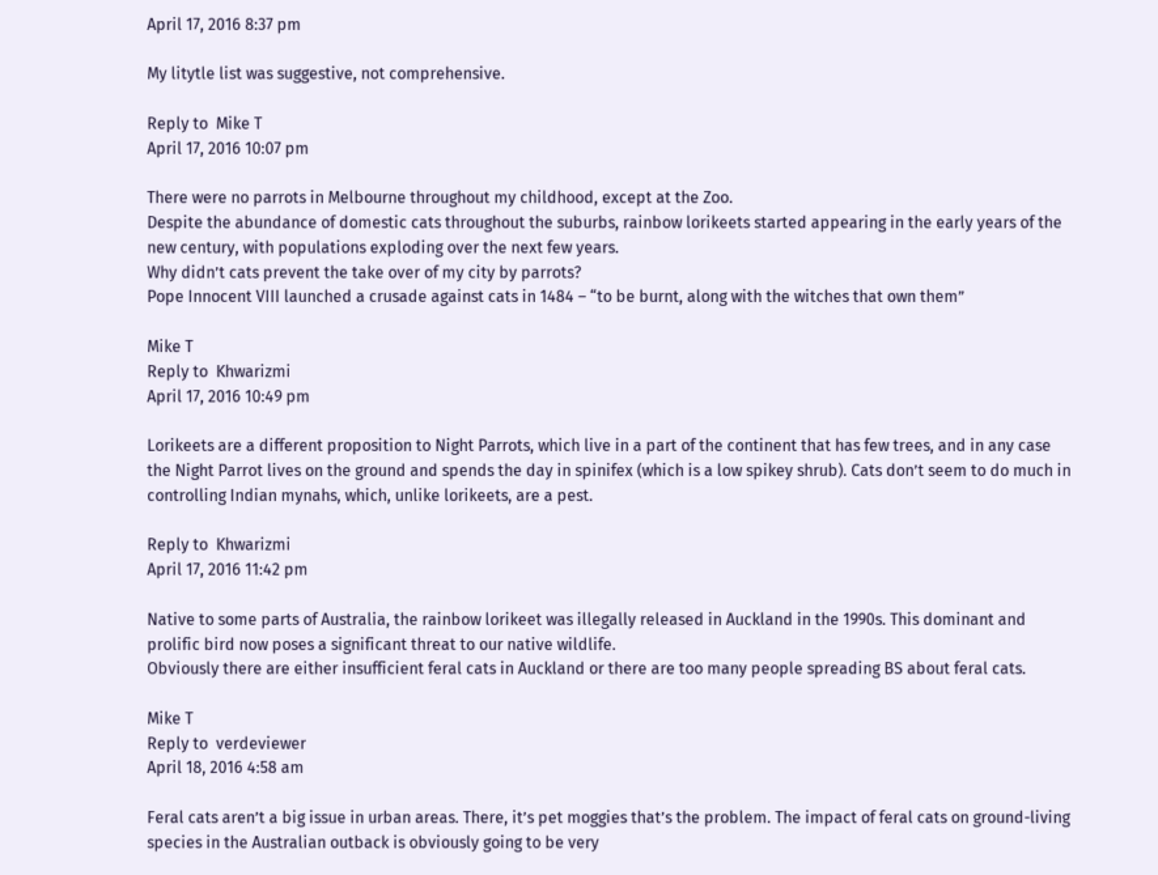April 17, 2016 8:37 pm

My litytle list was suggestive, not comprehensive.

Reply to  Mike T
April 17, 2016 10:07 pm

There were no parrots in Melbourne throughout my childhood, except at the Zoo.
Despite the abundance of domestic cats throughout the suburbs, rainbow lorikeets started appearing in the early years of the new century, with populations exploding over the next few years.
Why didn’t cats prevent the take over of my city by parrots?
Pope Innocent VIII launched a crusade against cats in 1484 – “to be burnt, along with the witches that own them”

Mike T
Reply to  Khwarizmi
April 17, 2016 10:49 pm

Lorikeets are a different proposition to Night Parrots, which live in a part of the continent that has few trees, and in any case the Night Parrot lives on the ground and spends the day in spinifex (which is a low spikey shrub). Cats don’t seem to do much in controlling Indian mynahs, which, unlike lorikeets, are a pest.

Reply to  Khwarizmi
April 17, 2016 11:42 pm

Native to some parts of Australia, the rainbow lorikeet was illegally released in Auckland in the 1990s. This dominant and prolific bird now poses a significant threat to our native wildlife.
Obviously there are either insufficient feral cats in Auckland or there are too many people spreading BS about feral cats.

Mike T
Reply to  verdeviewer
April 18, 2016 4:58 am

Feral cats aren’t a big issue in urban areas. There, it’s pet moggies that’s the problem. The impact of feral cats on ground-living species in the Australian outback is obviously going to be very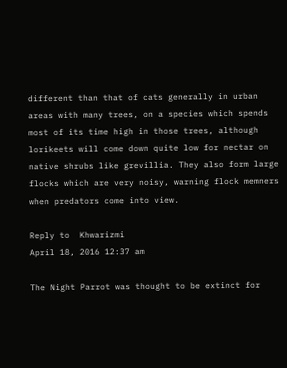different than that of cats generally in urban areas with many trees, on a species which spends most of its time high in those trees, although lorikeets will come down quite low for nectar on native shrubs like grevillia. They also form large flocks which are very noisy, warning flock memners when predators come into view.

Reply to  Khwarizmi
April 18, 2016 12:37 am

The Night Parrot was thought to be extinct for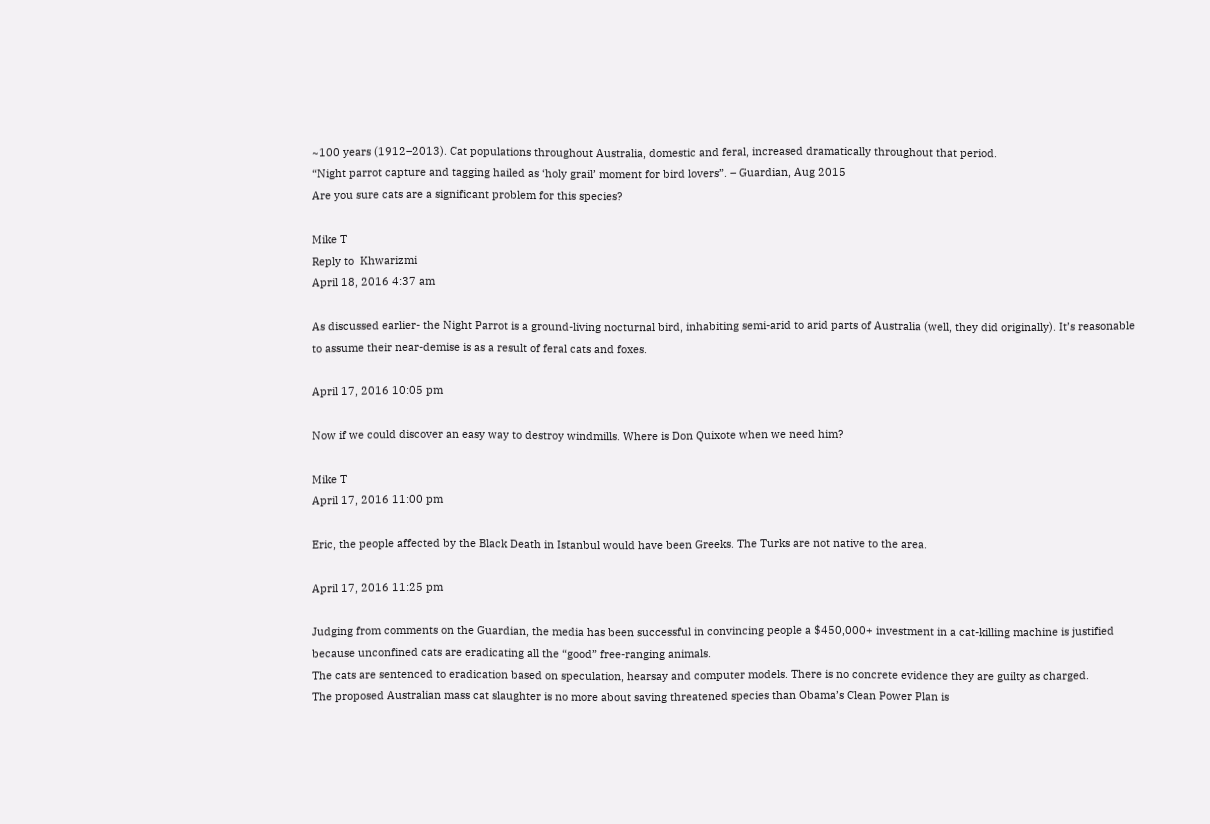~100 years (1912–2013). Cat populations throughout Australia, domestic and feral, increased dramatically throughout that period.
“Night parrot capture and tagging hailed as ‘holy grail’ moment for bird lovers”. – Guardian, Aug 2015
Are you sure cats are a significant problem for this species?

Mike T
Reply to  Khwarizmi
April 18, 2016 4:37 am

As discussed earlier- the Night Parrot is a ground-living nocturnal bird, inhabiting semi-arid to arid parts of Australia (well, they did originally). It’s reasonable to assume their near-demise is as a result of feral cats and foxes.

April 17, 2016 10:05 pm

Now if we could discover an easy way to destroy windmills. Where is Don Quixote when we need him?

Mike T
April 17, 2016 11:00 pm

Eric, the people affected by the Black Death in Istanbul would have been Greeks. The Turks are not native to the area.

April 17, 2016 11:25 pm

Judging from comments on the Guardian, the media has been successful in convincing people a $450,000+ investment in a cat-killing machine is justified because unconfined cats are eradicating all the “good” free-ranging animals.
The cats are sentenced to eradication based on speculation, hearsay and computer models. There is no concrete evidence they are guilty as charged.
The proposed Australian mass cat slaughter is no more about saving threatened species than Obama’s Clean Power Plan is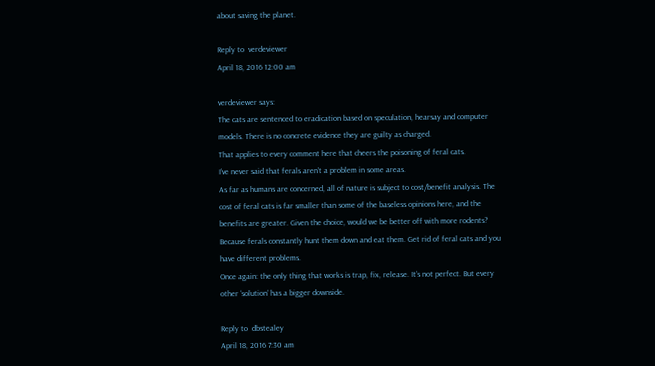about saving the planet.

Reply to  verdeviewer
April 18, 2016 12:00 am

verdeviewer says:
The cats are sentenced to eradication based on speculation, hearsay and computer models. There is no concrete evidence they are guilty as charged.
That applies to every comment here that cheers the poisoning of feral cats.
I’ve never said that ferals aren’t a problem in some areas.
As far as humans are concerned, all of nature is subject to cost/benefit analysis. The cost of feral cats is far smaller than some of the baseless opinions here, and the benefits are greater. Given the choice, would we be better off with more rodents? Because ferals constantly hunt them down and eat them. Get rid of feral cats and you have different problems.
Once again: the only thing that works is trap, fix, release. It’s not perfect. But every other ‘solution’ has a bigger downside.

Reply to  dbstealey
April 18, 2016 7:30 am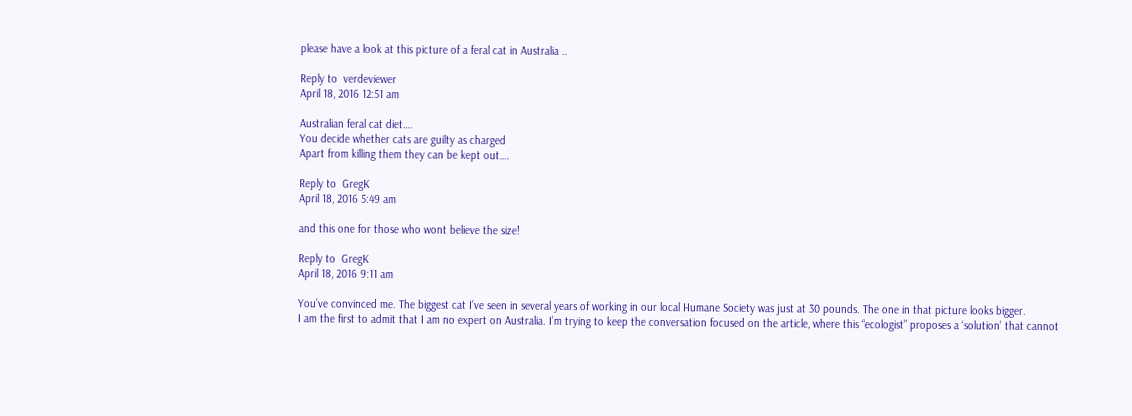please have a look at this picture of a feral cat in Australia ..

Reply to  verdeviewer
April 18, 2016 12:51 am

Australian feral cat diet….
You decide whether cats are guilty as charged
Apart from killing them they can be kept out….

Reply to  GregK
April 18, 2016 5:49 am

and this one for those who wont believe the size!

Reply to  GregK
April 18, 2016 9:11 am

You’ve convinced me. The biggest cat I’ve seen in several years of working in our local Humane Society was just at 30 pounds. The one in that picture looks bigger.
I am the first to admit that I am no expert on Australia. I’m trying to keep the conversation focused on the article, where this “ecologist” proposes a ‘solution’ that cannot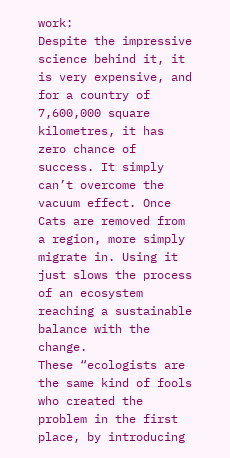work:
Despite the impressive science behind it, it is very expensive, and for a country of 7,600,000 square kilometres, it has zero chance of success. It simply can’t overcome the vacuum effect. Once Cats are removed from a region, more simply migrate in. Using it just slows the process of an ecosystem reaching a sustainable balance with the change.
These “ecologists are the same kind of fools who created the problem in the first place, by introducing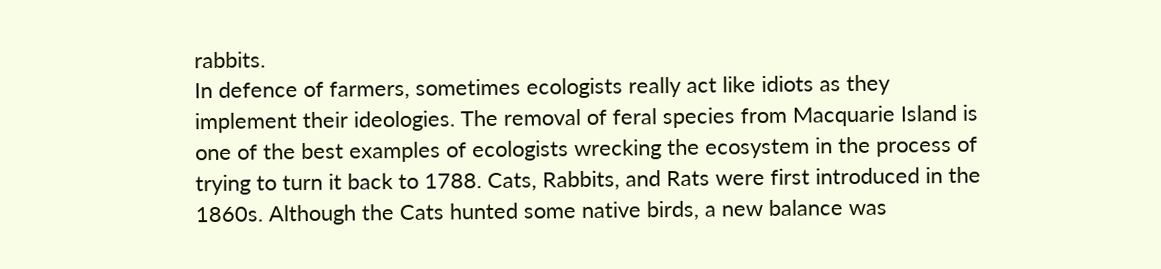rabbits.
In defence of farmers, sometimes ecologists really act like idiots as they implement their ideologies. The removal of feral species from Macquarie Island is one of the best examples of ecologists wrecking the ecosystem in the process of trying to turn it back to 1788. Cats, Rabbits, and Rats were first introduced in the 1860s. Although the Cats hunted some native birds, a new balance was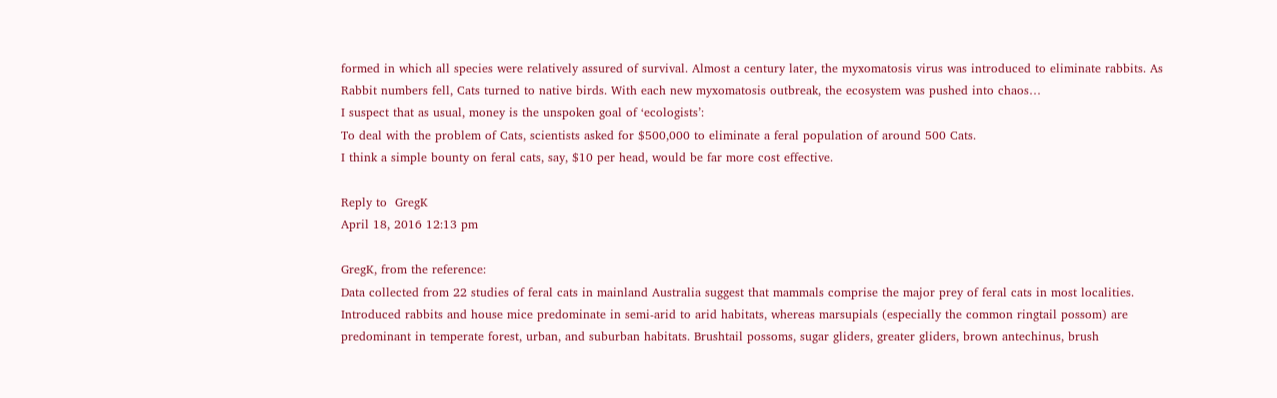formed in which all species were relatively assured of survival. Almost a century later, the myxomatosis virus was introduced to eliminate rabbits. As Rabbit numbers fell, Cats turned to native birds. With each new myxomatosis outbreak, the ecosystem was pushed into chaos…
I suspect that as usual, money is the unspoken goal of ‘ecologists’:
To deal with the problem of Cats, scientists asked for $500,000 to eliminate a feral population of around 500 Cats.
I think a simple bounty on feral cats, say, $10 per head, would be far more cost effective.

Reply to  GregK
April 18, 2016 12:13 pm

GregK, from the reference:
Data collected from 22 studies of feral cats in mainland Australia suggest that mammals comprise the major prey of feral cats in most localities. Introduced rabbits and house mice predominate in semi-arid to arid habitats, whereas marsupials (especially the common ringtail possom) are predominant in temperate forest, urban, and suburban habitats. Brushtail possoms, sugar gliders, greater gliders, brown antechinus, brush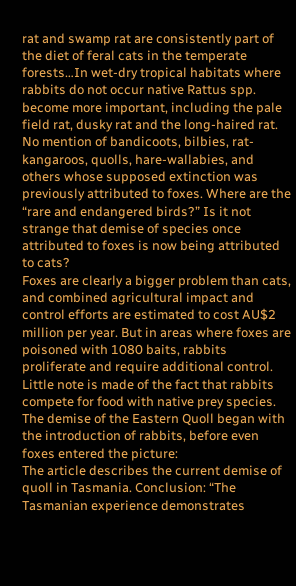rat and swamp rat are consistently part of the diet of feral cats in the temperate forests…In wet-dry tropical habitats where rabbits do not occur native Rattus spp. become more important, including the pale field rat, dusky rat and the long-haired rat.
No mention of bandicoots, bilbies, rat-kangaroos, quolls, hare-wallabies, and others whose supposed extinction was previously attributed to foxes. Where are the “rare and endangered birds?” Is it not strange that demise of species once attributed to foxes is now being attributed to cats?
Foxes are clearly a bigger problem than cats, and combined agricultural impact and control efforts are estimated to cost AU$2 million per year. But in areas where foxes are poisoned with 1080 baits, rabbits proliferate and require additional control.
Little note is made of the fact that rabbits compete for food with native prey species. The demise of the Eastern Quoll began with the introduction of rabbits, before even foxes entered the picture:
The article describes the current demise of quoll in Tasmania. Conclusion: “The Tasmanian experience demonstrates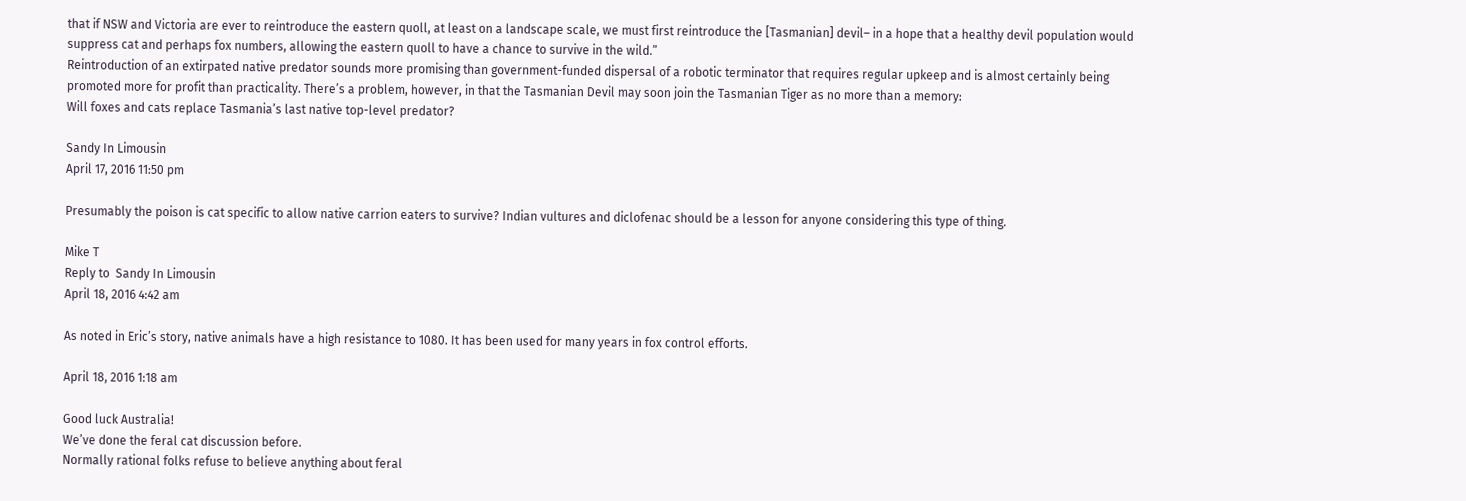that if NSW and Victoria are ever to reintroduce the eastern quoll, at least on a landscape scale, we must first reintroduce the [Tasmanian] devil– in a hope that a healthy devil population would suppress cat and perhaps fox numbers, allowing the eastern quoll to have a chance to survive in the wild.”
Reintroduction of an extirpated native predator sounds more promising than government-funded dispersal of a robotic terminator that requires regular upkeep and is almost certainly being promoted more for profit than practicality. There’s a problem, however, in that the Tasmanian Devil may soon join the Tasmanian Tiger as no more than a memory:
Will foxes and cats replace Tasmania’s last native top-level predator?

Sandy In Limousin
April 17, 2016 11:50 pm

Presumably the poison is cat specific to allow native carrion eaters to survive? Indian vultures and diclofenac should be a lesson for anyone considering this type of thing.

Mike T
Reply to  Sandy In Limousin
April 18, 2016 4:42 am

As noted in Eric’s story, native animals have a high resistance to 1080. It has been used for many years in fox control efforts.

April 18, 2016 1:18 am

Good luck Australia!
We’ve done the feral cat discussion before.
Normally rational folks refuse to believe anything about feral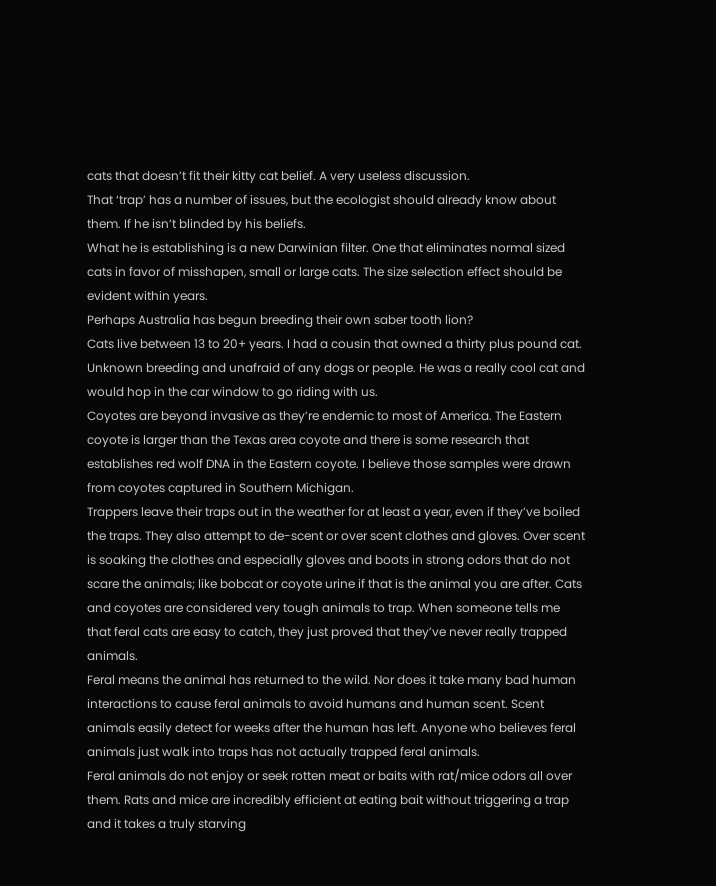cats that doesn’t fit their kitty cat belief. A very useless discussion.
That ‘trap’ has a number of issues, but the ecologist should already know about them. If he isn’t blinded by his beliefs.
What he is establishing is a new Darwinian filter. One that eliminates normal sized cats in favor of misshapen, small or large cats. The size selection effect should be evident within years.
Perhaps Australia has begun breeding their own saber tooth lion?
Cats live between 13 to 20+ years. I had a cousin that owned a thirty plus pound cat. Unknown breeding and unafraid of any dogs or people. He was a really cool cat and would hop in the car window to go riding with us.
Coyotes are beyond invasive as they’re endemic to most of America. The Eastern coyote is larger than the Texas area coyote and there is some research that establishes red wolf DNA in the Eastern coyote. I believe those samples were drawn from coyotes captured in Southern Michigan.
Trappers leave their traps out in the weather for at least a year, even if they’ve boiled the traps. They also attempt to de-scent or over scent clothes and gloves. Over scent is soaking the clothes and especially gloves and boots in strong odors that do not scare the animals; like bobcat or coyote urine if that is the animal you are after. Cats and coyotes are considered very tough animals to trap. When someone tells me that feral cats are easy to catch, they just proved that they’ve never really trapped animals.
Feral means the animal has returned to the wild. Nor does it take many bad human interactions to cause feral animals to avoid humans and human scent. Scent animals easily detect for weeks after the human has left. Anyone who believes feral animals just walk into traps has not actually trapped feral animals.
Feral animals do not enjoy or seek rotten meat or baits with rat/mice odors all over them. Rats and mice are incredibly efficient at eating bait without triggering a trap and it takes a truly starving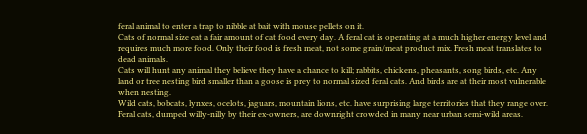feral animal to enter a trap to nibble at bait with mouse pellets on it.
Cats of normal size eat a fair amount of cat food every day. A feral cat is operating at a much higher energy level and requires much more food. Only their food is fresh meat, not some grain/meat product mix. Fresh meat translates to dead animals.
Cats will hunt any animal they believe they have a chance to kill; rabbits, chickens, pheasants, song birds, etc. Any land or tree nesting bird smaller than a goose is prey to normal sized feral cats. And birds are at their most vulnerable when nesting.
Wild cats, bobcats, lynxes, ocelots, jaguars, mountain lions, etc. have surprising large territories that they range over.
Feral cats, dumped willy-nilly by their ex-owners, are downright crowded in many near urban semi-wild areas.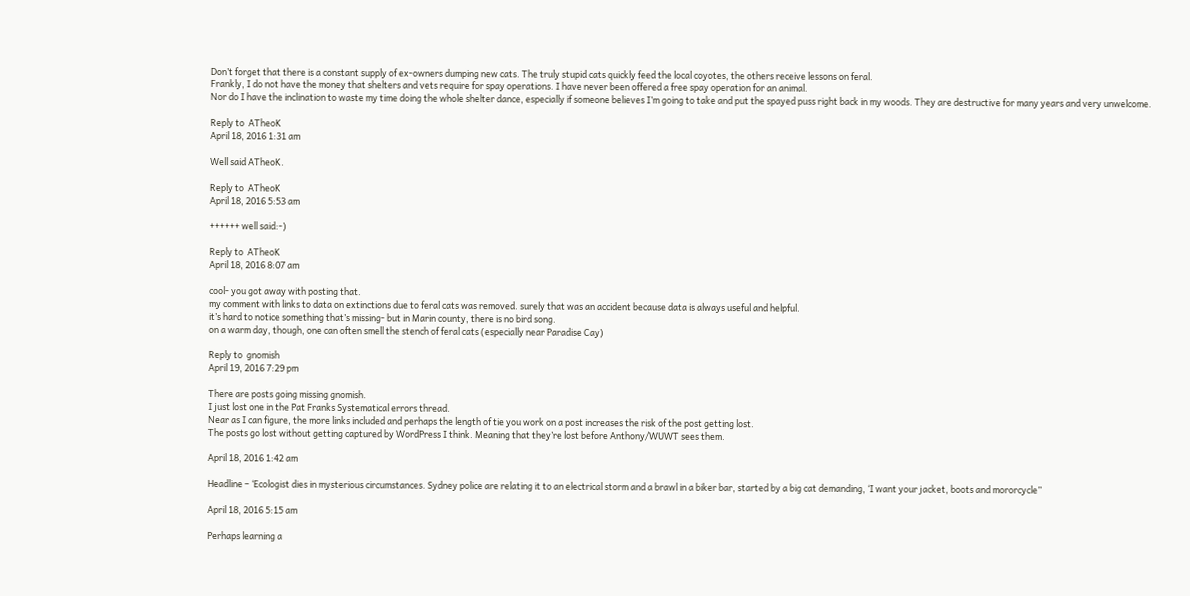Don’t forget that there is a constant supply of ex-owners dumping new cats. The truly stupid cats quickly feed the local coyotes, the others receive lessons on feral.
Frankly, I do not have the money that shelters and vets require for spay operations. I have never been offered a free spay operation for an animal.
Nor do I have the inclination to waste my time doing the whole shelter dance, especially if someone believes I’m going to take and put the spayed puss right back in my woods. They are destructive for many years and very unwelcome.

Reply to  ATheoK
April 18, 2016 1:31 am

Well said ATheoK.

Reply to  ATheoK
April 18, 2016 5:53 am

++++++ well said:-)

Reply to  ATheoK
April 18, 2016 8:07 am

cool- you got away with posting that.
my comment with links to data on extinctions due to feral cats was removed. surely that was an accident because data is always useful and helpful.
it’s hard to notice something that’s missing- but in Marin county, there is no bird song.
on a warm day, though, one can often smell the stench of feral cats (especially near Paradise Cay)

Reply to  gnomish
April 19, 2016 7:29 pm

There are posts going missing gnomish.
I just lost one in the Pat Franks Systematical errors thread.
Near as I can figure, the more links included and perhaps the length of tie you work on a post increases the risk of the post getting lost.
The posts go lost without getting captured by WordPress I think. Meaning that they’re lost before Anthony/WUWT sees them.

April 18, 2016 1:42 am

Headline – ‘Ecologist dies in mysterious circumstances. Sydney police are relating it to an electrical storm and a brawl in a biker bar, started by a big cat demanding, ‘I want your jacket, boots and mororcycle”

April 18, 2016 5:15 am

Perhaps learning a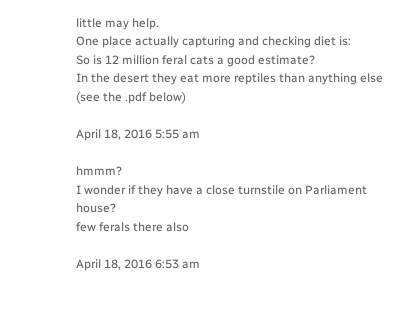little may help.
One place actually capturing and checking diet is:
So is 12 million feral cats a good estimate?
In the desert they eat more reptiles than anything else (see the .pdf below)

April 18, 2016 5:55 am

hmmm?
I wonder if they have a close turnstile on Parliament house?
few ferals there also

April 18, 2016 6:53 am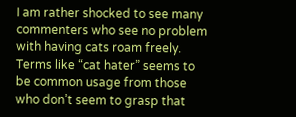I am rather shocked to see many commenters who see no problem with having cats roam freely. Terms like “cat hater” seems to be common usage from those who don’t seem to grasp that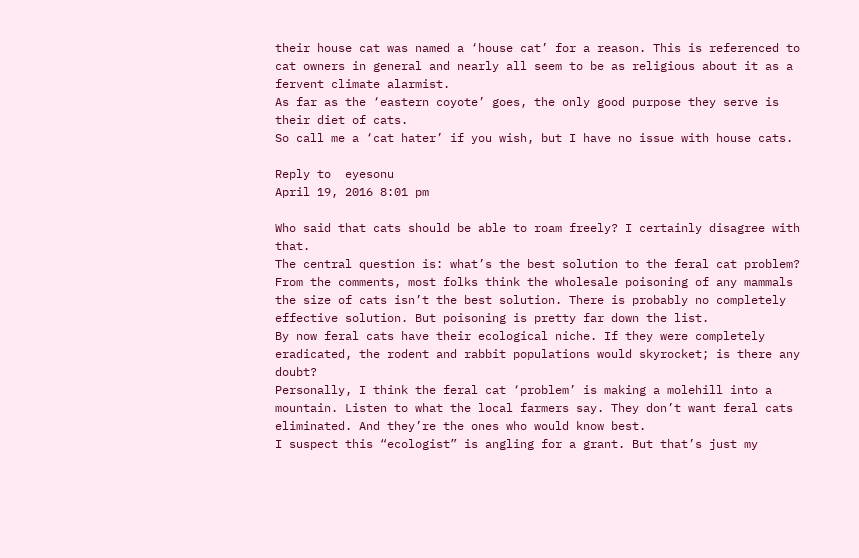their house cat was named a ‘house cat’ for a reason. This is referenced to cat owners in general and nearly all seem to be as religious about it as a fervent climate alarmist.
As far as the ‘eastern coyote’ goes, the only good purpose they serve is their diet of cats.
So call me a ‘cat hater’ if you wish, but I have no issue with house cats.

Reply to  eyesonu
April 19, 2016 8:01 pm

Who said that cats should be able to roam freely? I certainly disagree with that.
The central question is: what’s the best solution to the feral cat problem?
From the comments, most folks think the wholesale poisoning of any mammals the size of cats isn’t the best solution. There is probably no completely effective solution. But poisoning is pretty far down the list.
By now feral cats have their ecological niche. If they were completely eradicated, the rodent and rabbit populations would skyrocket; is there any doubt?
Personally, I think the feral cat ‘problem’ is making a molehill into a mountain. Listen to what the local farmers say. They don’t want feral cats eliminated. And they’re the ones who would know best.
I suspect this “ecologist” is angling for a grant. But that’s just my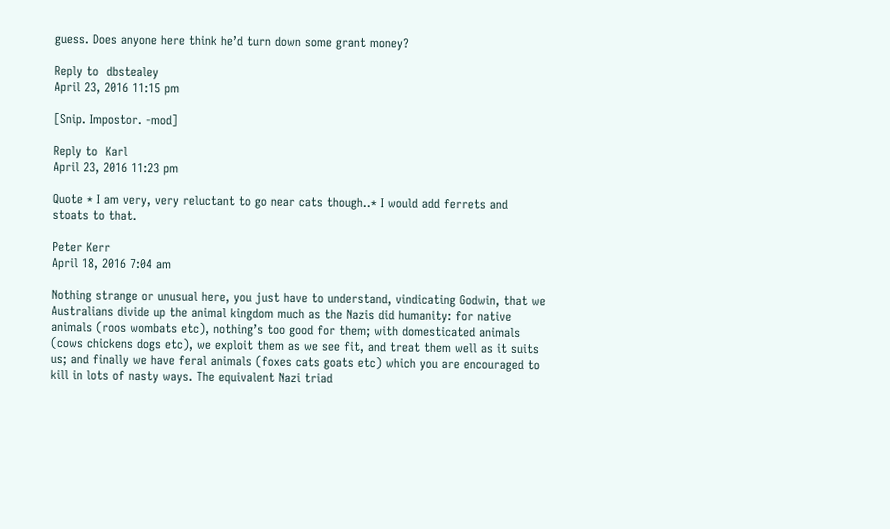guess. Does anyone here think he’d turn down some grant money?

Reply to  dbstealey
April 23, 2016 11:15 pm

[Snip. Impostor. -mod]

Reply to  Karl
April 23, 2016 11:23 pm

Quote * I am very, very reluctant to go near cats though..* I would add ferrets and stoats to that.

Peter Kerr
April 18, 2016 7:04 am

Nothing strange or unusual here, you just have to understand, vindicating Godwin, that we Australians divide up the animal kingdom much as the Nazis did humanity: for native animals (roos wombats etc), nothing’s too good for them; with domesticated animals (cows chickens dogs etc), we exploit them as we see fit, and treat them well as it suits us; and finally we have feral animals (foxes cats goats etc) which you are encouraged to kill in lots of nasty ways. The equivalent Nazi triad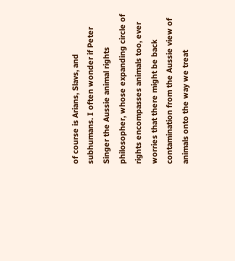of course is Arians, Slavs, and subhumans. I often wonder if Peter Singer the Aussie animal rights philosopher, whose expanding circle of rights encompasses animals too, ever worries that there might be back contamination from the Aussie view of animals onto the way we treat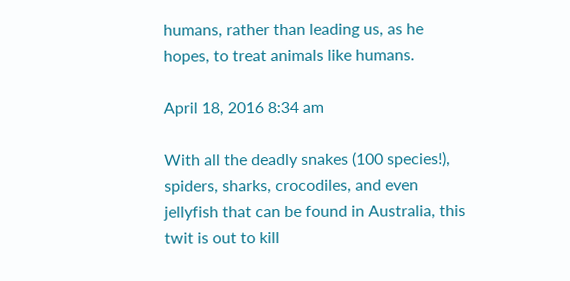humans, rather than leading us, as he hopes, to treat animals like humans.

April 18, 2016 8:34 am

With all the deadly snakes (100 species!), spiders, sharks, crocodiles, and even jellyfish that can be found in Australia, this twit is out to kill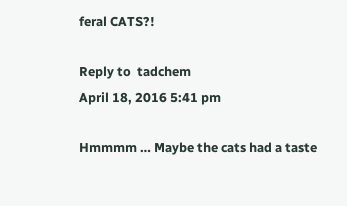feral CATS?!

Reply to  tadchem
April 18, 2016 5:41 pm

Hmmmm … Maybe the cats had a taste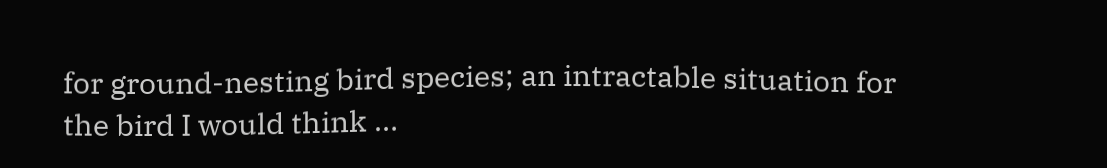for ground-nesting bird species; an intractable situation for the bird I would think …